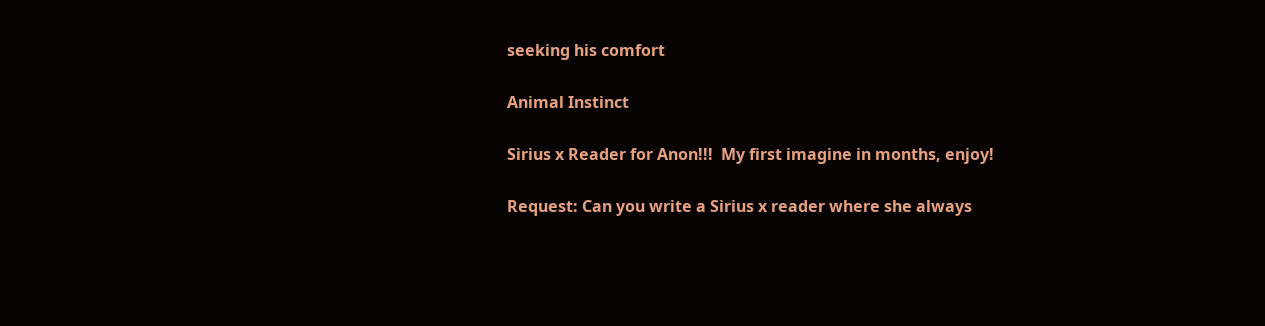seeking his comfort

Animal Instinct

Sirius x Reader for Anon!!!  My first imagine in months, enjoy!

Request: Can you write a Sirius x reader where she always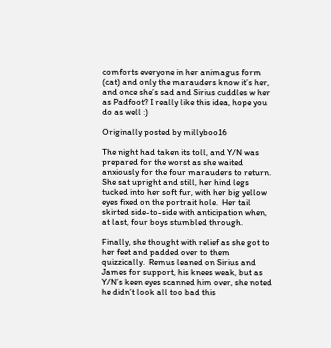comforts everyone in her animagus form (cat) and only the marauders know it’s her, and once she’s sad and Sirius cuddles w her as Padfoot? I really like this idea, hope you do as well :)

Originally posted by millyboo16

The night had taken its toll, and Y/N was prepared for the worst as she waited anxiously for the four marauders to return.  She sat upright and still, her hind legs tucked into her soft fur, with her big yellow eyes fixed on the portrait hole.  Her tail skirted side-to-side with anticipation when, at last, four boys stumbled through.

Finally, she thought with relief as she got to her feet and padded over to them quizzically.  Remus leaned on Sirius and James for support, his knees weak, but as Y/N’s keen eyes scanned him over, she noted he didn’t look all too bad this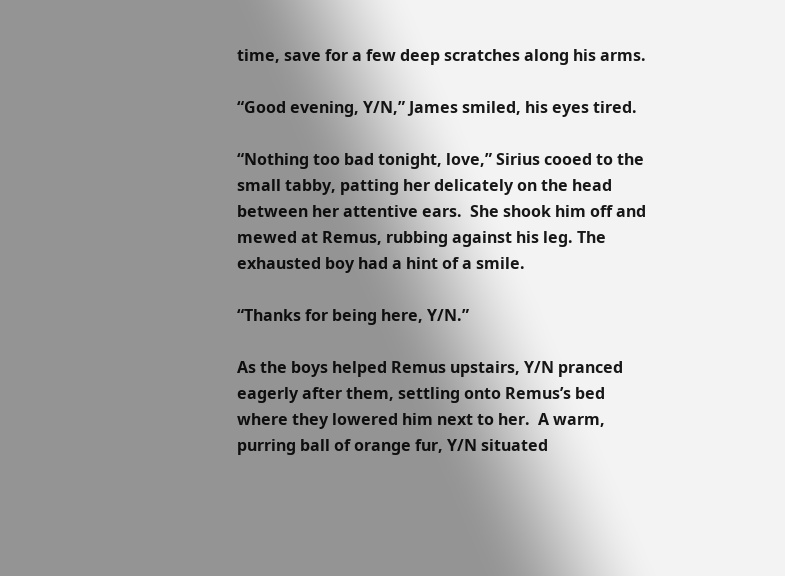time, save for a few deep scratches along his arms.

“Good evening, Y/N,” James smiled, his eyes tired.

“Nothing too bad tonight, love,” Sirius cooed to the small tabby, patting her delicately on the head between her attentive ears.  She shook him off and mewed at Remus, rubbing against his leg. The exhausted boy had a hint of a smile.

“Thanks for being here, Y/N.”

As the boys helped Remus upstairs, Y/N pranced eagerly after them, settling onto Remus’s bed where they lowered him next to her.  A warm, purring ball of orange fur, Y/N situated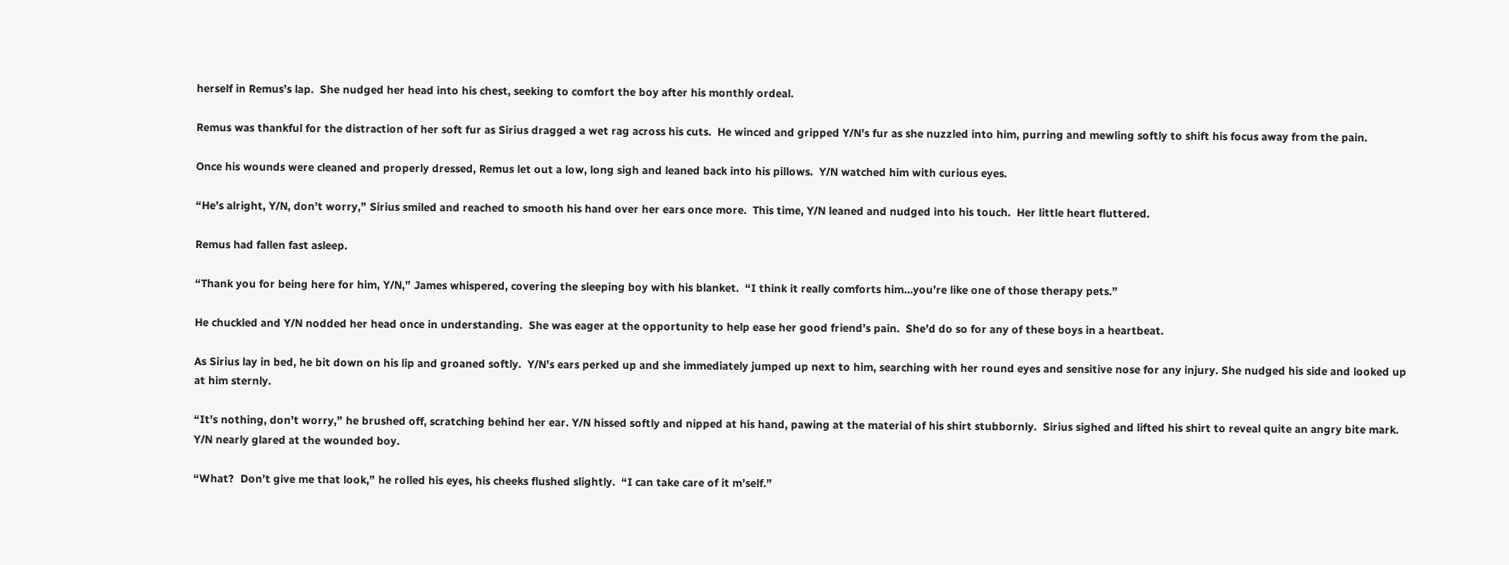herself in Remus’s lap.  She nudged her head into his chest, seeking to comfort the boy after his monthly ordeal.

Remus was thankful for the distraction of her soft fur as Sirius dragged a wet rag across his cuts.  He winced and gripped Y/N’s fur as she nuzzled into him, purring and mewling softly to shift his focus away from the pain.

Once his wounds were cleaned and properly dressed, Remus let out a low, long sigh and leaned back into his pillows.  Y/N watched him with curious eyes.

“He’s alright, Y/N, don’t worry,” Sirius smiled and reached to smooth his hand over her ears once more.  This time, Y/N leaned and nudged into his touch.  Her little heart fluttered.

Remus had fallen fast asleep.

“Thank you for being here for him, Y/N,” James whispered, covering the sleeping boy with his blanket.  “I think it really comforts him…you’re like one of those therapy pets.”

He chuckled and Y/N nodded her head once in understanding.  She was eager at the opportunity to help ease her good friend’s pain.  She’d do so for any of these boys in a heartbeat.

As Sirius lay in bed, he bit down on his lip and groaned softly.  Y/N’s ears perked up and she immediately jumped up next to him, searching with her round eyes and sensitive nose for any injury. She nudged his side and looked up at him sternly.

“It’s nothing, don’t worry,” he brushed off, scratching behind her ear. Y/N hissed softly and nipped at his hand, pawing at the material of his shirt stubbornly.  Sirius sighed and lifted his shirt to reveal quite an angry bite mark.  Y/N nearly glared at the wounded boy.

“What?  Don’t give me that look,” he rolled his eyes, his cheeks flushed slightly.  “I can take care of it m’self.”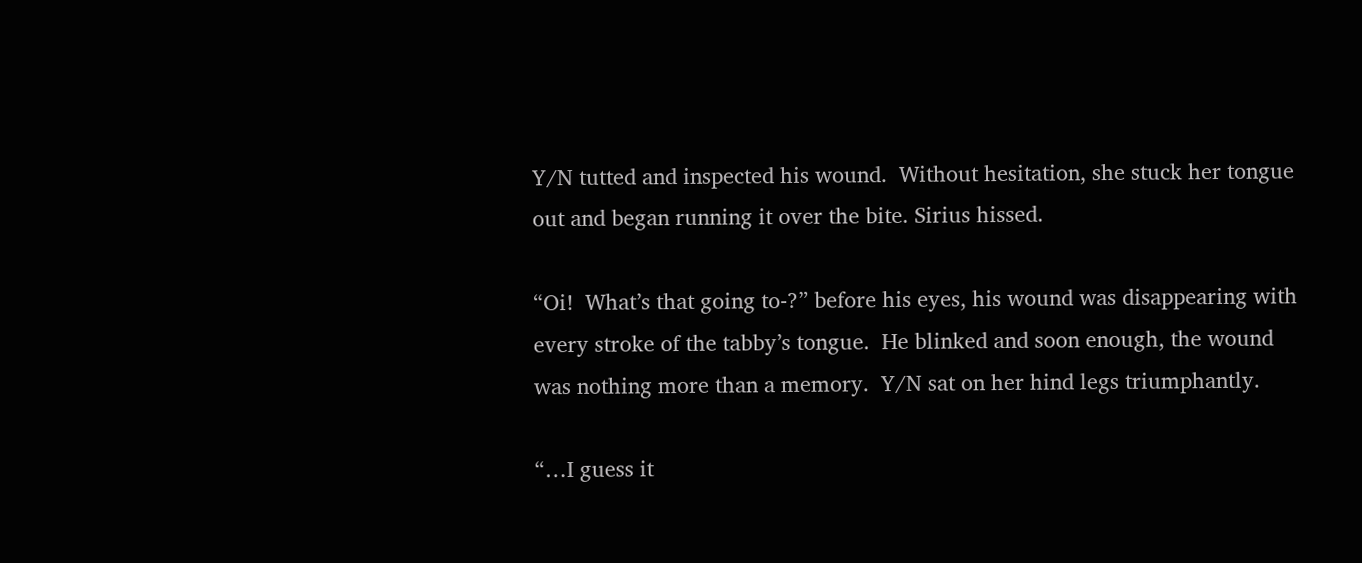Y/N tutted and inspected his wound.  Without hesitation, she stuck her tongue out and began running it over the bite. Sirius hissed.

“Oi!  What’s that going to-?” before his eyes, his wound was disappearing with every stroke of the tabby’s tongue.  He blinked and soon enough, the wound was nothing more than a memory.  Y/N sat on her hind legs triumphantly.

“…I guess it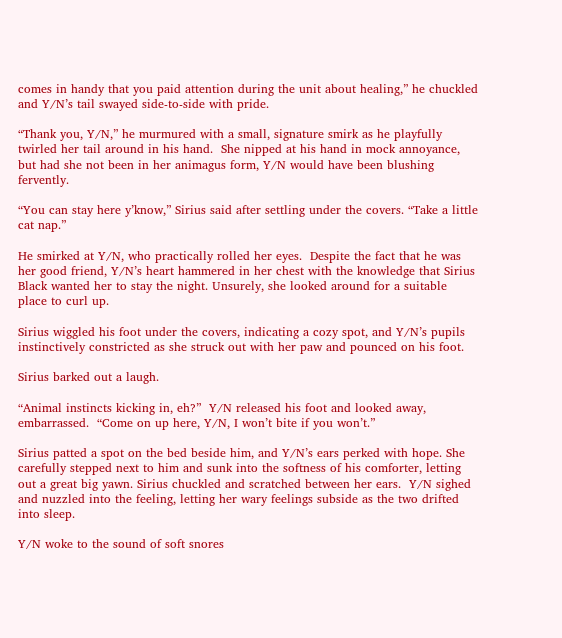comes in handy that you paid attention during the unit about healing,” he chuckled and Y/N’s tail swayed side-to-side with pride.

“Thank you, Y/N,” he murmured with a small, signature smirk as he playfully twirled her tail around in his hand.  She nipped at his hand in mock annoyance, but had she not been in her animagus form, Y/N would have been blushing fervently.

“You can stay here y’know,” Sirius said after settling under the covers. “Take a little cat nap.”

He smirked at Y/N, who practically rolled her eyes.  Despite the fact that he was her good friend, Y/N’s heart hammered in her chest with the knowledge that Sirius Black wanted her to stay the night. Unsurely, she looked around for a suitable place to curl up.

Sirius wiggled his foot under the covers, indicating a cozy spot, and Y/N’s pupils instinctively constricted as she struck out with her paw and pounced on his foot.

Sirius barked out a laugh.

“Animal instincts kicking in, eh?”  Y/N released his foot and looked away, embarrassed.  “Come on up here, Y/N, I won’t bite if you won’t.”

Sirius patted a spot on the bed beside him, and Y/N’s ears perked with hope. She carefully stepped next to him and sunk into the softness of his comforter, letting out a great big yawn. Sirius chuckled and scratched between her ears.  Y/N sighed and nuzzled into the feeling, letting her wary feelings subside as the two drifted into sleep.

Y/N woke to the sound of soft snores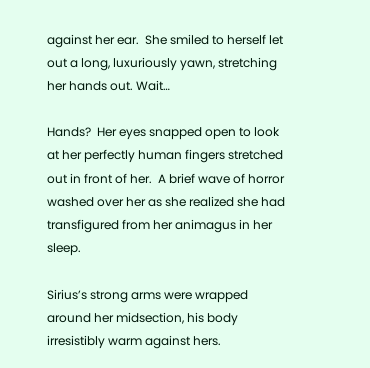against her ear.  She smiled to herself let out a long, luxuriously yawn, stretching her hands out. Wait…

Hands?  Her eyes snapped open to look at her perfectly human fingers stretched out in front of her.  A brief wave of horror washed over her as she realized she had transfigured from her animagus in her sleep.

Sirius’s strong arms were wrapped around her midsection, his body irresistibly warm against hers.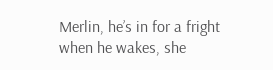Merlin, he’s in for a fright when he wakes, she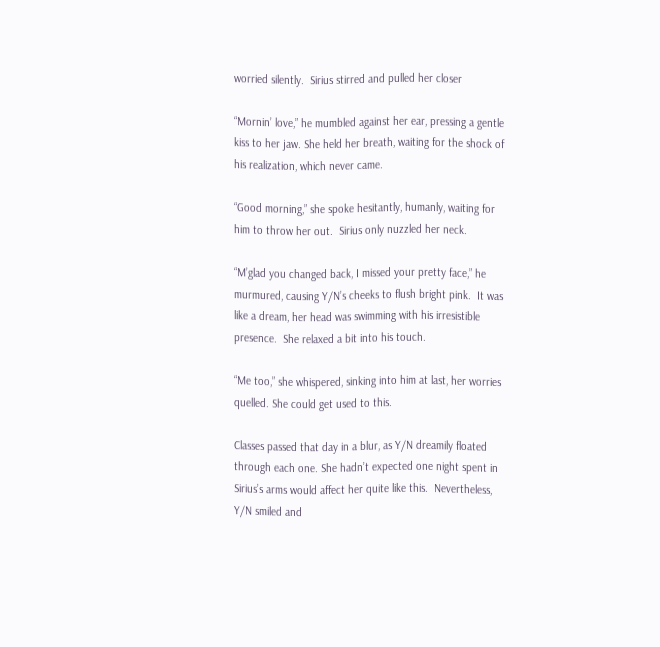worried silently.  Sirius stirred and pulled her closer

“Mornin’ love,” he mumbled against her ear, pressing a gentle kiss to her jaw. She held her breath, waiting for the shock of his realization, which never came.

“Good morning,” she spoke hesitantly, humanly, waiting for him to throw her out.  Sirius only nuzzled her neck.

“M’glad you changed back, I missed your pretty face,” he murmured, causing Y/N’s cheeks to flush bright pink.  It was like a dream, her head was swimming with his irresistible presence.  She relaxed a bit into his touch.

“Me too,” she whispered, sinking into him at last, her worries quelled. She could get used to this.

Classes passed that day in a blur, as Y/N dreamily floated through each one. She hadn’t expected one night spent in Sirius’s arms would affect her quite like this.  Nevertheless, Y/N smiled and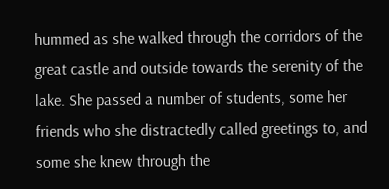hummed as she walked through the corridors of the great castle and outside towards the serenity of the lake. She passed a number of students, some her friends who she distractedly called greetings to, and some she knew through the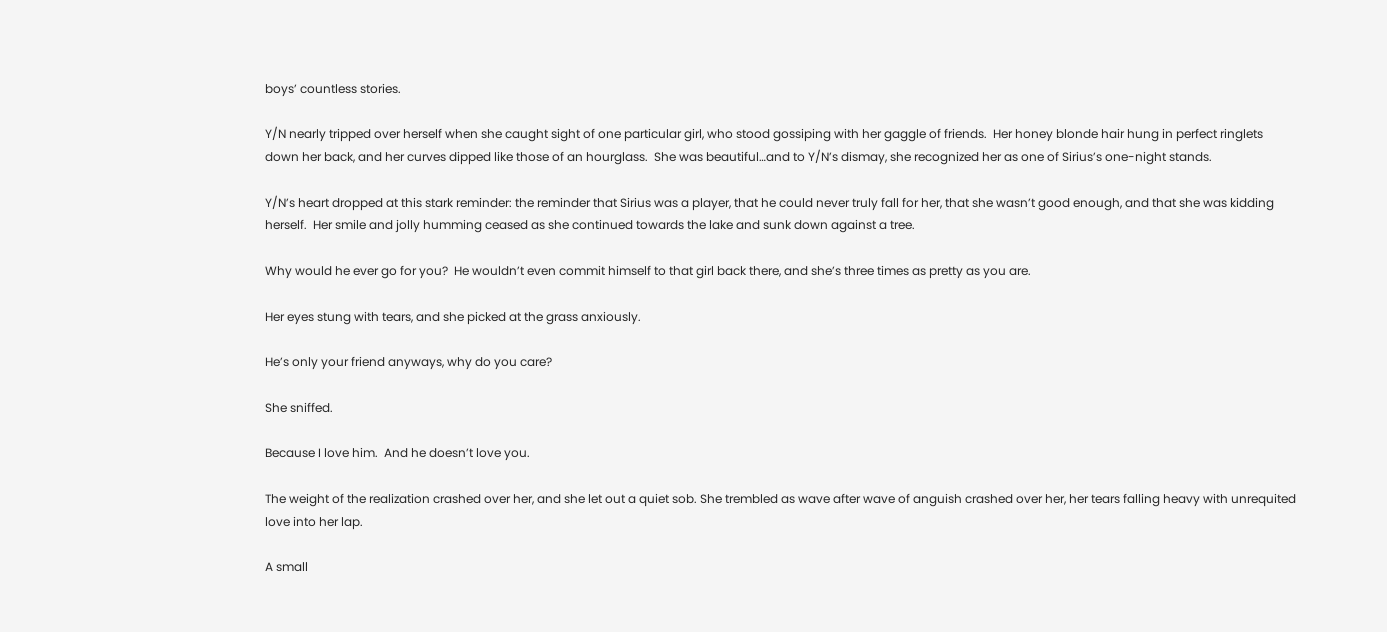boys’ countless stories.

Y/N nearly tripped over herself when she caught sight of one particular girl, who stood gossiping with her gaggle of friends.  Her honey blonde hair hung in perfect ringlets down her back, and her curves dipped like those of an hourglass.  She was beautiful…and to Y/N’s dismay, she recognized her as one of Sirius’s one-night stands.

Y/N’s heart dropped at this stark reminder: the reminder that Sirius was a player, that he could never truly fall for her, that she wasn’t good enough, and that she was kidding herself.  Her smile and jolly humming ceased as she continued towards the lake and sunk down against a tree.

Why would he ever go for you?  He wouldn’t even commit himself to that girl back there, and she’s three times as pretty as you are.

Her eyes stung with tears, and she picked at the grass anxiously.

He’s only your friend anyways, why do you care?

She sniffed.

Because I love him.  And he doesn’t love you.

The weight of the realization crashed over her, and she let out a quiet sob. She trembled as wave after wave of anguish crashed over her, her tears falling heavy with unrequited love into her lap.

A small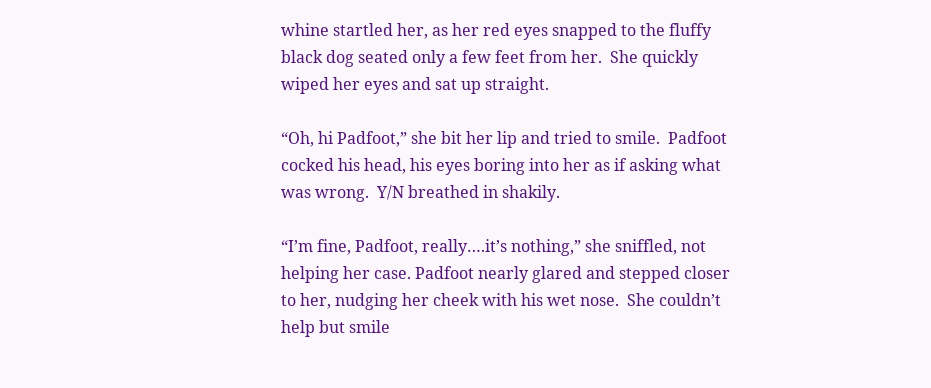whine startled her, as her red eyes snapped to the fluffy black dog seated only a few feet from her.  She quickly wiped her eyes and sat up straight.

“Oh, hi Padfoot,” she bit her lip and tried to smile.  Padfoot cocked his head, his eyes boring into her as if asking what was wrong.  Y/N breathed in shakily.

“I’m fine, Padfoot, really….it’s nothing,” she sniffled, not helping her case. Padfoot nearly glared and stepped closer to her, nudging her cheek with his wet nose.  She couldn’t help but smile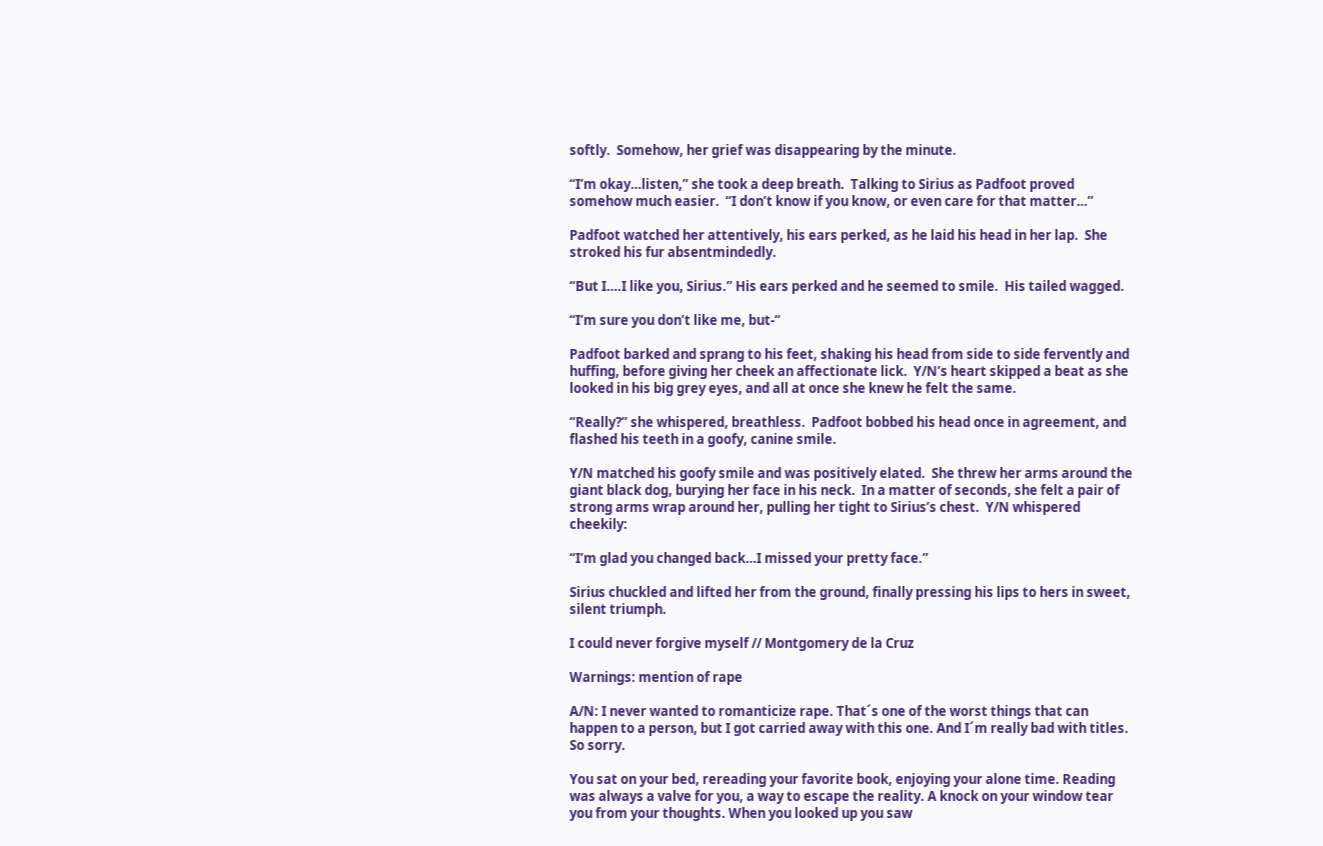softly.  Somehow, her grief was disappearing by the minute.

“I’m okay…listen,” she took a deep breath.  Talking to Sirius as Padfoot proved somehow much easier.  “I don’t know if you know, or even care for that matter…”

Padfoot watched her attentively, his ears perked, as he laid his head in her lap.  She stroked his fur absentmindedly.

“But I….I like you, Sirius.” His ears perked and he seemed to smile.  His tailed wagged.

“I’m sure you don’t like me, but-“

Padfoot barked and sprang to his feet, shaking his head from side to side fervently and huffing, before giving her cheek an affectionate lick.  Y/N’s heart skipped a beat as she looked in his big grey eyes, and all at once she knew he felt the same.

“Really?” she whispered, breathless.  Padfoot bobbed his head once in agreement, and flashed his teeth in a goofy, canine smile.

Y/N matched his goofy smile and was positively elated.  She threw her arms around the giant black dog, burying her face in his neck.  In a matter of seconds, she felt a pair of strong arms wrap around her, pulling her tight to Sirius’s chest.  Y/N whispered cheekily:

“I’m glad you changed back…I missed your pretty face.”

Sirius chuckled and lifted her from the ground, finally pressing his lips to hers in sweet, silent triumph.

I could never forgive myself // Montgomery de la Cruz

Warnings: mention of rape

A/N: I never wanted to romanticize rape. That´s one of the worst things that can happen to a person, but I got carried away with this one. And I´m really bad with titles. So sorry.

You sat on your bed, rereading your favorite book, enjoying your alone time. Reading was always a valve for you, a way to escape the reality. A knock on your window tear you from your thoughts. When you looked up you saw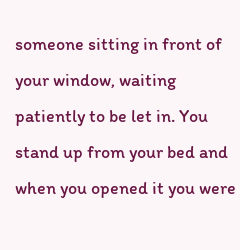someone sitting in front of your window, waiting patiently to be let in. You stand up from your bed and when you opened it you were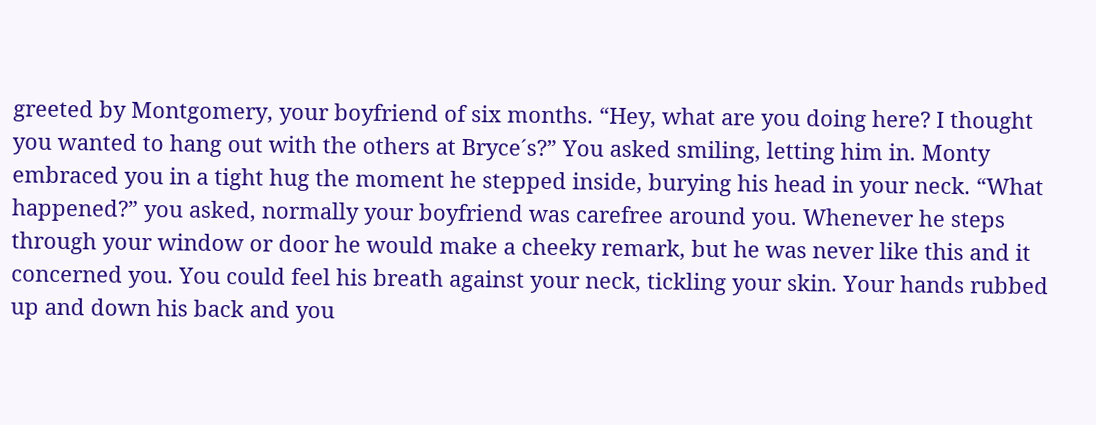greeted by Montgomery, your boyfriend of six months. “Hey, what are you doing here? I thought you wanted to hang out with the others at Bryce´s?” You asked smiling, letting him in. Monty embraced you in a tight hug the moment he stepped inside, burying his head in your neck. “What happened?” you asked, normally your boyfriend was carefree around you. Whenever he steps through your window or door he would make a cheeky remark, but he was never like this and it concerned you. You could feel his breath against your neck, tickling your skin. Your hands rubbed up and down his back and you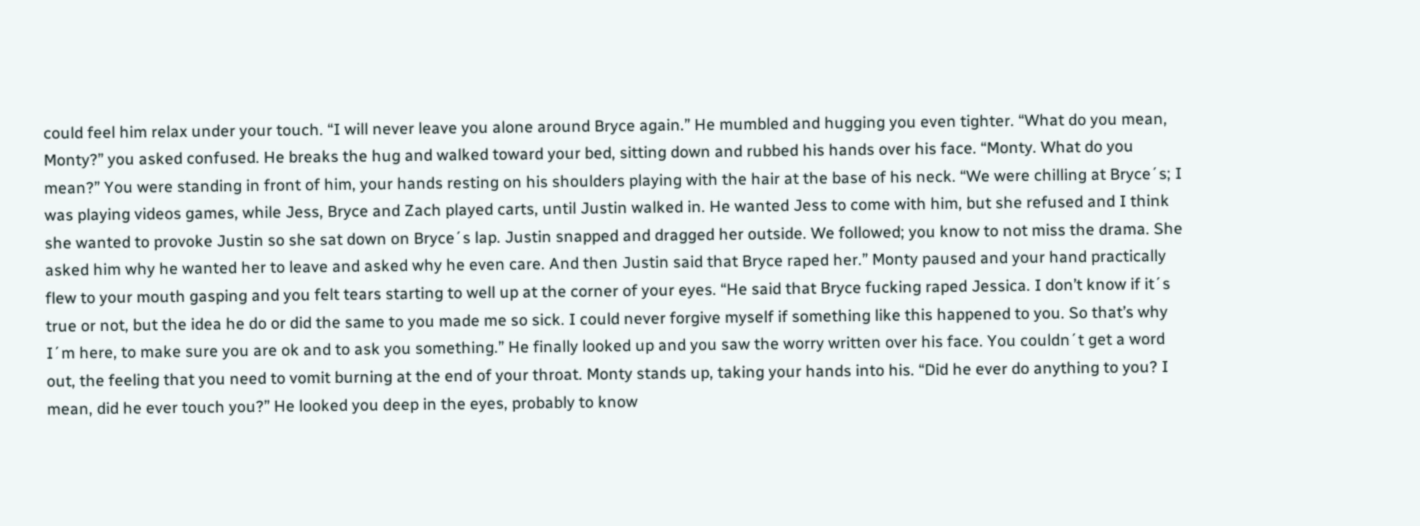could feel him relax under your touch. “I will never leave you alone around Bryce again.” He mumbled and hugging you even tighter. “What do you mean, Monty?” you asked confused. He breaks the hug and walked toward your bed, sitting down and rubbed his hands over his face. “Monty. What do you mean?” You were standing in front of him, your hands resting on his shoulders playing with the hair at the base of his neck. “We were chilling at Bryce´s; I was playing videos games, while Jess, Bryce and Zach played carts, until Justin walked in. He wanted Jess to come with him, but she refused and I think she wanted to provoke Justin so she sat down on Bryce´s lap. Justin snapped and dragged her outside. We followed; you know to not miss the drama. She asked him why he wanted her to leave and asked why he even care. And then Justin said that Bryce raped her.” Monty paused and your hand practically flew to your mouth gasping and you felt tears starting to well up at the corner of your eyes. “He said that Bryce fucking raped Jessica. I don’t know if it´s true or not, but the idea he do or did the same to you made me so sick. I could never forgive myself if something like this happened to you. So that’s why I´m here, to make sure you are ok and to ask you something.” He finally looked up and you saw the worry written over his face. You couldn´t get a word out, the feeling that you need to vomit burning at the end of your throat. Monty stands up, taking your hands into his. “Did he ever do anything to you? I mean, did he ever touch you?” He looked you deep in the eyes, probably to know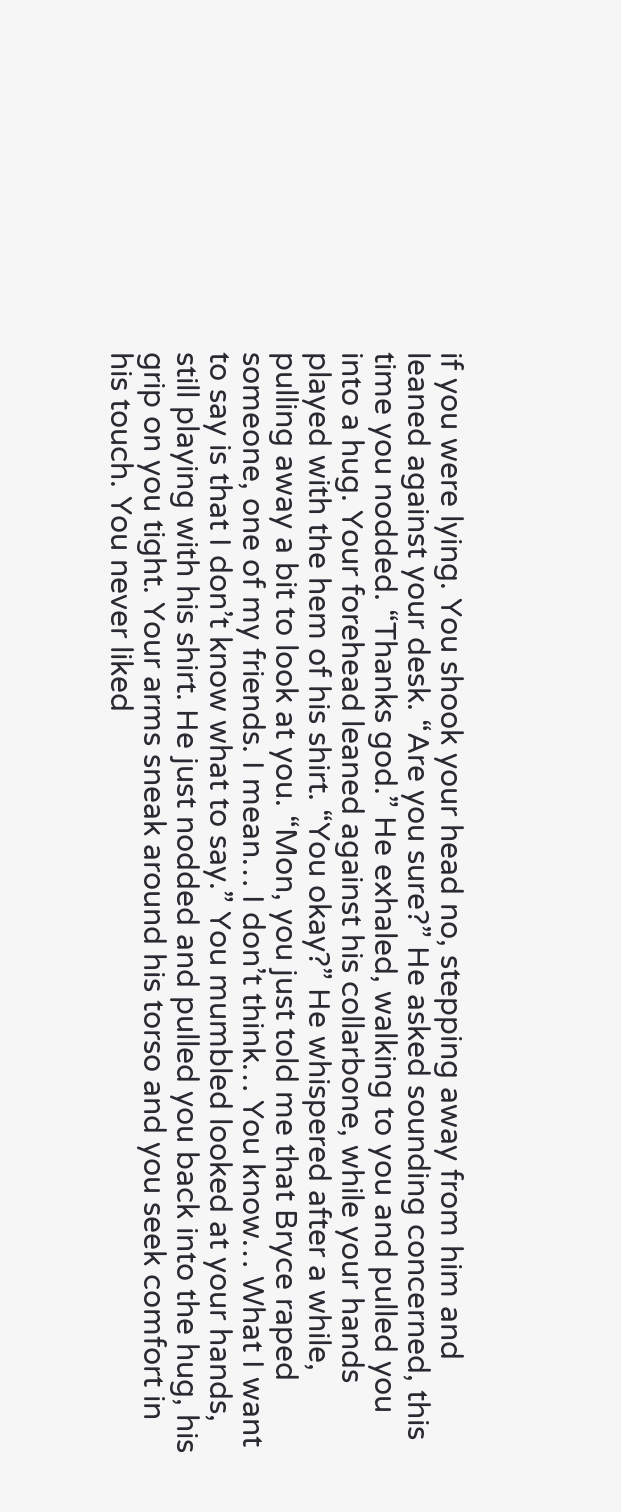if you were lying. You shook your head no, stepping away from him and leaned against your desk. “Are you sure?” He asked sounding concerned, this time you nodded. “Thanks god.” He exhaled, walking to you and pulled you into a hug. Your forehead leaned against his collarbone, while your hands played with the hem of his shirt. “You okay?” He whispered after a while, pulling away a bit to look at you. “Mon, you just told me that Bryce raped someone, one of my friends. I mean… I don’t think… You know… What I want to say is that I don’t know what to say.” You mumbled looked at your hands, still playing with his shirt. He just nodded and pulled you back into the hug, his grip on you tight. Your arms sneak around his torso and you seek comfort in his touch. You never liked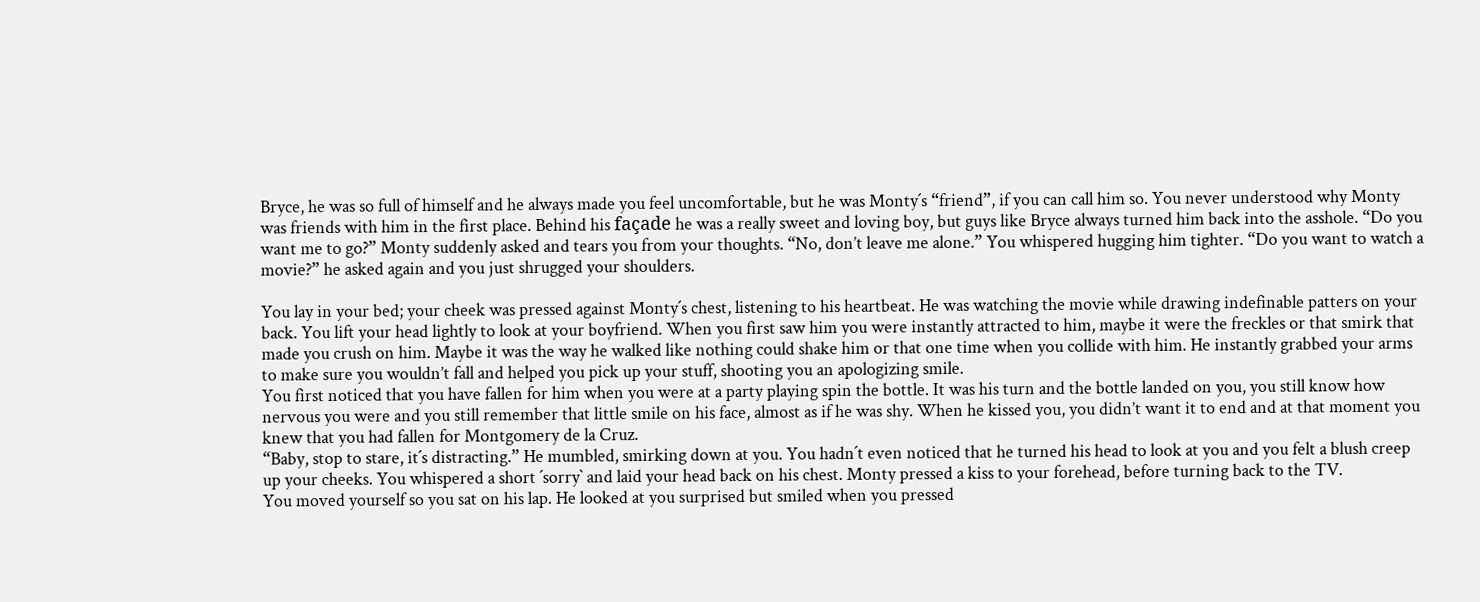Bryce, he was so full of himself and he always made you feel uncomfortable, but he was Monty´s “friend”, if you can call him so. You never understood why Monty was friends with him in the first place. Behind his façade he was a really sweet and loving boy, but guys like Bryce always turned him back into the asshole. “Do you want me to go?” Monty suddenly asked and tears you from your thoughts. “No, don’t leave me alone.” You whispered hugging him tighter. “Do you want to watch a movie?” he asked again and you just shrugged your shoulders.

You lay in your bed; your cheek was pressed against Monty´s chest, listening to his heartbeat. He was watching the movie while drawing indefinable patters on your back. You lift your head lightly to look at your boyfriend. When you first saw him you were instantly attracted to him, maybe it were the freckles or that smirk that made you crush on him. Maybe it was the way he walked like nothing could shake him or that one time when you collide with him. He instantly grabbed your arms to make sure you wouldn’t fall and helped you pick up your stuff, shooting you an apologizing smile.
You first noticed that you have fallen for him when you were at a party playing spin the bottle. It was his turn and the bottle landed on you, you still know how nervous you were and you still remember that little smile on his face, almost as if he was shy. When he kissed you, you didn’t want it to end and at that moment you knew that you had fallen for Montgomery de la Cruz.
“Baby, stop to stare, it´s distracting.” He mumbled, smirking down at you. You hadn´t even noticed that he turned his head to look at you and you felt a blush creep up your cheeks. You whispered a short ´sorry` and laid your head back on his chest. Monty pressed a kiss to your forehead, before turning back to the TV.
You moved yourself so you sat on his lap. He looked at you surprised but smiled when you pressed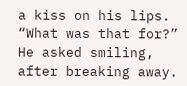a kiss on his lips. “What was that for?” He asked smiling, after breaking away.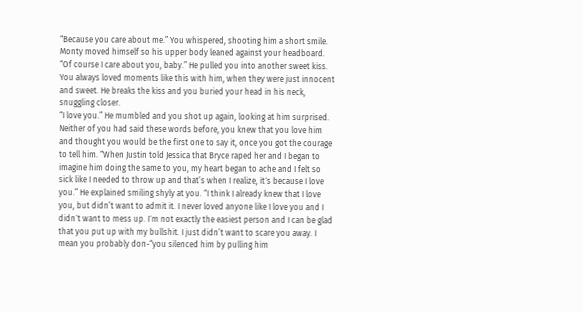“Because you care about me.” You whispered, shooting him a short smile. Monty moved himself so his upper body leaned against your headboard. “Of course I care about you, baby.” He pulled you into another sweet kiss. You always loved moments like this with him, when they were just innocent and sweet. He breaks the kiss and you buried your head in his neck, snuggling closer.
“I love you.” He mumbled and you shot up again, looking at him surprised. Neither of you had said these words before, you knew that you love him and thought you would be the first one to say it, once you got the courage to tell him. “When Justin told Jessica that Bryce raped her and I began to imagine him doing the same to you, my heart began to ache and I felt so sick like I needed to throw up and that’s when I realize, it´s because I love you.” He explained smiling shyly at you. “I think I already knew that I love you, but didn’t want to admit it. I never loved anyone like I love you and I didn´t want to mess up. I´m not exactly the easiest person and I can be glad that you put up with my bullshit. I just didn’t want to scare you away. I mean you probably don-“you silenced him by pulling him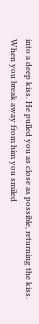into a deep kiss. He pulled you as close as possible, returning the kiss. When you break away from him you smiled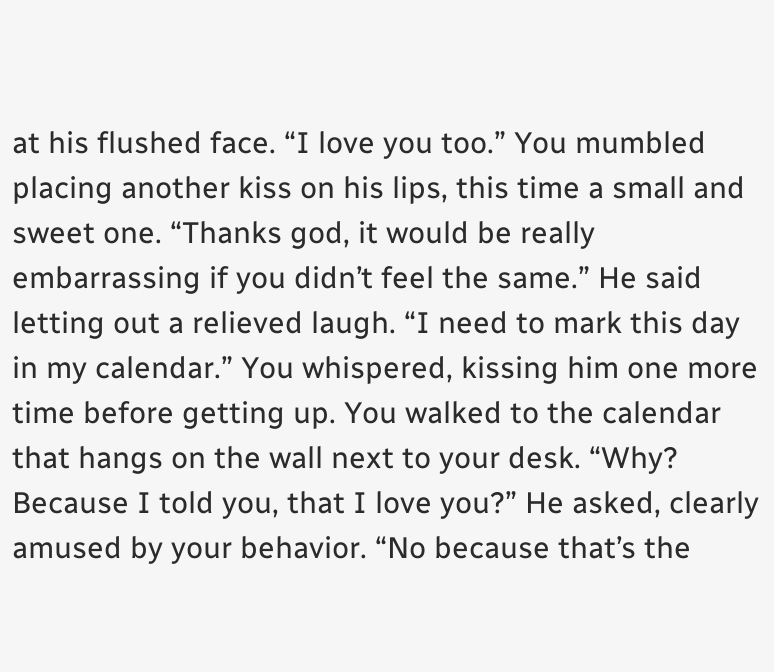at his flushed face. “I love you too.” You mumbled placing another kiss on his lips, this time a small and sweet one. “Thanks god, it would be really embarrassing if you didn’t feel the same.” He said letting out a relieved laugh. “I need to mark this day in my calendar.” You whispered, kissing him one more time before getting up. You walked to the calendar that hangs on the wall next to your desk. “Why? Because I told you, that I love you?” He asked, clearly amused by your behavior. “No because that’s the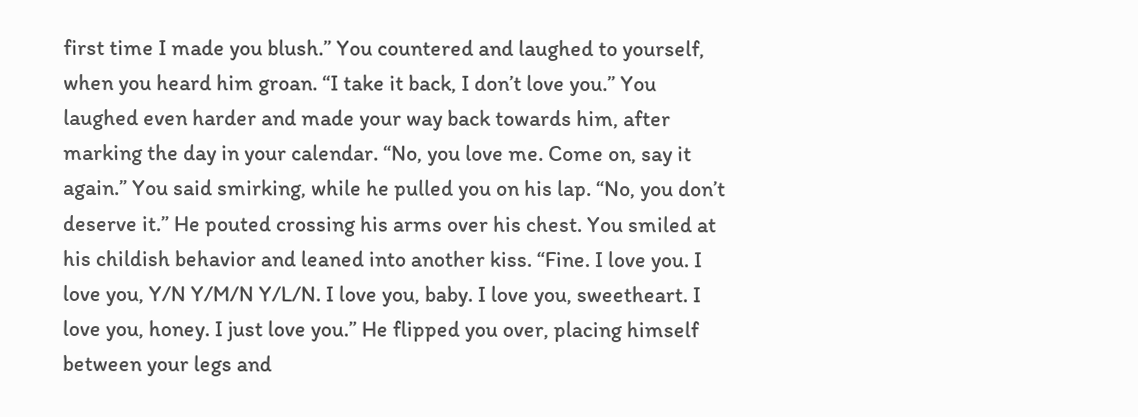first time I made you blush.” You countered and laughed to yourself, when you heard him groan. “I take it back, I don’t love you.” You laughed even harder and made your way back towards him, after marking the day in your calendar. “No, you love me. Come on, say it again.” You said smirking, while he pulled you on his lap. “No, you don’t deserve it.” He pouted crossing his arms over his chest. You smiled at his childish behavior and leaned into another kiss. “Fine. I love you. I love you, Y/N Y/M/N Y/L/N. I love you, baby. I love you, sweetheart. I love you, honey. I just love you.” He flipped you over, placing himself between your legs and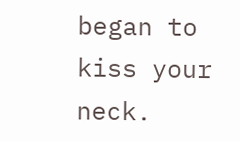began to kiss your neck.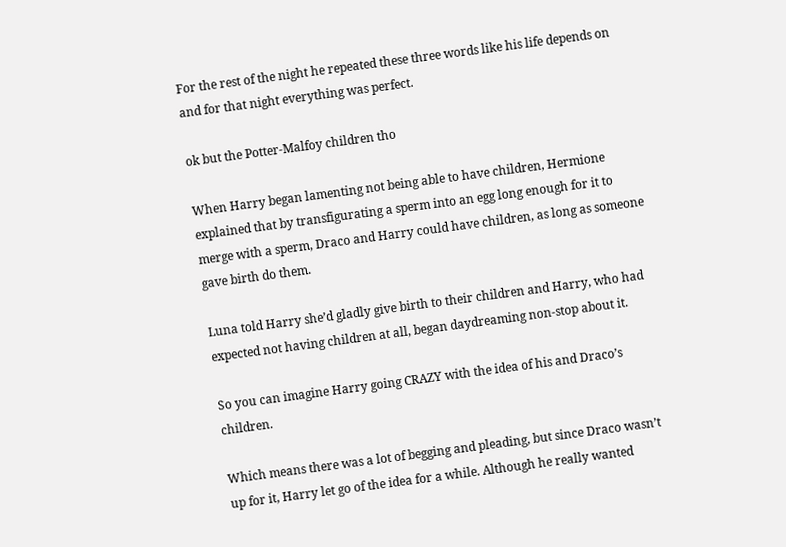For the rest of the night he repeated these three words like his life depends on and for that night everything was perfect.

ok but the Potter-Malfoy children tho

When Harry began lamenting not being able to have children, Hermione explained that by transfigurating a sperm into an egg long enough for it to merge with a sperm, Draco and Harry could have children, as long as someone gave birth do them.

Luna told Harry she’d gladly give birth to their children and Harry, who had expected not having children at all, began daydreaming non-stop about it.

So you can imagine Harry going CRAZY with the idea of his and Draco’s children.

Which means there was a lot of begging and pleading, but since Draco wasn’t up for it, Harry let go of the idea for a while. Although he really wanted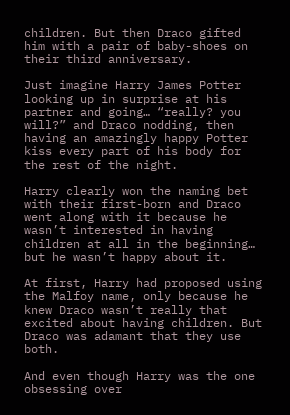children. But then Draco gifted him with a pair of baby-shoes on their third anniversary.

Just imagine Harry James Potter looking up in surprise at his partner and going… “really? you will?” and Draco nodding, then having an amazingly happy Potter kiss every part of his body for the rest of the night.

Harry clearly won the naming bet with their first-born and Draco went along with it because he wasn’t interested in having children at all in the beginning… but he wasn’t happy about it.

At first, Harry had proposed using the Malfoy name, only because he knew Draco wasn’t really that excited about having children. But Draco was adamant that they use both.

And even though Harry was the one obsessing over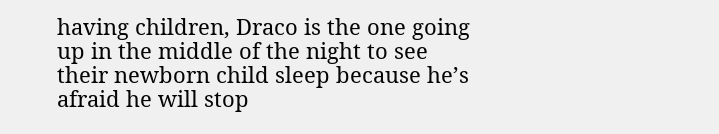having children, Draco is the one going up in the middle of the night to see their newborn child sleep because he’s afraid he will stop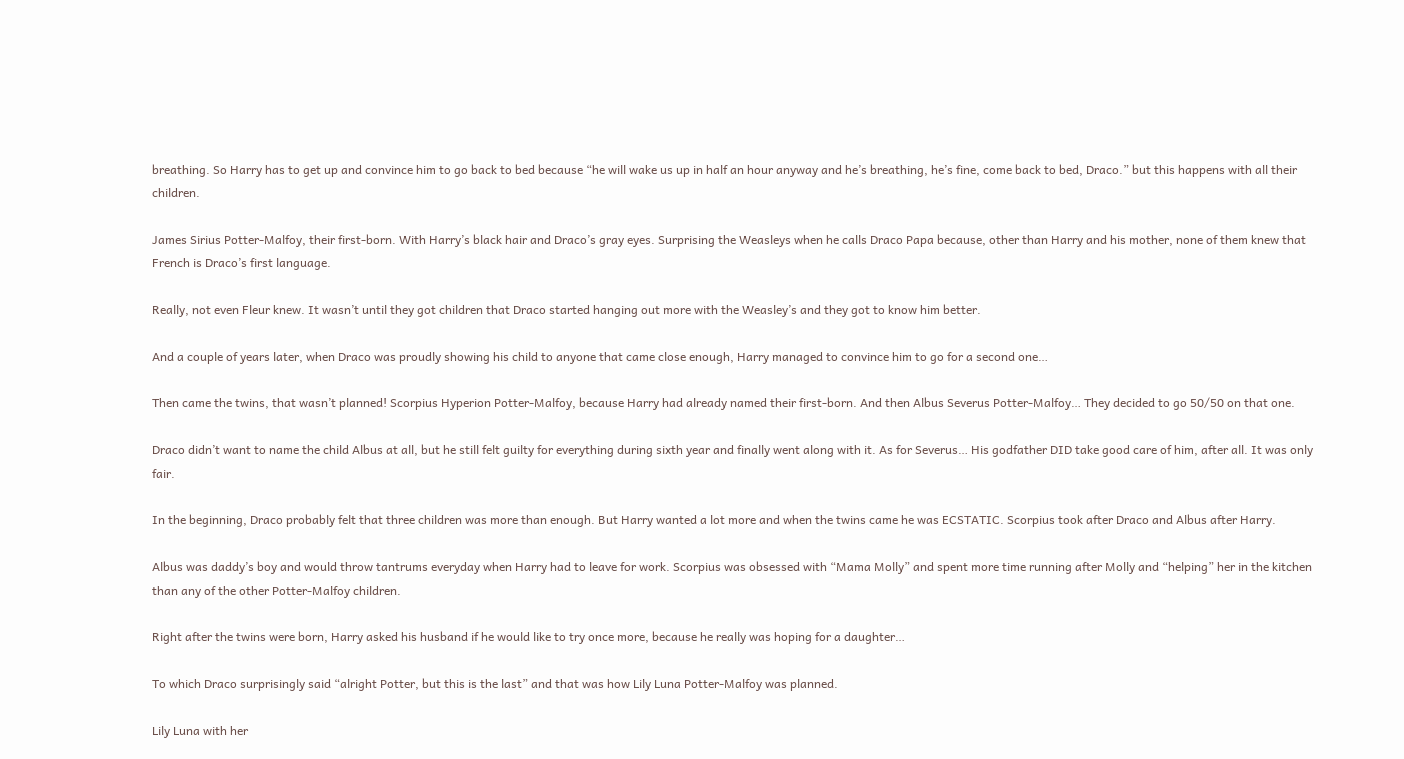breathing. So Harry has to get up and convince him to go back to bed because “he will wake us up in half an hour anyway and he’s breathing, he’s fine, come back to bed, Draco.” but this happens with all their children.

James Sirius Potter-Malfoy, their first-born. With Harry’s black hair and Draco’s gray eyes. Surprising the Weasleys when he calls Draco Papa because, other than Harry and his mother, none of them knew that French is Draco’s first language.

Really, not even Fleur knew. It wasn’t until they got children that Draco started hanging out more with the Weasley’s and they got to know him better.

And a couple of years later, when Draco was proudly showing his child to anyone that came close enough, Harry managed to convince him to go for a second one…

Then came the twins, that wasn’t planned! Scorpius Hyperion Potter-Malfoy, because Harry had already named their first-born. And then Albus Severus Potter-Malfoy… They decided to go 50/50 on that one.

Draco didn’t want to name the child Albus at all, but he still felt guilty for everything during sixth year and finally went along with it. As for Severus… His godfather DID take good care of him, after all. It was only fair.

In the beginning, Draco probably felt that three children was more than enough. But Harry wanted a lot more and when the twins came he was ECSTATIC. Scorpius took after Draco and Albus after Harry.

Albus was daddy’s boy and would throw tantrums everyday when Harry had to leave for work. Scorpius was obsessed with “Mama Molly” and spent more time running after Molly and “helping” her in the kitchen than any of the other Potter-Malfoy children.

Right after the twins were born, Harry asked his husband if he would like to try once more, because he really was hoping for a daughter…

To which Draco surprisingly said “alright Potter, but this is the last” and that was how Lily Luna Potter-Malfoy was planned.

Lily Luna with her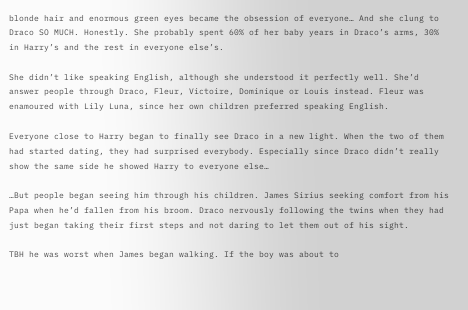blonde hair and enormous green eyes became the obsession of everyone… And she clung to Draco SO MUCH. Honestly. She probably spent 60% of her baby years in Draco’s arms, 30% in Harry’s and the rest in everyone else’s.

She didn’t like speaking English, although she understood it perfectly well. She’d answer people through Draco, Fleur, Victoire, Dominique or Louis instead. Fleur was enamoured with Lily Luna, since her own children preferred speaking English.

Everyone close to Harry began to finally see Draco in a new light. When the two of them had started dating, they had surprised everybody. Especially since Draco didn’t really show the same side he showed Harry to everyone else…

…But people began seeing him through his children. James Sirius seeking comfort from his Papa when he’d fallen from his broom. Draco nervously following the twins when they had just began taking their first steps and not daring to let them out of his sight.

TBH he was worst when James began walking. If the boy was about to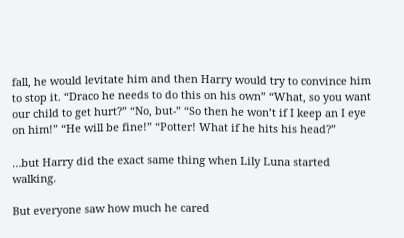fall, he would levitate him and then Harry would try to convince him to stop it. “Draco he needs to do this on his own” “What, so you want our child to get hurt?” “No, but-” “So then he won’t if I keep an I eye on him!” “He will be fine!” “Potter! What if he hits his head?”

…but Harry did the exact same thing when Lily Luna started walking.

But everyone saw how much he cared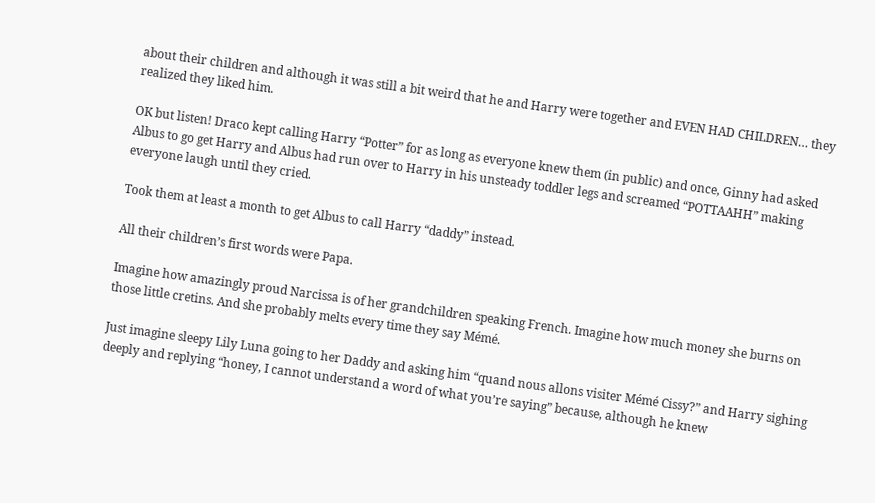about their children and although it was still a bit weird that he and Harry were together and EVEN HAD CHILDREN… they realized they liked him.

OK but listen! Draco kept calling Harry “Potter” for as long as everyone knew them (in public) and once, Ginny had asked Albus to go get Harry and Albus had run over to Harry in his unsteady toddler legs and screamed “POTTAAHH” making everyone laugh until they cried.

Took them at least a month to get Albus to call Harry “daddy” instead.

All their children’s first words were Papa.

Imagine how amazingly proud Narcissa is of her grandchildren speaking French. Imagine how much money she burns on those little cretins. And she probably melts every time they say Mémé.

Just imagine sleepy Lily Luna going to her Daddy and asking him “quand nous allons visiter Mémé Cissy?” and Harry sighing deeply and replying “honey, I cannot understand a word of what you’re saying” because, although he knew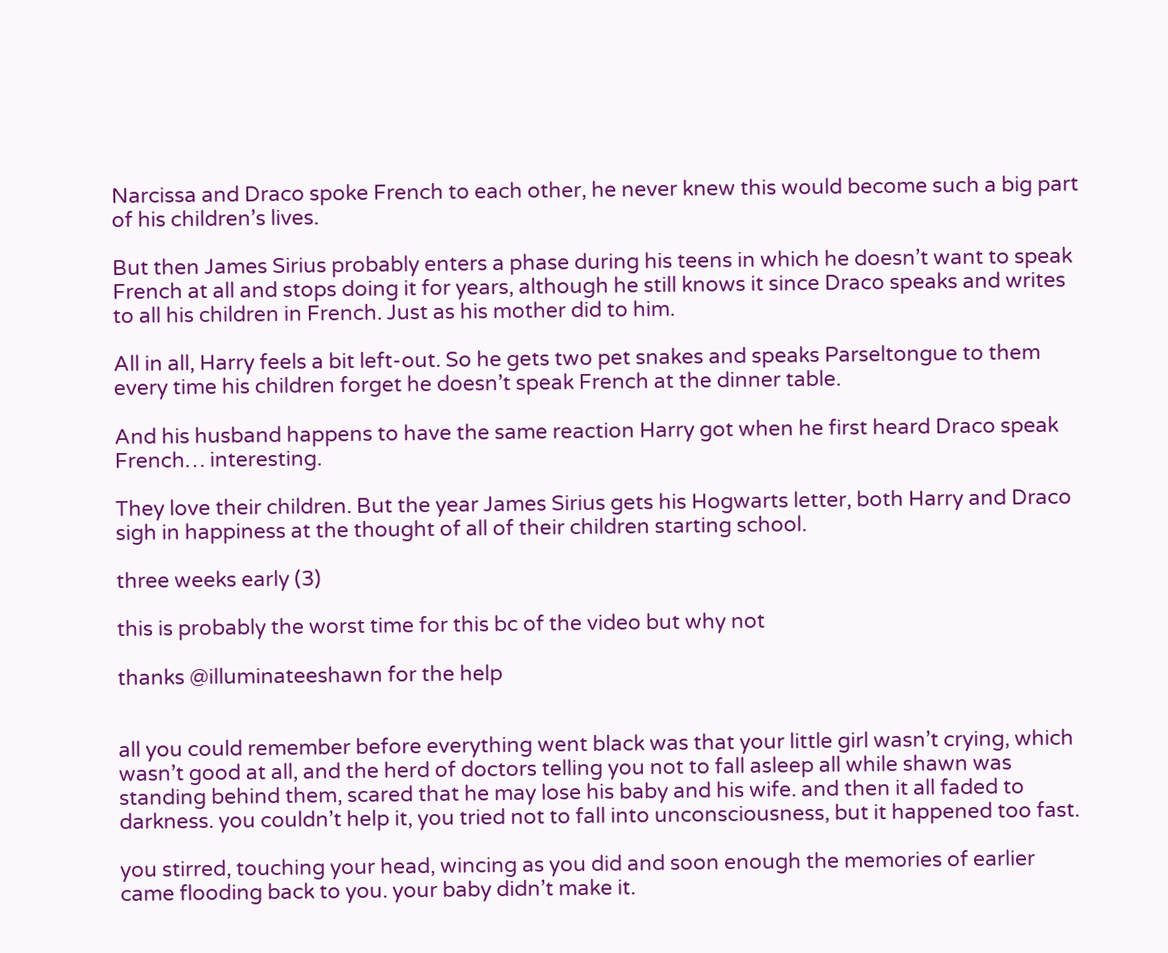Narcissa and Draco spoke French to each other, he never knew this would become such a big part of his children’s lives.

But then James Sirius probably enters a phase during his teens in which he doesn’t want to speak French at all and stops doing it for years, although he still knows it since Draco speaks and writes to all his children in French. Just as his mother did to him.

All in all, Harry feels a bit left-out. So he gets two pet snakes and speaks Parseltongue to them every time his children forget he doesn’t speak French at the dinner table.

And his husband happens to have the same reaction Harry got when he first heard Draco speak French… interesting.

They love their children. But the year James Sirius gets his Hogwarts letter, both Harry and Draco sigh in happiness at the thought of all of their children starting school.

three weeks early (3)

this is probably the worst time for this bc of the video but why not

thanks @illuminateeshawn for the help


all you could remember before everything went black was that your little girl wasn’t crying, which wasn’t good at all, and the herd of doctors telling you not to fall asleep all while shawn was standing behind them, scared that he may lose his baby and his wife. and then it all faded to darkness. you couldn’t help it, you tried not to fall into unconsciousness, but it happened too fast.

you stirred, touching your head, wincing as you did and soon enough the memories of earlier came flooding back to you. your baby didn’t make it.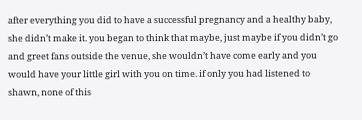after everything you did to have a successful pregnancy and a healthy baby, she didn’t make it. you began to think that maybe, just maybe if you didn’t go and greet fans outside the venue, she wouldn’t have come early and you would have your little girl with you on time. if only you had listened to shawn, none of this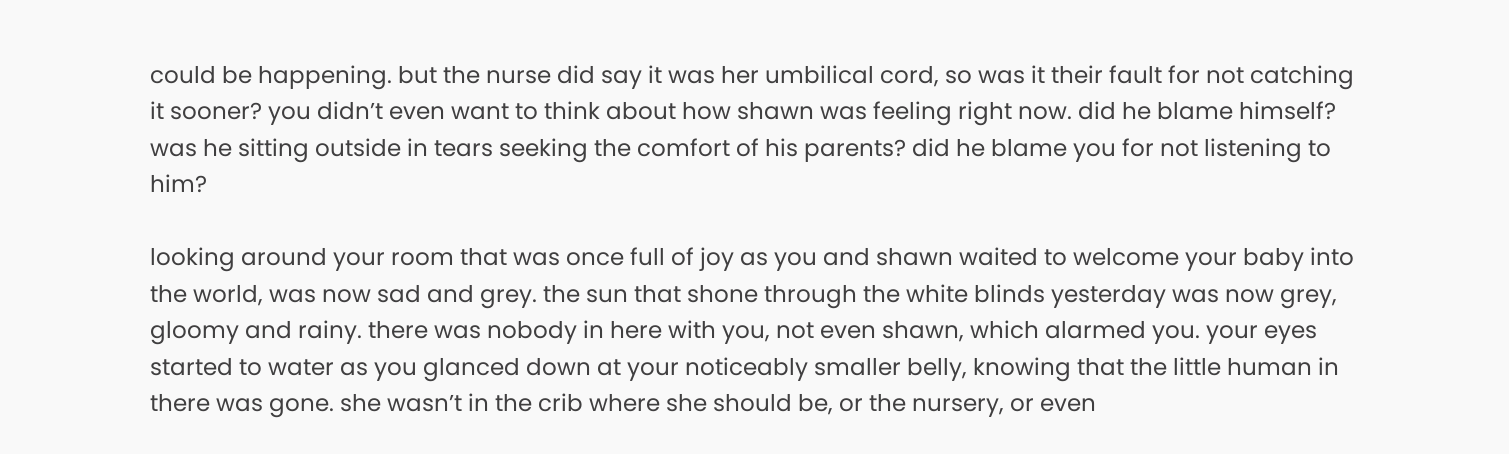could be happening. but the nurse did say it was her umbilical cord, so was it their fault for not catching it sooner? you didn’t even want to think about how shawn was feeling right now. did he blame himself? was he sitting outside in tears seeking the comfort of his parents? did he blame you for not listening to him?

looking around your room that was once full of joy as you and shawn waited to welcome your baby into the world, was now sad and grey. the sun that shone through the white blinds yesterday was now grey, gloomy and rainy. there was nobody in here with you, not even shawn, which alarmed you. your eyes started to water as you glanced down at your noticeably smaller belly, knowing that the little human in there was gone. she wasn’t in the crib where she should be, or the nursery, or even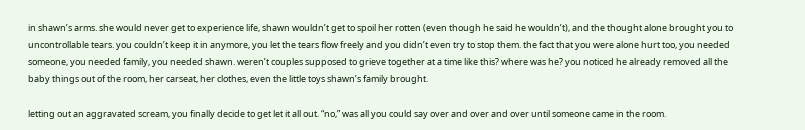in shawn’s arms. she would never get to experience life, shawn wouldn’t get to spoil her rotten (even though he said he wouldn’t), and the thought alone brought you to uncontrollable tears. you couldn’t keep it in anymore, you let the tears flow freely and you didn’t even try to stop them. the fact that you were alone hurt too, you needed someone, you needed family, you needed shawn. weren’t couples supposed to grieve together at a time like this? where was he? you noticed he already removed all the baby things out of the room, her carseat, her clothes, even the little toys shawn’s family brought.

letting out an aggravated scream, you finally decide to get let it all out. “no,” was all you could say over and over and over until someone came in the room.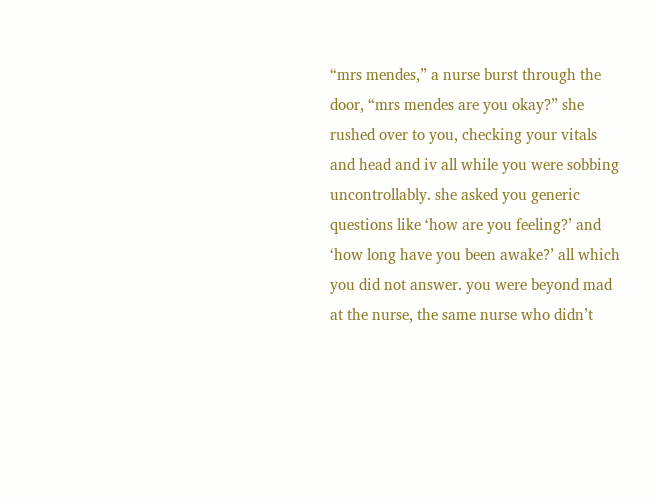“mrs mendes,” a nurse burst through the door, “mrs mendes are you okay?” she rushed over to you, checking your vitals and head and iv all while you were sobbing uncontrollably. she asked you generic questions like ‘how are you feeling?’ and ‘how long have you been awake?’ all which you did not answer. you were beyond mad at the nurse, the same nurse who didn’t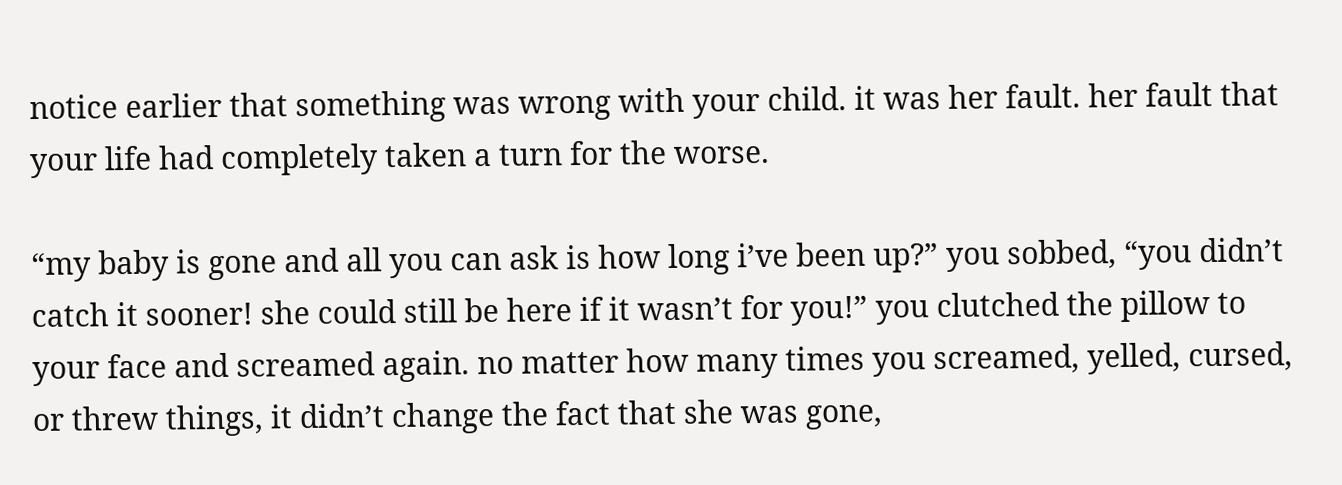notice earlier that something was wrong with your child. it was her fault. her fault that your life had completely taken a turn for the worse.

“my baby is gone and all you can ask is how long i’ve been up?” you sobbed, “you didn’t catch it sooner! she could still be here if it wasn’t for you!” you clutched the pillow to your face and screamed again. no matter how many times you screamed, yelled, cursed, or threw things, it didn’t change the fact that she was gone,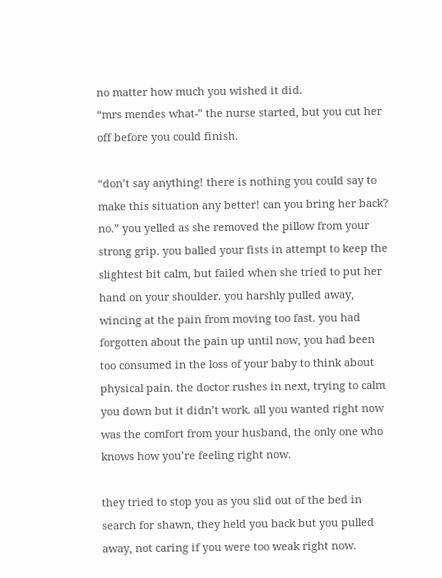no matter how much you wished it did.
“mrs mendes what-” the nurse started, but you cut her off before you could finish.

“don’t say anything! there is nothing you could say to make this situation any better! can you bring her back? no.” you yelled as she removed the pillow from your strong grip. you balled your fists in attempt to keep the slightest bit calm, but failed when she tried to put her hand on your shoulder. you harshly pulled away, wincing at the pain from moving too fast. you had forgotten about the pain up until now, you had been too consumed in the loss of your baby to think about physical pain. the doctor rushes in next, trying to calm you down but it didn’t work. all you wanted right now was the comfort from your husband, the only one who knows how you’re feeling right now.

they tried to stop you as you slid out of the bed in search for shawn, they held you back but you pulled away, not caring if you were too weak right now.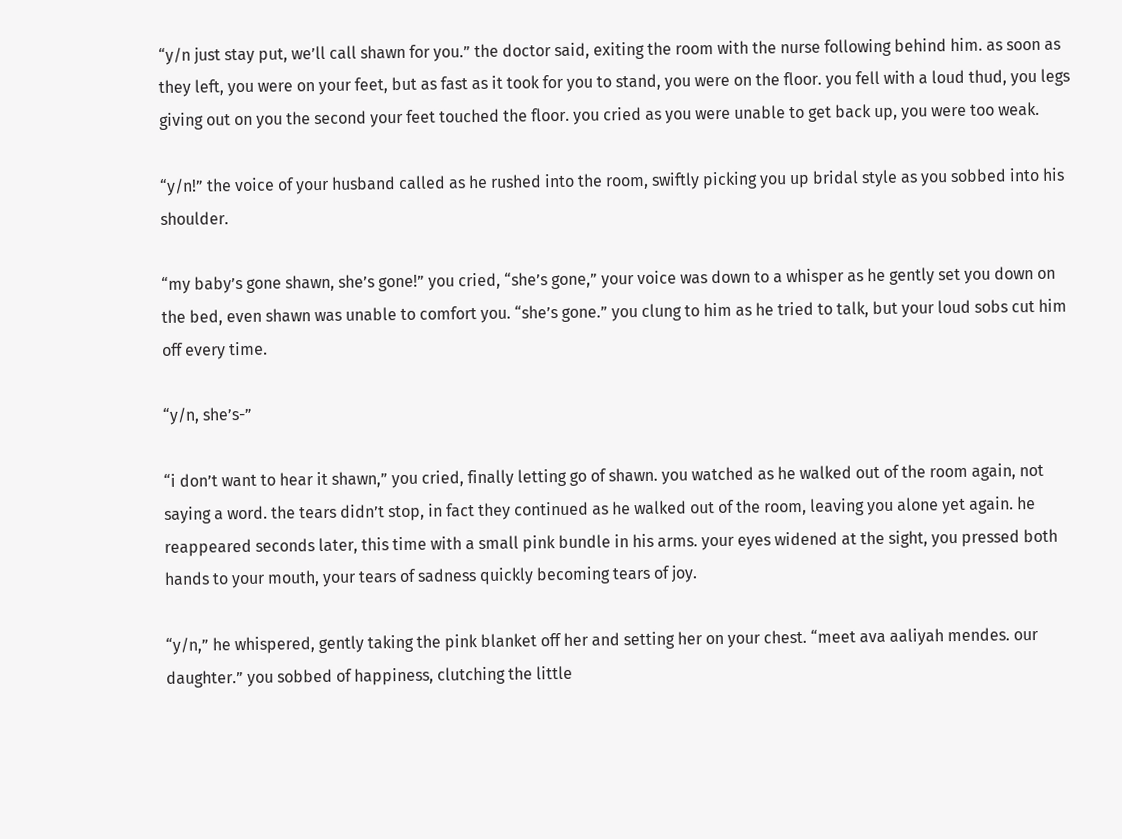“y/n just stay put, we’ll call shawn for you.” the doctor said, exiting the room with the nurse following behind him. as soon as they left, you were on your feet, but as fast as it took for you to stand, you were on the floor. you fell with a loud thud, you legs giving out on you the second your feet touched the floor. you cried as you were unable to get back up, you were too weak.

“y/n!” the voice of your husband called as he rushed into the room, swiftly picking you up bridal style as you sobbed into his shoulder.

“my baby’s gone shawn, she’s gone!” you cried, “she’s gone,” your voice was down to a whisper as he gently set you down on the bed, even shawn was unable to comfort you. “she’s gone.” you clung to him as he tried to talk, but your loud sobs cut him off every time.

“y/n, she’s-”

“i don’t want to hear it shawn,” you cried, finally letting go of shawn. you watched as he walked out of the room again, not saying a word. the tears didn’t stop, in fact they continued as he walked out of the room, leaving you alone yet again. he reappeared seconds later, this time with a small pink bundle in his arms. your eyes widened at the sight, you pressed both hands to your mouth, your tears of sadness quickly becoming tears of joy.

“y/n,” he whispered, gently taking the pink blanket off her and setting her on your chest. “meet ava aaliyah mendes. our daughter.” you sobbed of happiness, clutching the little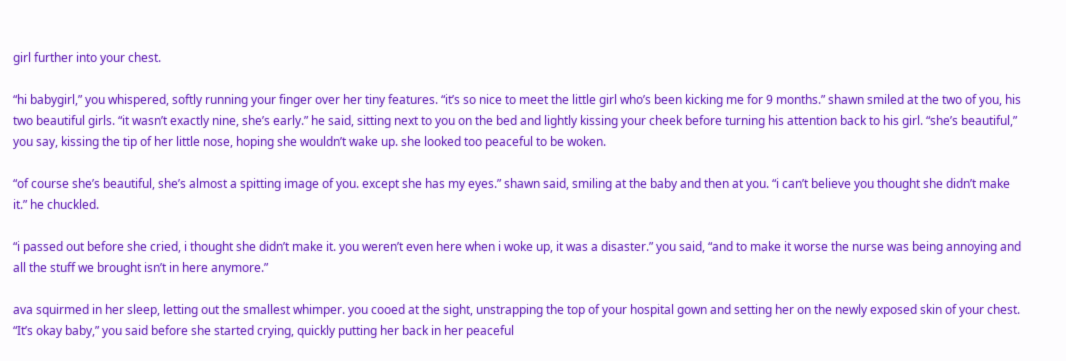girl further into your chest.

“hi babygirl,” you whispered, softly running your finger over her tiny features. “it’s so nice to meet the little girl who’s been kicking me for 9 months.” shawn smiled at the two of you, his two beautiful girls. “it wasn’t exactly nine, she’s early.” he said, sitting next to you on the bed and lightly kissing your cheek before turning his attention back to his girl. “she’s beautiful,” you say, kissing the tip of her little nose, hoping she wouldn’t wake up. she looked too peaceful to be woken.

“of course she’s beautiful, she’s almost a spitting image of you. except she has my eyes.” shawn said, smiling at the baby and then at you. “i can’t believe you thought she didn’t make it.” he chuckled.

“i passed out before she cried, i thought she didn’t make it. you weren’t even here when i woke up, it was a disaster.” you said, “and to make it worse the nurse was being annoying and all the stuff we brought isn’t in here anymore.”

ava squirmed in her sleep, letting out the smallest whimper. you cooed at the sight, unstrapping the top of your hospital gown and setting her on the newly exposed skin of your chest. “It’s okay baby,” you said before she started crying, quickly putting her back in her peaceful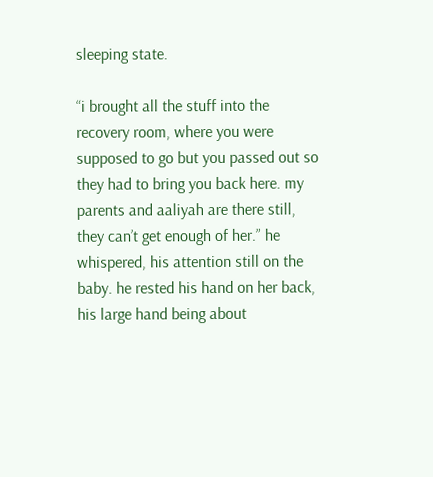sleeping state.

“i brought all the stuff into the recovery room, where you were supposed to go but you passed out so they had to bring you back here. my parents and aaliyah are there still, they can’t get enough of her.” he whispered, his attention still on the baby. he rested his hand on her back, his large hand being about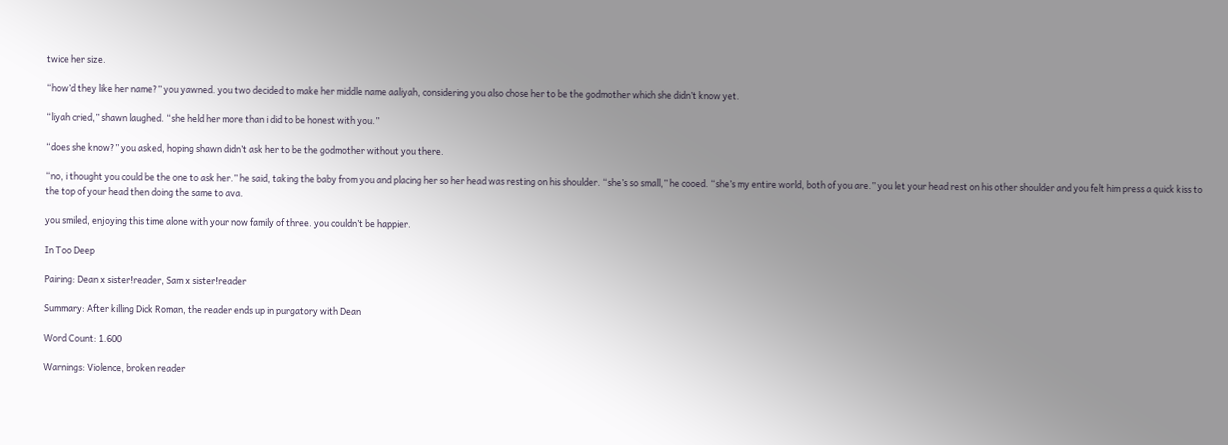twice her size.

“how’d they like her name?” you yawned. you two decided to make her middle name aaliyah, considering you also chose her to be the godmother which she didn’t know yet.

“liyah cried,” shawn laughed. “she held her more than i did to be honest with you.”

“does she know?” you asked, hoping shawn didn’t ask her to be the godmother without you there.

“no, i thought you could be the one to ask her.” he said, taking the baby from you and placing her so her head was resting on his shoulder. “she’s so small,” he cooed. “she’s my entire world, both of you are.” you let your head rest on his other shoulder and you felt him press a quick kiss to the top of your head then doing the same to ava.

you smiled, enjoying this time alone with your now family of three. you couldn’t be happier.

In Too Deep

Pairing: Dean x sister!reader, Sam x sister!reader

Summary: After killing Dick Roman, the reader ends up in purgatory with Dean

Word Count: 1.600

Warnings: Violence, broken reader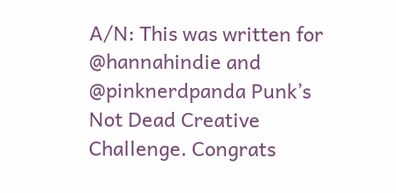A/N: This was written for @hannahindie and @pinknerdpanda Punk’s Not Dead Creative Challenge. Congrats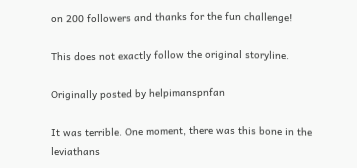on 200 followers and thanks for the fun challenge!

This does not exactly follow the original storyline.

Originally posted by helpimanspnfan

It was terrible. One moment, there was this bone in the leviathans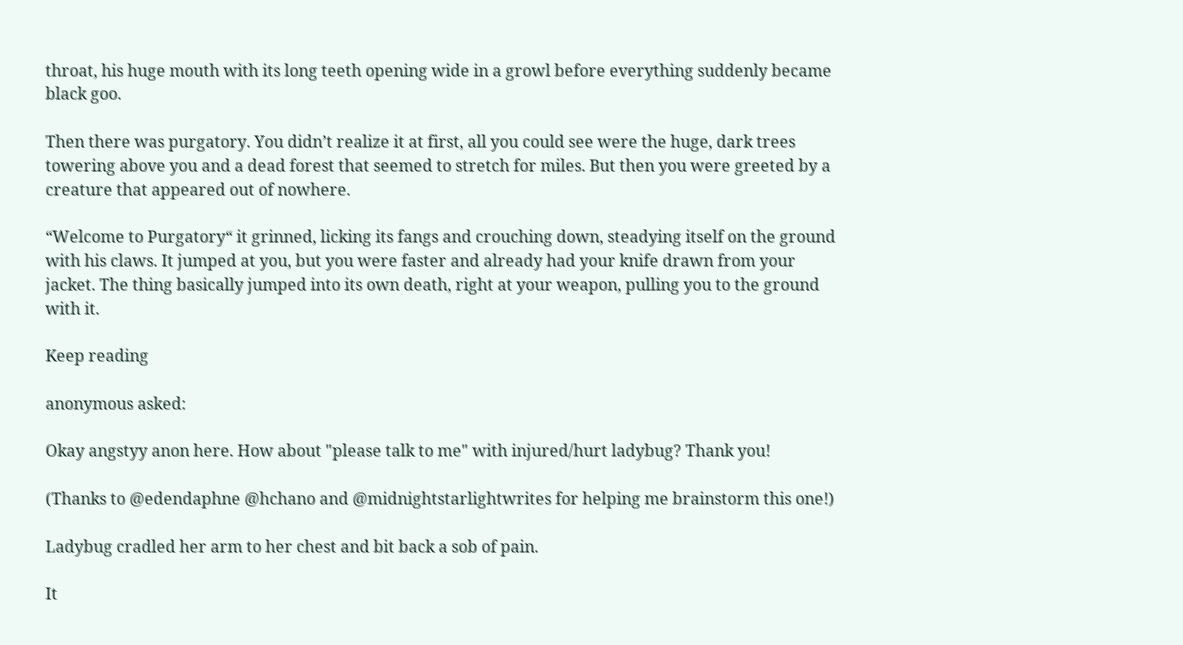throat, his huge mouth with its long teeth opening wide in a growl before everything suddenly became black goo.

Then there was purgatory. You didn’t realize it at first, all you could see were the huge, dark trees towering above you and a dead forest that seemed to stretch for miles. But then you were greeted by a creature that appeared out of nowhere.

“Welcome to Purgatory“ it grinned, licking its fangs and crouching down, steadying itself on the ground with his claws. It jumped at you, but you were faster and already had your knife drawn from your jacket. The thing basically jumped into its own death, right at your weapon, pulling you to the ground with it.

Keep reading

anonymous asked:

Okay angstyy anon here. How about "please talk to me" with injured/hurt ladybug? Thank you!

(Thanks to @edendaphne @hchano and @midnightstarlightwrites for helping me brainstorm this one!)

Ladybug cradled her arm to her chest and bit back a sob of pain.

It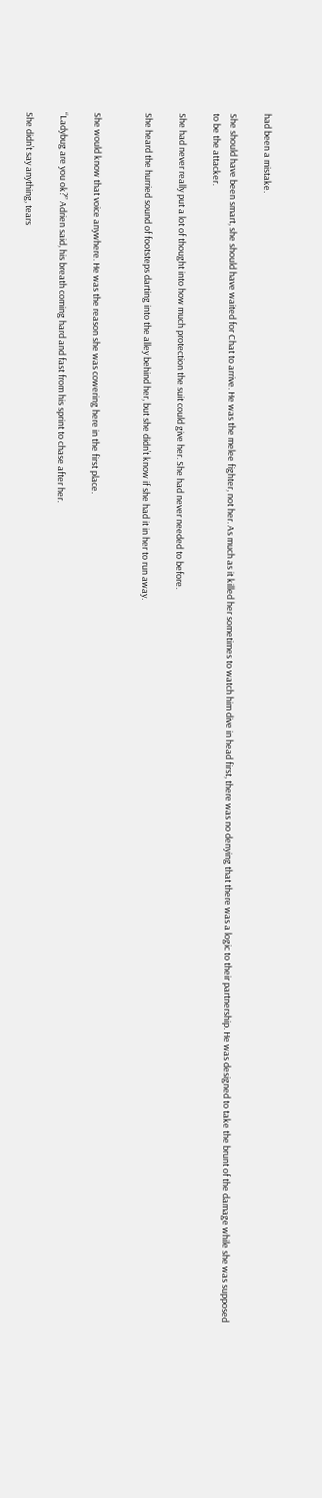had been a mistake.

She should have been smart, she should have waited for Chat to arrive. He was the melee fighter, not her. As much as it killed her sometimes to watch him dive in head first, there was no denying that there was a logic to their partnership. He was designed to take the brunt of the damage while she was supposed to be the attacker.

She had never really put a lot of thought into how much protection the suit could give her. She had never needed to before.

She heard the hurried sound of footsteps darting into the alley behind her, but she didn’t know if she had it in her to run away.


She would know that voice anywhere. He was the reason she was cowering here in the first place.

“Ladybug are you ok?” Adrien said, his breath coming hard and fast from his sprint to chase after her.

She didn’t say anything, tears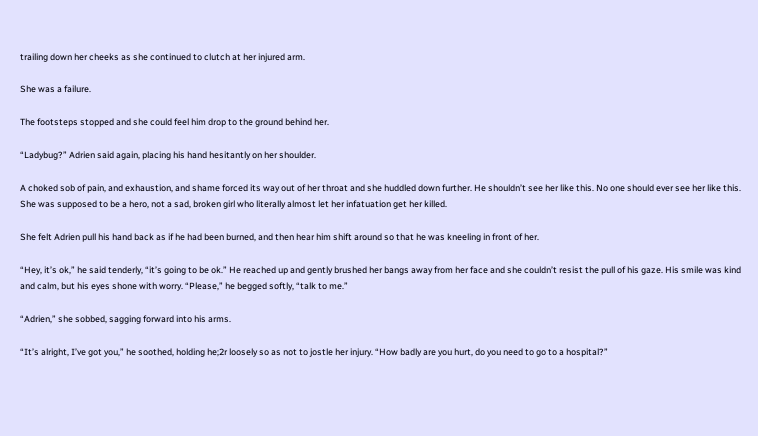trailing down her cheeks as she continued to clutch at her injured arm.

She was a failure.

The footsteps stopped and she could feel him drop to the ground behind her.

“Ladybug?” Adrien said again, placing his hand hesitantly on her shoulder.

A choked sob of pain, and exhaustion, and shame forced its way out of her throat and she huddled down further. He shouldn’t see her like this. No one should ever see her like this. She was supposed to be a hero, not a sad, broken girl who literally almost let her infatuation get her killed.

She felt Adrien pull his hand back as if he had been burned, and then hear him shift around so that he was kneeling in front of her.

“Hey, it’s ok,” he said tenderly, “it’s going to be ok.” He reached up and gently brushed her bangs away from her face and she couldn’t resist the pull of his gaze. His smile was kind and calm, but his eyes shone with worry. “Please,” he begged softly, “talk to me.”

“Adrien,” she sobbed, sagging forward into his arms.

“It’s alright, I’ve got you,” he soothed, holding he;2r loosely so as not to jostle her injury. “How badly are you hurt, do you need to go to a hospital?”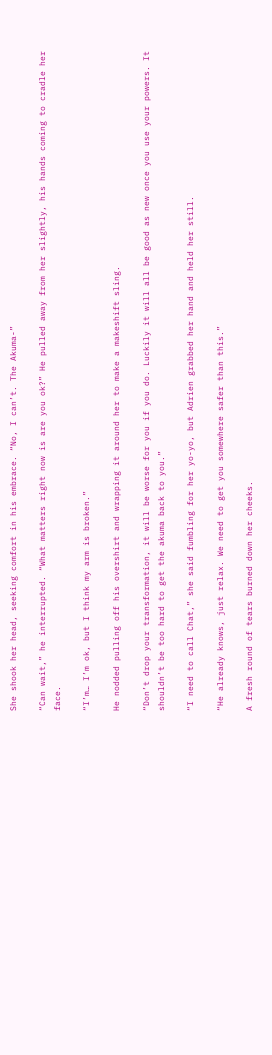She shook her head, seeking comfort in his embrace. “No, I can’t. The Akuma-”

“Can wait,” he interrupted. “What matters right now is are you ok?” He pulled away from her slightly, his hands coming to cradle her face.

“I’m… I’m ok, but I think my arm is broken.”

He nodded pulling off his overshirt and wrapping it around her to make a makeshift sling.

“Don’t drop your transformation, it will be worse for you if you do. Luckily it will all be good as new once you use your powers. It shouldn’t be too hard to get the akuma back to you.”

“I need to call Chat,” she said fumbling for her yo-yo, but Adrien grabbed her hand and held her still.

“He already knows, just relax. We need to get you somewhere safer than this.”

A fresh round of tears burned down her cheeks.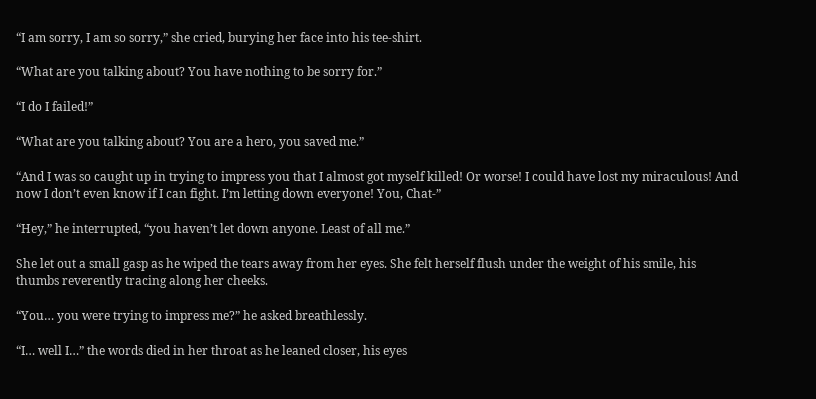“I am sorry, I am so sorry,” she cried, burying her face into his tee-shirt.

“What are you talking about? You have nothing to be sorry for.”

“I do I failed!”

“What are you talking about? You are a hero, you saved me.”

“And I was so caught up in trying to impress you that I almost got myself killed! Or worse! I could have lost my miraculous! And now I don’t even know if I can fight. I’m letting down everyone! You, Chat-”

“Hey,” he interrupted, “you haven’t let down anyone. Least of all me.”

She let out a small gasp as he wiped the tears away from her eyes. She felt herself flush under the weight of his smile, his thumbs reverently tracing along her cheeks.

“You… you were trying to impress me?” he asked breathlessly.

“I… well I…” the words died in her throat as he leaned closer, his eyes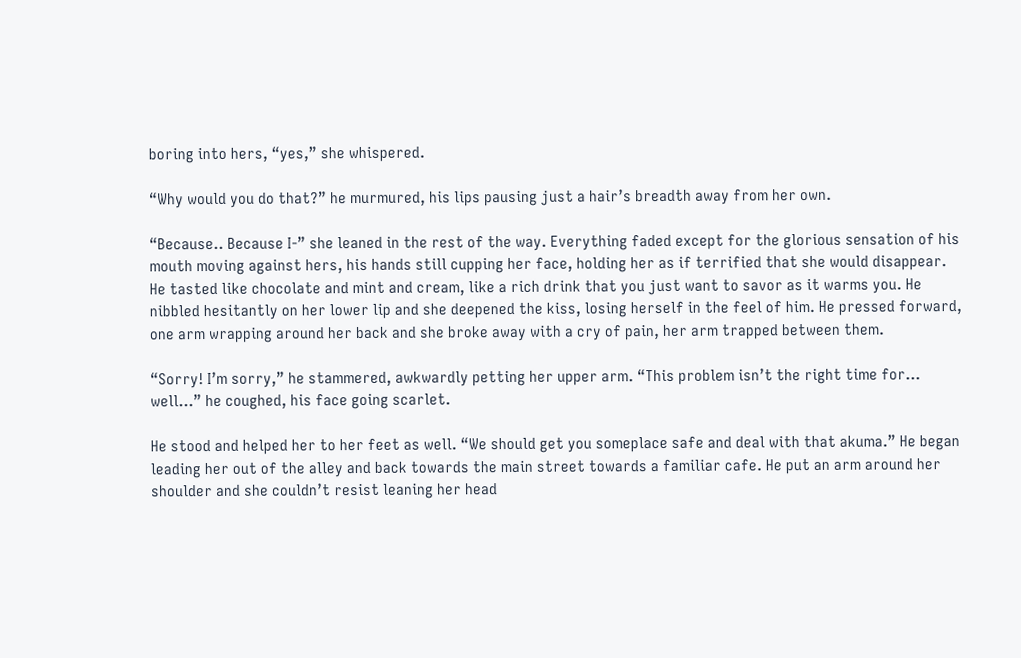boring into hers, “yes,” she whispered.

“Why would you do that?” he murmured, his lips pausing just a hair’s breadth away from her own.

“Because.. Because I-” she leaned in the rest of the way. Everything faded except for the glorious sensation of his mouth moving against hers, his hands still cupping her face, holding her as if terrified that she would disappear. He tasted like chocolate and mint and cream, like a rich drink that you just want to savor as it warms you. He nibbled hesitantly on her lower lip and she deepened the kiss, losing herself in the feel of him. He pressed forward, one arm wrapping around her back and she broke away with a cry of pain, her arm trapped between them.

“Sorry! I’m sorry,” he stammered, awkwardly petting her upper arm. “This problem isn’t the right time for… well…” he coughed, his face going scarlet.

He stood and helped her to her feet as well. “We should get you someplace safe and deal with that akuma.” He began leading her out of the alley and back towards the main street towards a familiar cafe. He put an arm around her shoulder and she couldn’t resist leaning her head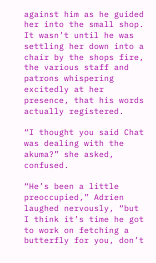against him as he guided her into the small shop. It wasn’t until he was settling her down into a chair by the shops fire, the various staff and patrons whispering excitedly at her presence, that his words actually registered.

“I thought you said Chat was dealing with the akuma?” she asked, confused.

“He’s been a little preoccupied,” Adrien laughed nervously, “but I think it’s time he got to work on fetching a butterfly for you, don’t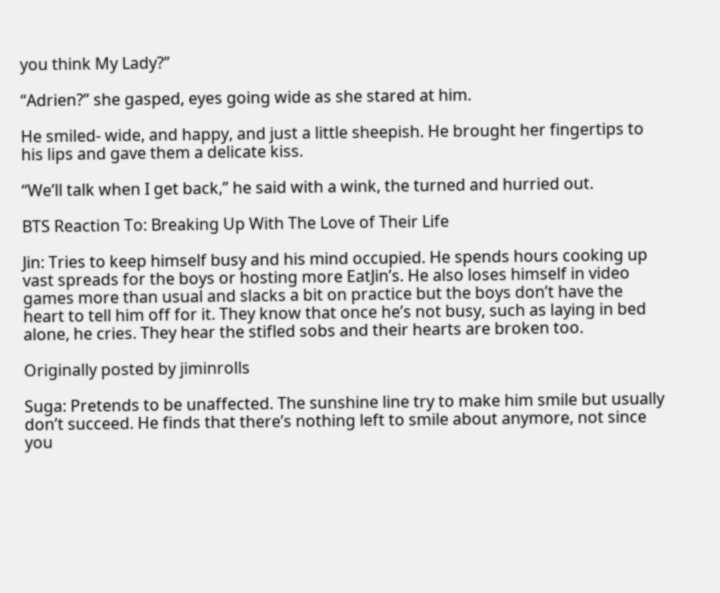you think My Lady?”

“Adrien?” she gasped, eyes going wide as she stared at him.

He smiled- wide, and happy, and just a little sheepish. He brought her fingertips to his lips and gave them a delicate kiss.

“We’ll talk when I get back,” he said with a wink, the turned and hurried out.

BTS Reaction To: Breaking Up With The Love of Their Life

Jin: Tries to keep himself busy and his mind occupied. He spends hours cooking up vast spreads for the boys or hosting more EatJin’s. He also loses himself in video games more than usual and slacks a bit on practice but the boys don’t have the heart to tell him off for it. They know that once he’s not busy, such as laying in bed alone, he cries. They hear the stifled sobs and their hearts are broken too.

Originally posted by jiminrolls

Suga: Pretends to be unaffected. The sunshine line try to make him smile but usually don’t succeed. He finds that there’s nothing left to smile about anymore, not since you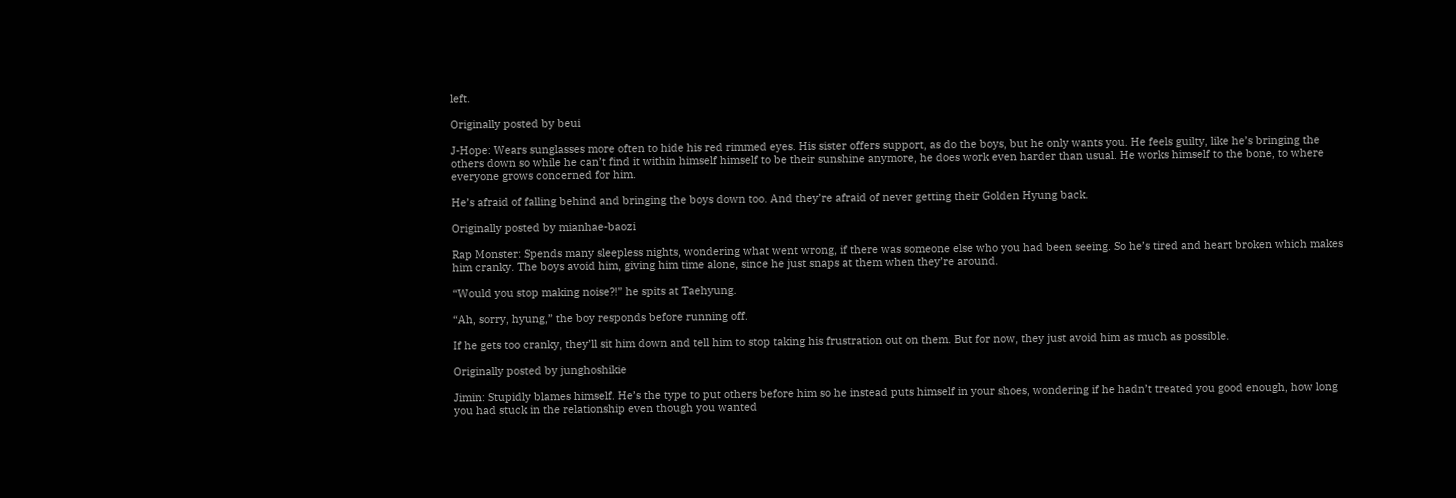left.

Originally posted by beui

J-Hope: Wears sunglasses more often to hide his red rimmed eyes. His sister offers support, as do the boys, but he only wants you. He feels guilty, like he’s bringing the others down so while he can’t find it within himself himself to be their sunshine anymore, he does work even harder than usual. He works himself to the bone, to where everyone grows concerned for him.

He’s afraid of falling behind and bringing the boys down too. And they’re afraid of never getting their Golden Hyung back.

Originally posted by mianhae-baozi

Rap Monster: Spends many sleepless nights, wondering what went wrong, if there was someone else who you had been seeing. So he’s tired and heart broken which makes him cranky. The boys avoid him, giving him time alone, since he just snaps at them when they’re around.

“Would you stop making noise?!” he spits at Taehyung.

“Ah, sorry, hyung,” the boy responds before running off.

If he gets too cranky, they’ll sit him down and tell him to stop taking his frustration out on them. But for now, they just avoid him as much as possible.

Originally posted by junghoshikie

Jimin: Stupidly blames himself. He’s the type to put others before him so he instead puts himself in your shoes, wondering if he hadn’t treated you good enough, how long you had stuck in the relationship even though you wanted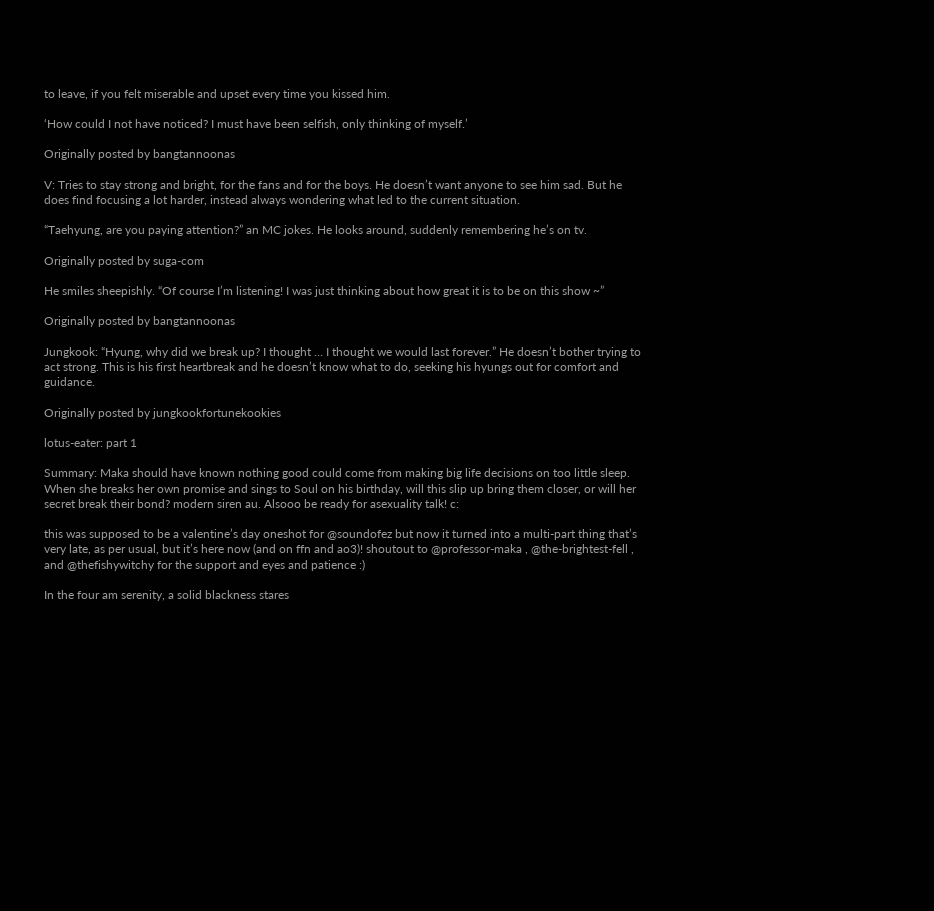to leave, if you felt miserable and upset every time you kissed him.

‘How could I not have noticed? I must have been selfish, only thinking of myself.’

Originally posted by bangtannoonas

V: Tries to stay strong and bright, for the fans and for the boys. He doesn’t want anyone to see him sad. But he does find focusing a lot harder, instead always wondering what led to the current situation.

“Taehyung, are you paying attention?” an MC jokes. He looks around, suddenly remembering he’s on tv.

Originally posted by suga-com

He smiles sheepishly. “Of course I’m listening! I was just thinking about how great it is to be on this show ~”

Originally posted by bangtannoonas

Jungkook: “Hyung, why did we break up? I thought … I thought we would last forever.” He doesn’t bother trying to act strong. This is his first heartbreak and he doesn’t know what to do, seeking his hyungs out for comfort and guidance.

Originally posted by jungkookfortunekookies

lotus-eater: part 1

Summary: Maka should have known nothing good could come from making big life decisions on too little sleep. When she breaks her own promise and sings to Soul on his birthday, will this slip up bring them closer, or will her secret break their bond? modern siren au. Alsooo be ready for asexuality talk! c:

this was supposed to be a valentine’s day oneshot for @soundofez but now it turned into a multi-part thing that’s very late, as per usual, but it’s here now (and on ffn and ao3)! shoutout to @professor-maka , @the-brightest-fell , and @thefishywitchy for the support and eyes and patience :)

In the four am serenity, a solid blackness stares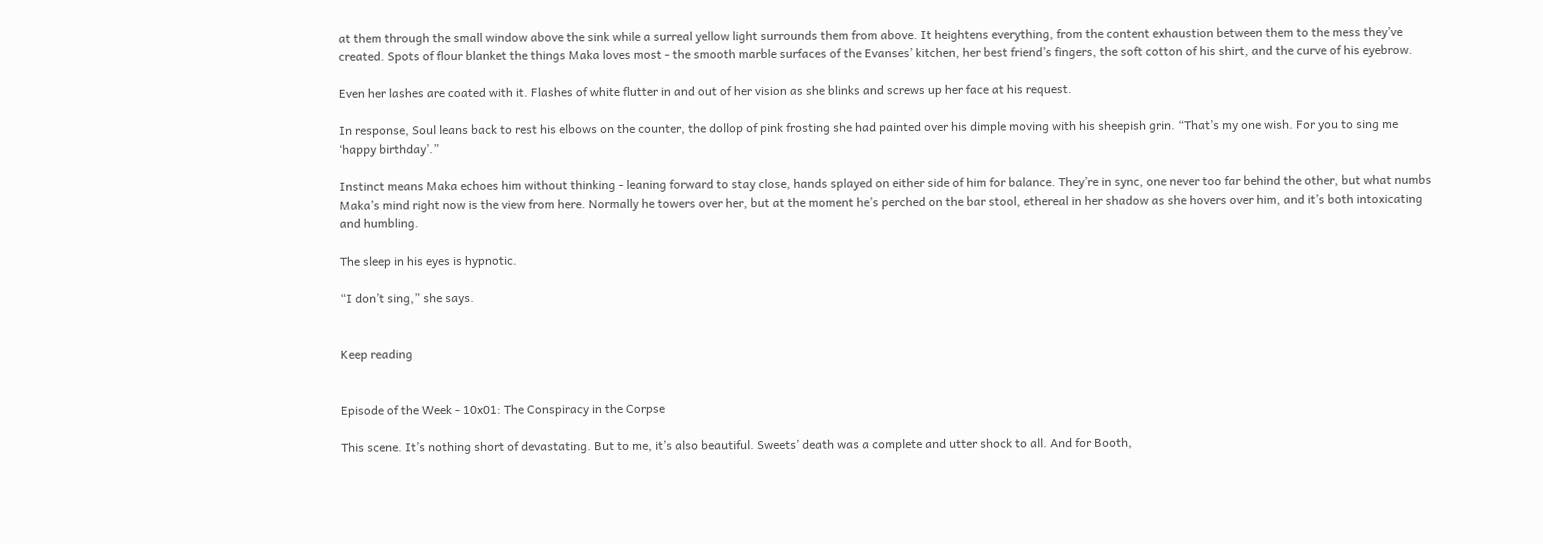at them through the small window above the sink while a surreal yellow light surrounds them from above. It heightens everything, from the content exhaustion between them to the mess they’ve created. Spots of flour blanket the things Maka loves most - the smooth marble surfaces of the Evanses’ kitchen, her best friend’s fingers, the soft cotton of his shirt, and the curve of his eyebrow.

Even her lashes are coated with it. Flashes of white flutter in and out of her vision as she blinks and screws up her face at his request.

In response, Soul leans back to rest his elbows on the counter, the dollop of pink frosting she had painted over his dimple moving with his sheepish grin. “That’s my one wish. For you to sing me ‘happy birthday’.”

Instinct means Maka echoes him without thinking - leaning forward to stay close, hands splayed on either side of him for balance. They’re in sync, one never too far behind the other, but what numbs Maka’s mind right now is the view from here. Normally he towers over her, but at the moment he’s perched on the bar stool, ethereal in her shadow as she hovers over him, and it’s both intoxicating and humbling.

The sleep in his eyes is hypnotic.

“I don’t sing,” she says.


Keep reading


Episode of the Week - 10x01: The Conspiracy in the Corpse

This scene. It’s nothing short of devastating. But to me, it’s also beautiful. Sweets’ death was a complete and utter shock to all. And for Booth,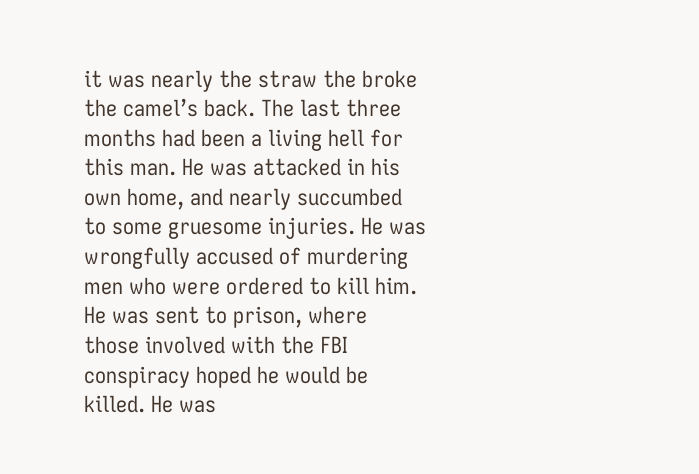it was nearly the straw the broke the camel’s back. The last three months had been a living hell for this man. He was attacked in his own home, and nearly succumbed to some gruesome injuries. He was wrongfully accused of murdering men who were ordered to kill him. He was sent to prison, where those involved with the FBI conspiracy hoped he would be killed. He was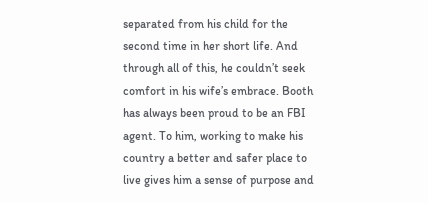separated from his child for the second time in her short life. And through all of this, he couldn’t seek comfort in his wife’s embrace. Booth has always been proud to be an FBI agent. To him, working to make his country a better and safer place to live gives him a sense of purpose and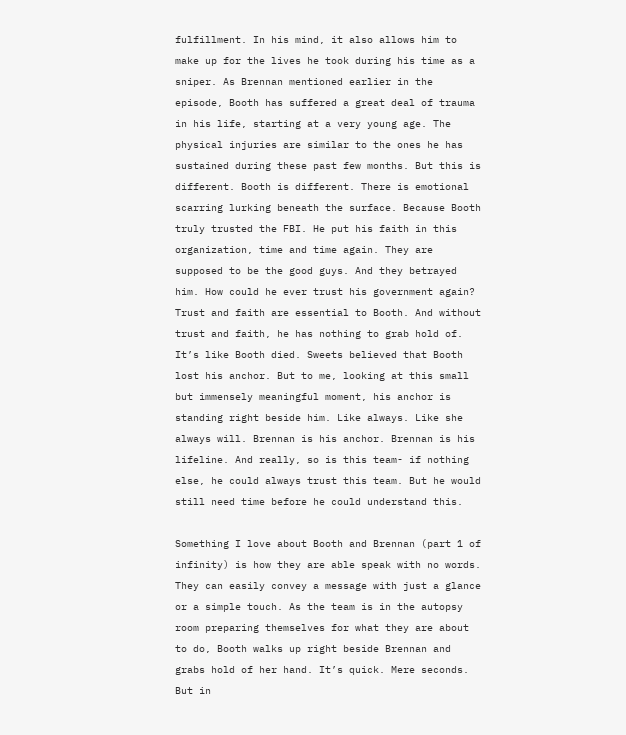fulfillment. In his mind, it also allows him to make up for the lives he took during his time as a sniper. As Brennan mentioned earlier in the episode, Booth has suffered a great deal of trauma in his life, starting at a very young age. The physical injuries are similar to the ones he has sustained during these past few months. But this is different. Booth is different. There is emotional scarring lurking beneath the surface. Because Booth truly trusted the FBI. He put his faith in this organization, time and time again. They are supposed to be the good guys. And they betrayed him. How could he ever trust his government again? Trust and faith are essential to Booth. And without trust and faith, he has nothing to grab hold of. It’s like Booth died. Sweets believed that Booth lost his anchor. But to me, looking at this small but immensely meaningful moment, his anchor is standing right beside him. Like always. Like she always will. Brennan is his anchor. Brennan is his lifeline. And really, so is this team- if nothing else, he could always trust this team. But he would still need time before he could understand this.

Something I love about Booth and Brennan (part 1 of infinity) is how they are able speak with no words. They can easily convey a message with just a glance or a simple touch. As the team is in the autopsy room preparing themselves for what they are about to do, Booth walks up right beside Brennan and grabs hold of her hand. It’s quick. Mere seconds. But in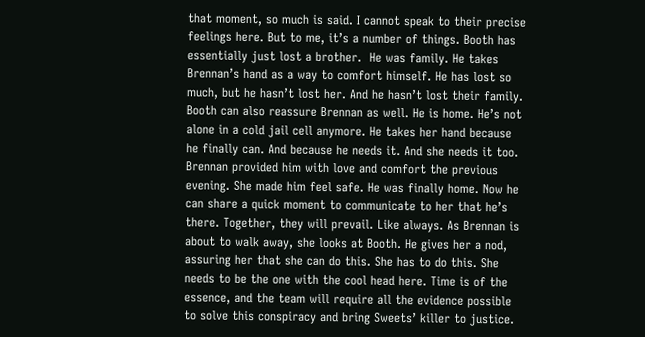that moment, so much is said. I cannot speak to their precise feelings here. But to me, it’s a number of things. Booth has essentially just lost a brother.  He was family. He takes Brennan’s hand as a way to comfort himself. He has lost so much, but he hasn’t lost her. And he hasn’t lost their family. Booth can also reassure Brennan as well. He is home. He’s not alone in a cold jail cell anymore. He takes her hand because he finally can. And because he needs it. And she needs it too. Brennan provided him with love and comfort the previous evening. She made him feel safe. He was finally home. Now he can share a quick moment to communicate to her that he’s there. Together, they will prevail. Like always. As Brennan is about to walk away, she looks at Booth. He gives her a nod, assuring her that she can do this. She has to do this. She needs to be the one with the cool head here. Time is of the essence, and the team will require all the evidence possible to solve this conspiracy and bring Sweets’ killer to justice.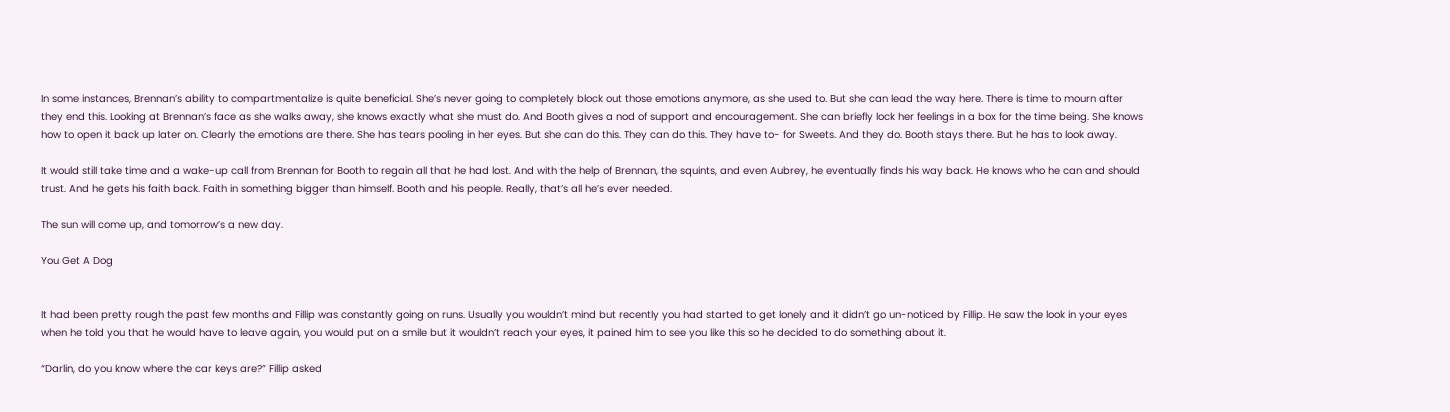In some instances, Brennan’s ability to compartmentalize is quite beneficial. She’s never going to completely block out those emotions anymore, as she used to. But she can lead the way here. There is time to mourn after they end this. Looking at Brennan’s face as she walks away, she knows exactly what she must do. And Booth gives a nod of support and encouragement. She can briefly lock her feelings in a box for the time being. She knows how to open it back up later on. Clearly the emotions are there. She has tears pooling in her eyes. But she can do this. They can do this. They have to- for Sweets. And they do. Booth stays there. But he has to look away.

It would still take time and a wake-up call from Brennan for Booth to regain all that he had lost. And with the help of Brennan, the squints, and even Aubrey, he eventually finds his way back. He knows who he can and should trust. And he gets his faith back. Faith in something bigger than himself. Booth and his people. Really, that’s all he’s ever needed.

The sun will come up, and tomorrow’s a new day.

You Get A Dog


It had been pretty rough the past few months and Fillip was constantly going on runs. Usually you wouldn’t mind but recently you had started to get lonely and it didn’t go un-noticed by Fillip. He saw the look in your eyes when he told you that he would have to leave again, you would put on a smile but it wouldn’t reach your eyes, it pained him to see you like this so he decided to do something about it.

“Darlin, do you know where the car keys are?” Fillip asked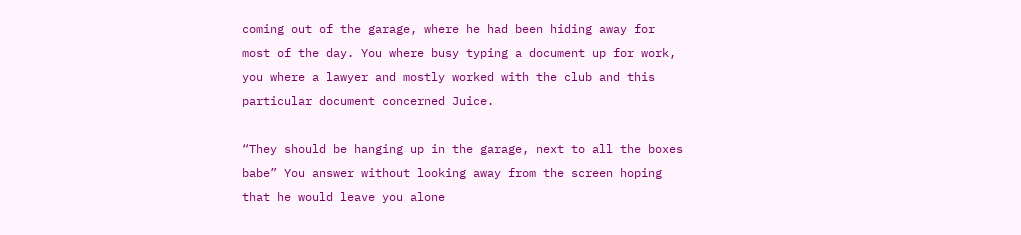coming out of the garage, where he had been hiding away for most of the day. You where busy typing a document up for work, you where a lawyer and mostly worked with the club and this particular document concerned Juice.

“They should be hanging up in the garage, next to all the boxes babe” You answer without looking away from the screen hoping that he would leave you alone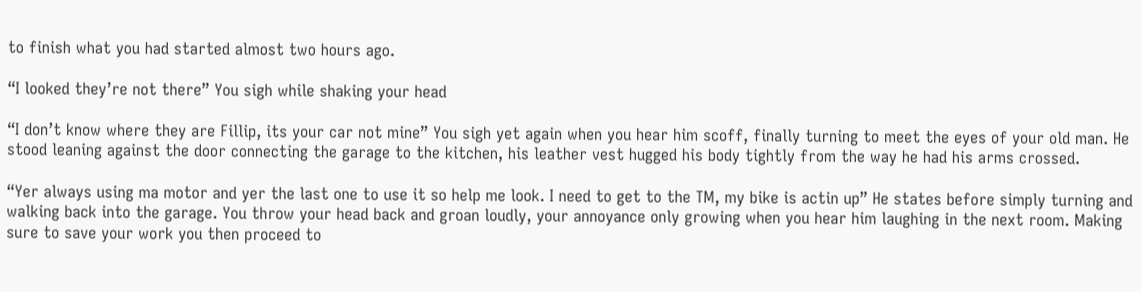to finish what you had started almost two hours ago.

“I looked they’re not there” You sigh while shaking your head

“I don’t know where they are Fillip, its your car not mine” You sigh yet again when you hear him scoff, finally turning to meet the eyes of your old man. He stood leaning against the door connecting the garage to the kitchen, his leather vest hugged his body tightly from the way he had his arms crossed.

“Yer always using ma motor and yer the last one to use it so help me look. I need to get to the TM, my bike is actin up” He states before simply turning and walking back into the garage. You throw your head back and groan loudly, your annoyance only growing when you hear him laughing in the next room. Making sure to save your work you then proceed to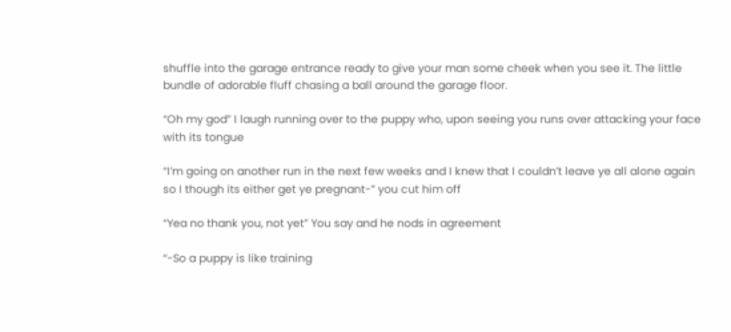shuffle into the garage entrance ready to give your man some cheek when you see it. The little bundle of adorable fluff chasing a ball around the garage floor.

“Oh my god” I laugh running over to the puppy who, upon seeing you runs over attacking your face with its tongue

“I’m going on another run in the next few weeks and I knew that I couldn’t leave ye all alone again so I though its either get ye pregnant-” you cut him off

“Yea no thank you, not yet” You say and he nods in agreement

“-So a puppy is like training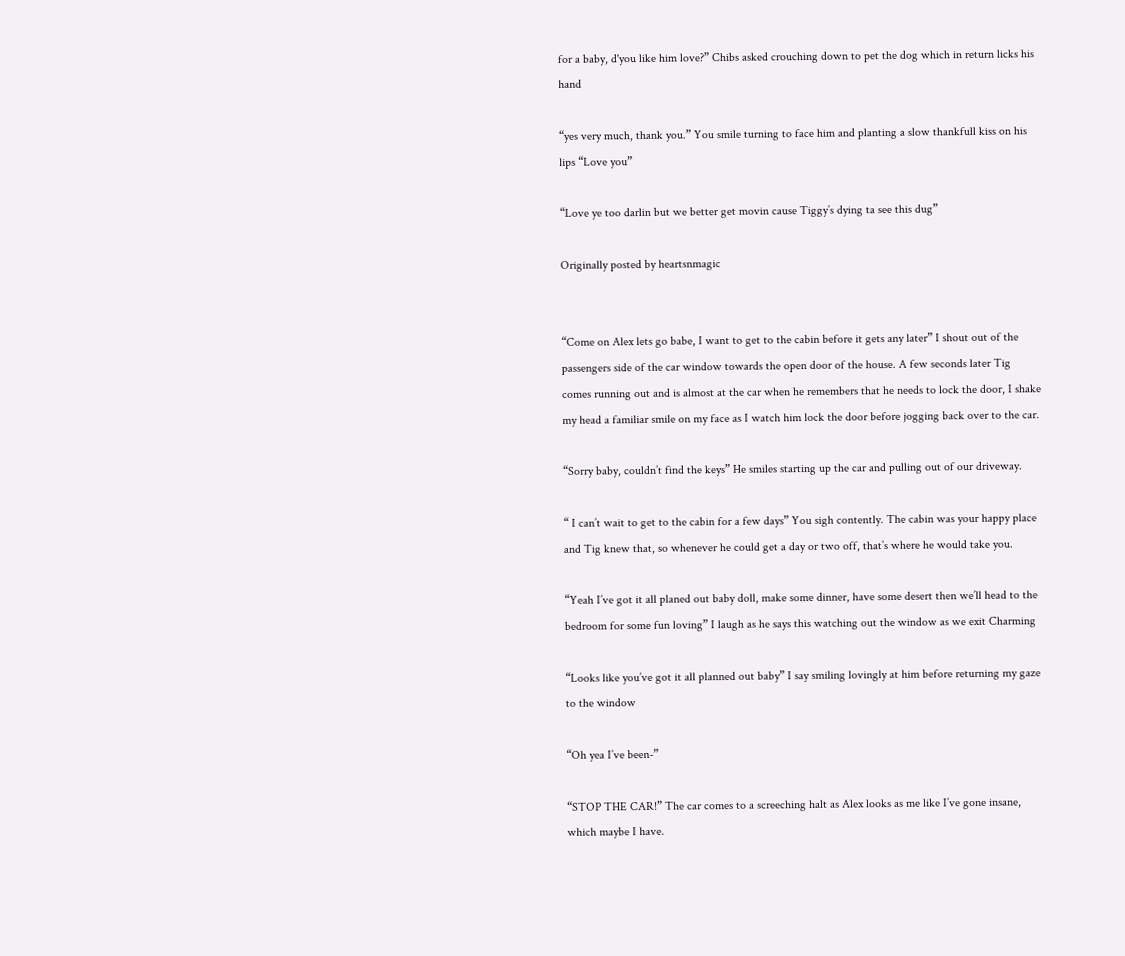for a baby, d'you like him love?” Chibs asked crouching down to pet the dog which in return licks his hand

“yes very much, thank you.” You smile turning to face him and planting a slow thankfull kiss on his lips “Love you”

“Love ye too darlin but we better get movin cause Tiggy’s dying ta see this dug”

Originally posted by heartsnmagic


“Come on Alex lets go babe, I want to get to the cabin before it gets any later” I shout out of the passengers side of the car window towards the open door of the house. A few seconds later Tig comes running out and is almost at the car when he remembers that he needs to lock the door, I shake my head a familiar smile on my face as I watch him lock the door before jogging back over to the car.

“Sorry baby, couldn’t find the keys” He smiles starting up the car and pulling out of our driveway.

“ I can’t wait to get to the cabin for a few days” You sigh contently. The cabin was your happy place and Tig knew that, so whenever he could get a day or two off, that’s where he would take you.

“Yeah I’ve got it all planed out baby doll, make some dinner, have some desert then we’ll head to the bedroom for some fun loving” I laugh as he says this watching out the window as we exit Charming

“Looks like you’ve got it all planned out baby” I say smiling lovingly at him before returning my gaze to the window

“Oh yea I’ve been-”

“STOP THE CAR!” The car comes to a screeching halt as Alex looks as me like I’ve gone insane, which maybe I have.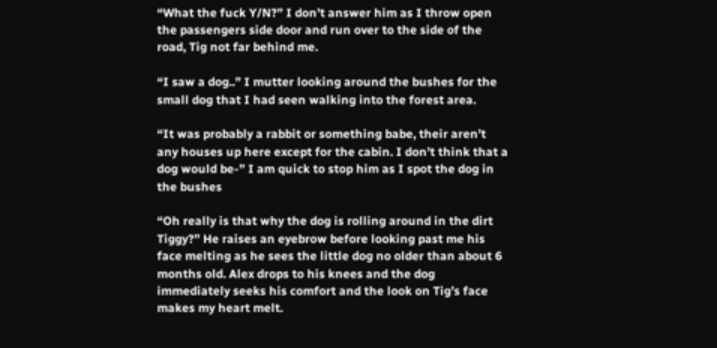“What the fuck Y/N?” I don’t answer him as I throw open the passengers side door and run over to the side of the road, Tig not far behind me.

“I saw a dog..” I mutter looking around the bushes for the small dog that I had seen walking into the forest area.

“It was probably a rabbit or something babe, their aren’t any houses up here except for the cabin. I don’t think that a dog would be-” I am quick to stop him as I spot the dog in the bushes

“Oh really is that why the dog is rolling around in the dirt Tiggy?” He raises an eyebrow before looking past me his face melting as he sees the little dog no older than about 6 months old. Alex drops to his knees and the dog immediately seeks his comfort and the look on Tig’s face makes my heart melt.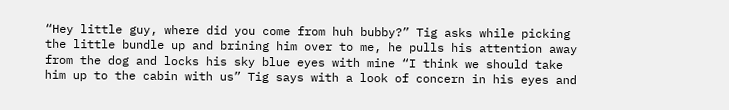“Hey little guy, where did you come from huh bubby?” Tig asks while picking the little bundle up and brining him over to me, he pulls his attention away from the dog and locks his sky blue eyes with mine “I think we should take him up to the cabin with us” Tig says with a look of concern in his eyes and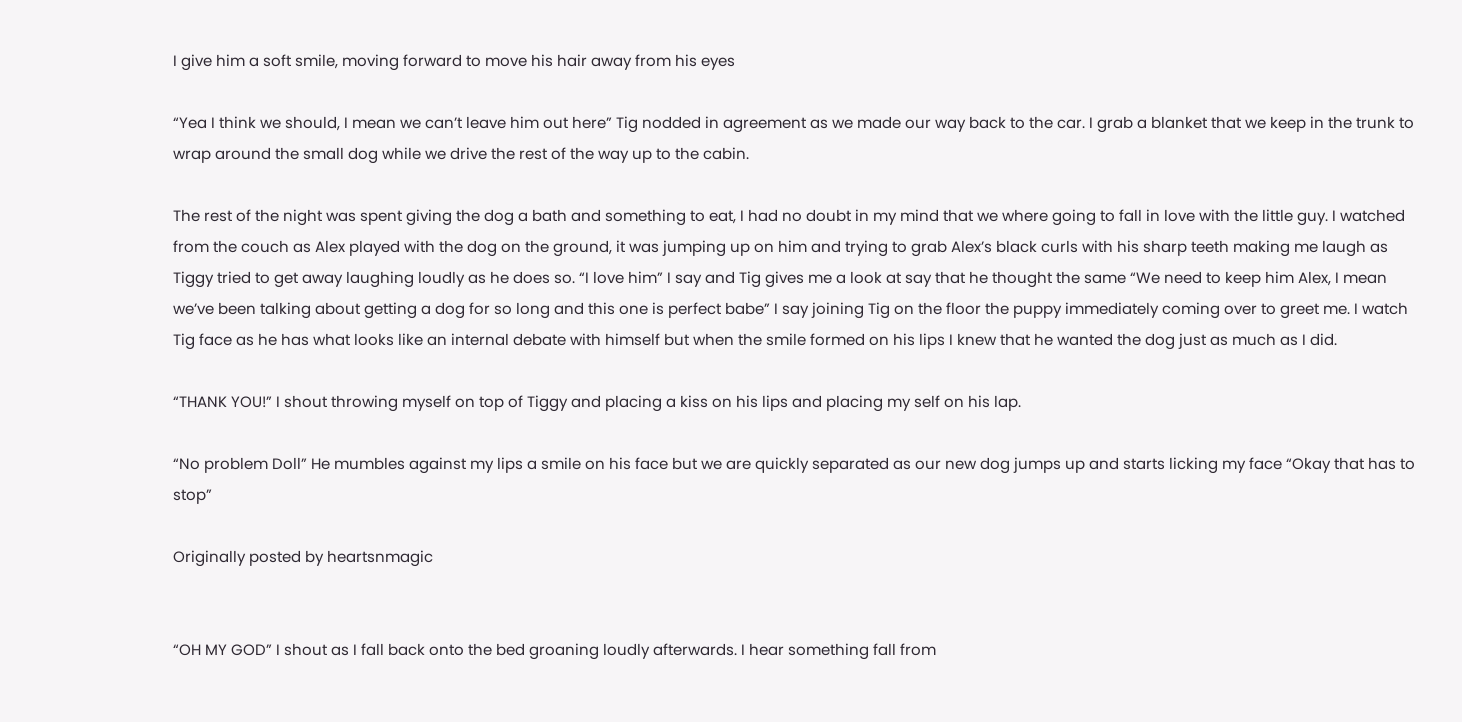I give him a soft smile, moving forward to move his hair away from his eyes

“Yea I think we should, I mean we can’t leave him out here” Tig nodded in agreement as we made our way back to the car. I grab a blanket that we keep in the trunk to wrap around the small dog while we drive the rest of the way up to the cabin.

The rest of the night was spent giving the dog a bath and something to eat, I had no doubt in my mind that we where going to fall in love with the little guy. I watched from the couch as Alex played with the dog on the ground, it was jumping up on him and trying to grab Alex’s black curls with his sharp teeth making me laugh as Tiggy tried to get away laughing loudly as he does so. “I love him” I say and Tig gives me a look at say that he thought the same “We need to keep him Alex, I mean we’ve been talking about getting a dog for so long and this one is perfect babe” I say joining Tig on the floor the puppy immediately coming over to greet me. I watch Tig face as he has what looks like an internal debate with himself but when the smile formed on his lips I knew that he wanted the dog just as much as I did.

“THANK YOU!” I shout throwing myself on top of Tiggy and placing a kiss on his lips and placing my self on his lap.

“No problem Doll” He mumbles against my lips a smile on his face but we are quickly separated as our new dog jumps up and starts licking my face “Okay that has to stop”

Originally posted by heartsnmagic


“OH MY GOD” I shout as I fall back onto the bed groaning loudly afterwards. I hear something fall from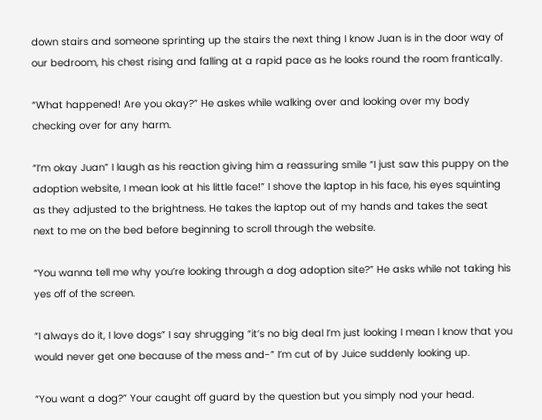down stairs and someone sprinting up the stairs the next thing I know Juan is in the door way of our bedroom, his chest rising and falling at a rapid pace as he looks round the room frantically.

“What happened! Are you okay?” He askes while walking over and looking over my body checking over for any harm.

“I’m okay Juan” I laugh as his reaction giving him a reassuring smile “I just saw this puppy on the adoption website, I mean look at his little face!” I shove the laptop in his face, his eyes squinting as they adjusted to the brightness. He takes the laptop out of my hands and takes the seat next to me on the bed before beginning to scroll through the website.

“You wanna tell me why you’re looking through a dog adoption site?” He asks while not taking his yes off of the screen.

“I always do it, I love dogs” I say shrugging “it’s no big deal I’m just looking I mean I know that you would never get one because of the mess and-” I’m cut of by Juice suddenly looking up.

“You want a dog?” Your caught off guard by the question but you simply nod your head.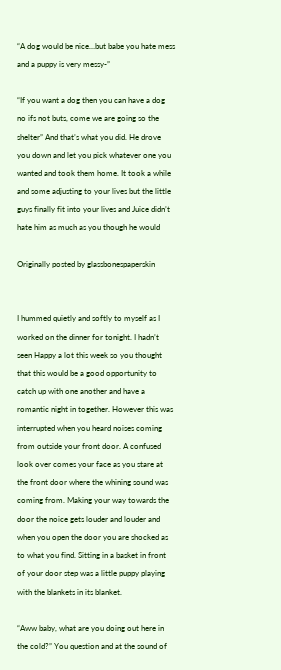“A dog would be nice…but babe you hate mess and a puppy is very messy-”

“If you want a dog then you can have a dog no ifs not buts, come we are going so the shelter” And that’s what you did. He drove you down and let you pick whatever one you wanted and took them home. It took a while and some adjusting to your lives but the little guys finally fit into your lives and Juice didn’t hate him as much as you though he would

Originally posted by glassbonespaperskin


I hummed quietly and softly to myself as I worked on the dinner for tonight. I hadn’t seen Happy a lot this week so you thought that this would be a good opportunity to catch up with one another and have a romantic night in together. However this was interrupted when you heard noises coming from outside your front door. A confused look over comes your face as you stare at the front door where the whining sound was coming from. Making your way towards the door the noice gets louder and louder and when you open the door you are shocked as to what you find. Sitting in a basket in front of your door step was a little puppy playing with the blankets in its blanket.

“Aww baby, what are you doing out here in the cold?” You question and at the sound of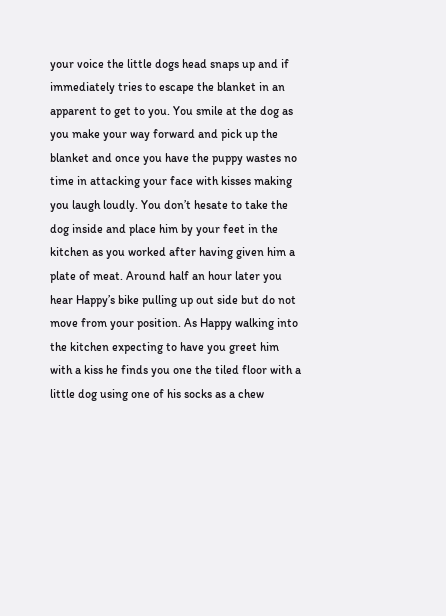your voice the little dogs head snaps up and if immediately tries to escape the blanket in an apparent to get to you. You smile at the dog as you make your way forward and pick up the blanket and once you have the puppy wastes no time in attacking your face with kisses making you laugh loudly. You don’t hesate to take the dog inside and place him by your feet in the kitchen as you worked after having given him a plate of meat. Around half an hour later you hear Happy’s bike pulling up out side but do not move from your position. As Happy walking into the kitchen expecting to have you greet him with a kiss he finds you one the tiled floor with a little dog using one of his socks as a chew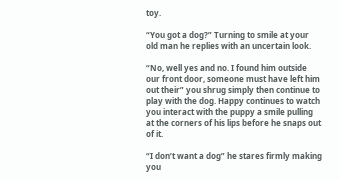toy.

“You got a dog?” Turning to smile at your old man he replies with an uncertain look.

“No, well yes and no. I found him outside our front door, someone must have left him out their” you shrug simply then continue to play with the dog. Happy continues to watch you interact with the puppy a smile pulling at the corners of his lips before he snaps out of it.

“I don’t want a dog” he stares firmly making you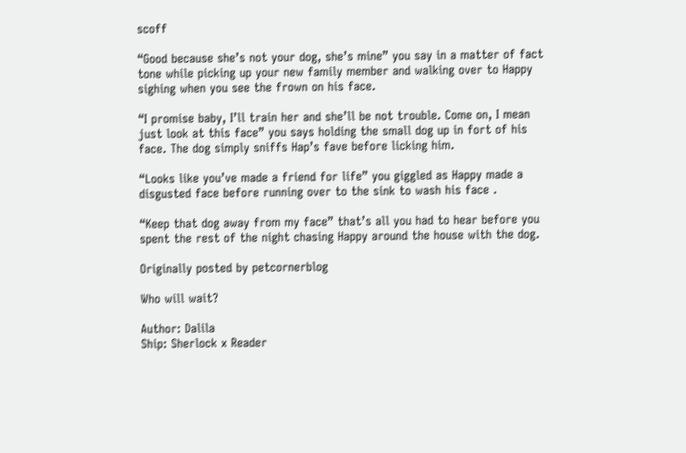scoff

“Good because she’s not your dog, she’s mine” you say in a matter of fact tone while picking up your new family member and walking over to Happy sighing when you see the frown on his face.

“I promise baby, I’ll train her and she’ll be not trouble. Come on, I mean just look at this face” you says holding the small dog up in fort of his face. The dog simply sniffs Hap’s fave before licking him.

“Looks like you’ve made a friend for life” you giggled as Happy made a disgusted face before running over to the sink to wash his face .

“Keep that dog away from my face” that’s all you had to hear before you spent the rest of the night chasing Happy around the house with the dog.

Originally posted by petcornerblog

Who will wait?

Author: Dalila
Ship: Sherlock x Reader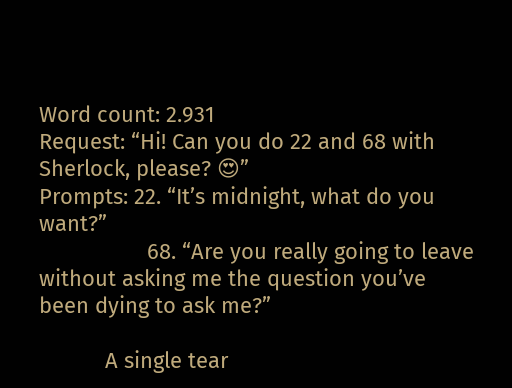Word count: 2.931
Request: “Hi! Can you do 22 and 68 with Sherlock, please? 😍”
Prompts: 22. “It’s midnight, what do you want?”
                  68. “Are you really going to leave without asking me the question you’ve been dying to ask me?”

           A single tear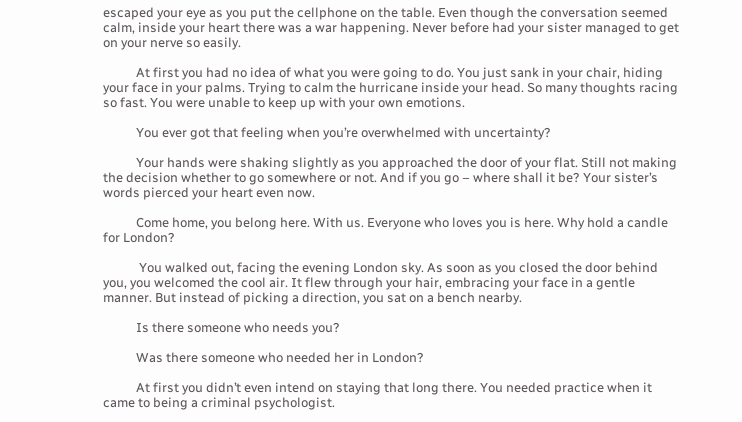escaped your eye as you put the cellphone on the table. Even though the conversation seemed calm, inside your heart there was a war happening. Never before had your sister managed to get on your nerve so easily.

           At first you had no idea of what you were going to do. You just sank in your chair, hiding your face in your palms. Trying to calm the hurricane inside your head. So many thoughts racing so fast. You were unable to keep up with your own emotions.

           You ever got that feeling when you’re overwhelmed with uncertainty?

           Your hands were shaking slightly as you approached the door of your flat. Still not making the decision whether to go somewhere or not. And if you go – where shall it be? Your sister’s words pierced your heart even now.

           Come home, you belong here. With us. Everyone who loves you is here. Why hold a candle for London?

            You walked out, facing the evening London sky. As soon as you closed the door behind you, you welcomed the cool air. It flew through your hair, embracing your face in a gentle manner. But instead of picking a direction, you sat on a bench nearby.

           Is there someone who needs you?

           Was there someone who needed her in London?

           At first you didn’t even intend on staying that long there. You needed practice when it came to being a criminal psychologist.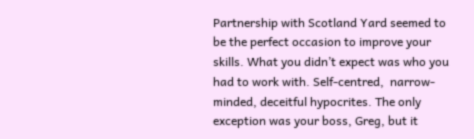Partnership with Scotland Yard seemed to be the perfect occasion to improve your skills. What you didn’t expect was who you had to work with. Self-centred,  narrow-minded, deceitful hypocrites. The only exception was your boss, Greg, but it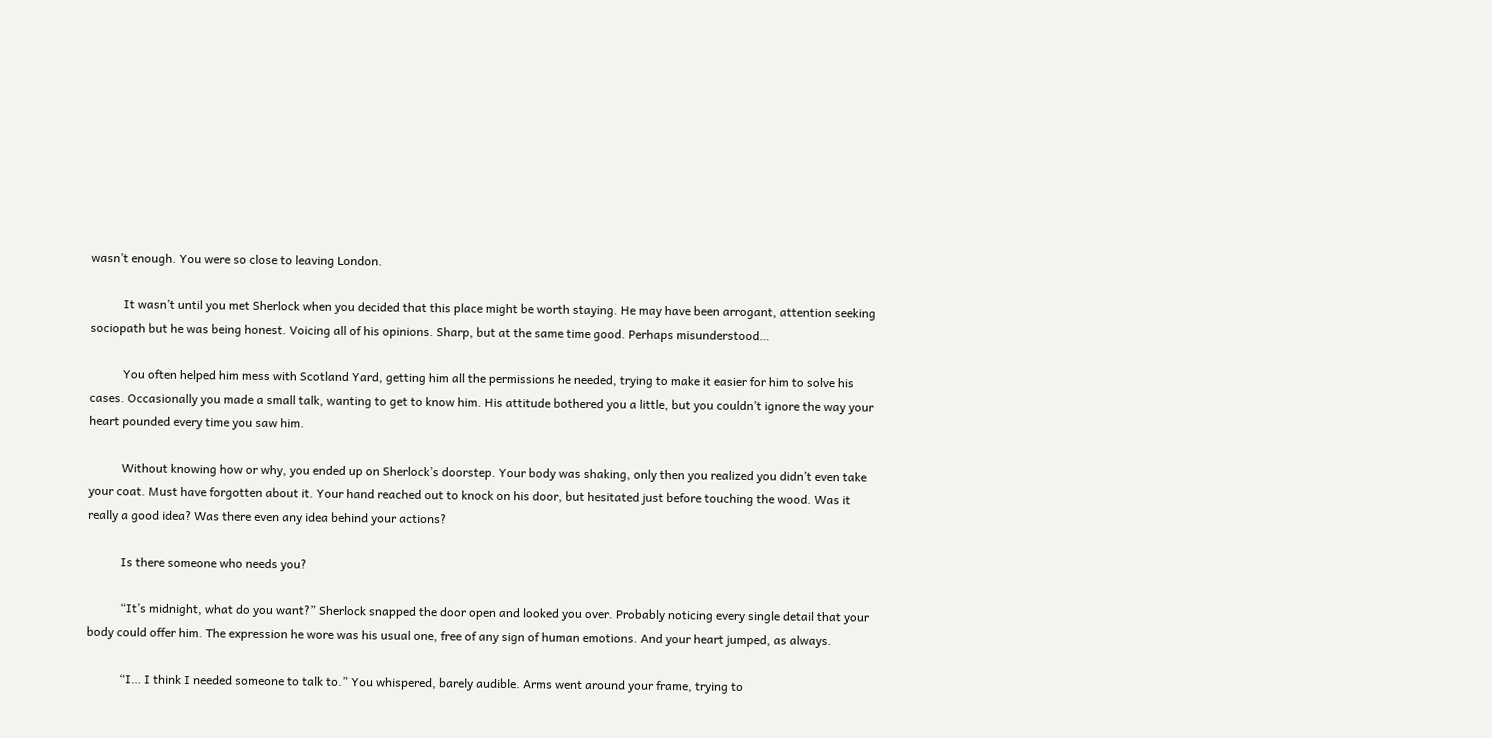wasn’t enough. You were so close to leaving London.

           It wasn’t until you met Sherlock when you decided that this place might be worth staying. He may have been arrogant, attention seeking sociopath but he was being honest. Voicing all of his opinions. Sharp, but at the same time good. Perhaps misunderstood…

           You often helped him mess with Scotland Yard, getting him all the permissions he needed, trying to make it easier for him to solve his cases. Occasionally you made a small talk, wanting to get to know him. His attitude bothered you a little, but you couldn’t ignore the way your heart pounded every time you saw him.

           Without knowing how or why, you ended up on Sherlock’s doorstep. Your body was shaking, only then you realized you didn’t even take your coat. Must have forgotten about it. Your hand reached out to knock on his door, but hesitated just before touching the wood. Was it really a good idea? Was there even any idea behind your actions?

           Is there someone who needs you?

           “It’s midnight, what do you want?” Sherlock snapped the door open and looked you over. Probably noticing every single detail that your body could offer him. The expression he wore was his usual one, free of any sign of human emotions. And your heart jumped, as always.

           “I… I think I needed someone to talk to.” You whispered, barely audible. Arms went around your frame, trying to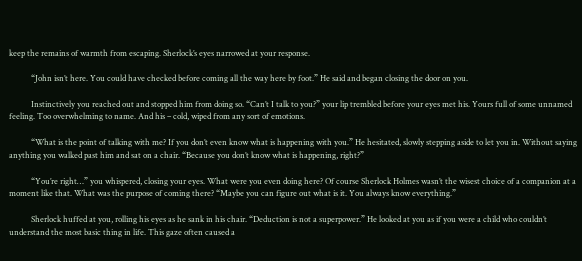keep the remains of warmth from escaping. Sherlock’s eyes narrowed at your response.

           “John isn’t here. You could have checked before coming all the way here by foot.” He said and began closing the door on you.

           Instinctively you reached out and stopped him from doing so. “Can’t I talk to you?” your lip trembled before your eyes met his. Yours full of some unnamed feeling. Too overwhelming to name. And his – cold, wiped from any sort of emotions.

           “What is the point of talking with me? If you don’t even know what is happening with you.” He hesitated, slowly stepping aside to let you in. Without saying anything you walked past him and sat on a chair. “Because you don’t know what is happening, right?”

           “You’re right…” you whispered, closing your eyes. What were you even doing here? Of course Sherlock Holmes wasn’t the wisest choice of a companion at a moment like that. What was the purpose of coming there? “Maybe you can figure out what is it. You always know everything.”

           Sherlock huffed at you, rolling his eyes as he sank in his chair. “Deduction is not a superpower.” He looked at you as if you were a child who couldn’t understand the most basic thing in life. This gaze often caused a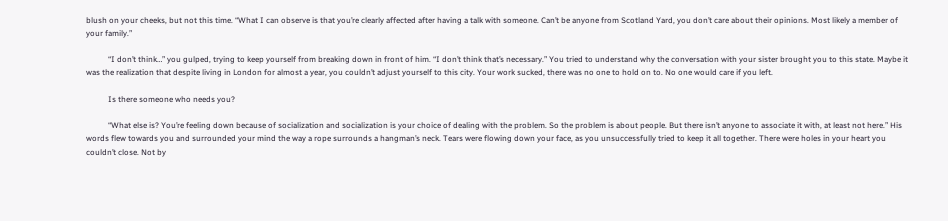blush on your cheeks, but not this time. “What I can observe is that you’re clearly affected after having a talk with someone. Can’t be anyone from Scotland Yard, you don’t care about their opinions. Most likely a member of your family.”

           “I don’t think…” you gulped, trying to keep yourself from breaking down in front of him. “I don’t think that’s necessary.” You tried to understand why the conversation with your sister brought you to this state. Maybe it was the realization that despite living in London for almost a year, you couldn’t adjust yourself to this city. Your work sucked, there was no one to hold on to. No one would care if you left.

           Is there someone who needs you?

           “What else is? You’re feeling down because of socialization and socialization is your choice of dealing with the problem. So the problem is about people. But there isn’t anyone to associate it with, at least not here.” His words flew towards you and surrounded your mind the way a rope surrounds a hangman’s neck. Tears were flowing down your face, as you unsuccessfully tried to keep it all together. There were holes in your heart you couldn’t close. Not by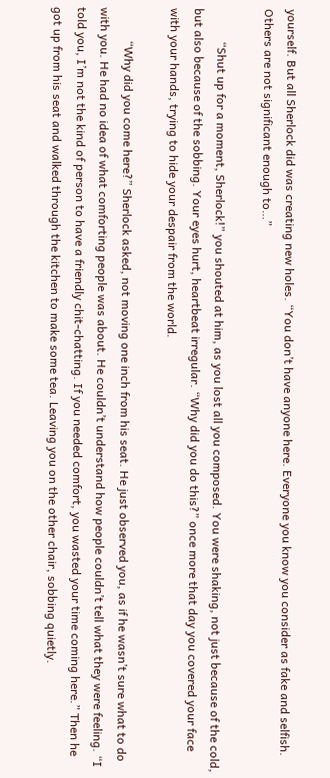yourself. But all Sherlock did was creating new holes. “You don’t have anyone here. Everyone you know you consider as fake and selfish. Others are not significant enough to…”

           “Shut up for a moment, Sherlock!” you shouted at him, as you lost all you composed. You were shaking, not just because of the cold, but also because of the sobbing. Your eyes hurt, heartbeat irregular. “Why did you do this?” once more that day you covered your face with your hands, trying to hide your despair from the world.

           “Why did you come here?” Sherlock asked, not moving one inch from his seat. He just observed you, as if he wasn’t sure what to do with you. He had no idea of what comforting people was about. He couldn’t understand how people couldn’t tell what they were feeling. “I told you, I’m not the kind of person to have a friendly chit-chatting. If you needed comfort, you wasted your time coming here.” Then he got up from his seat and walked through the kitchen to make some tea. Leaving you on the other chair, sobbing quietly.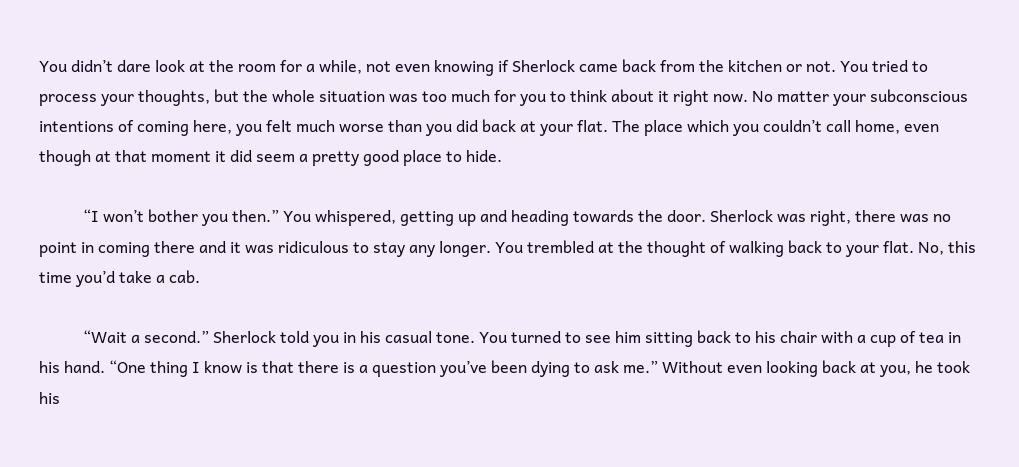You didn’t dare look at the room for a while, not even knowing if Sherlock came back from the kitchen or not. You tried to process your thoughts, but the whole situation was too much for you to think about it right now. No matter your subconscious intentions of coming here, you felt much worse than you did back at your flat. The place which you couldn’t call home, even though at that moment it did seem a pretty good place to hide.

           “I won’t bother you then.” You whispered, getting up and heading towards the door. Sherlock was right, there was no point in coming there and it was ridiculous to stay any longer. You trembled at the thought of walking back to your flat. No, this time you’d take a cab.

           “Wait a second.” Sherlock told you in his casual tone. You turned to see him sitting back to his chair with a cup of tea in his hand. “One thing I know is that there is a question you’ve been dying to ask me.” Without even looking back at you, he took his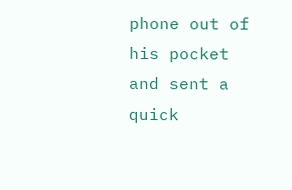phone out of his pocket and sent a quick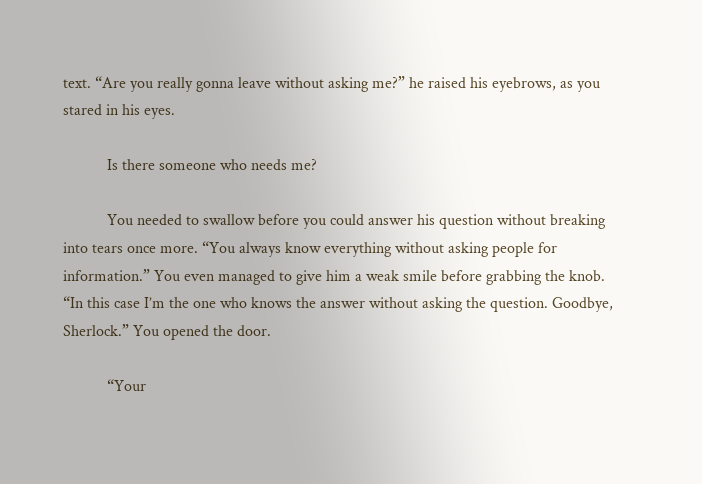text. “Are you really gonna leave without asking me?” he raised his eyebrows, as you stared in his eyes.

           Is there someone who needs me?

           You needed to swallow before you could answer his question without breaking into tears once more. “You always know everything without asking people for information.” You even managed to give him a weak smile before grabbing the knob. “In this case I’m the one who knows the answer without asking the question. Goodbye, Sherlock.” You opened the door.

           “Your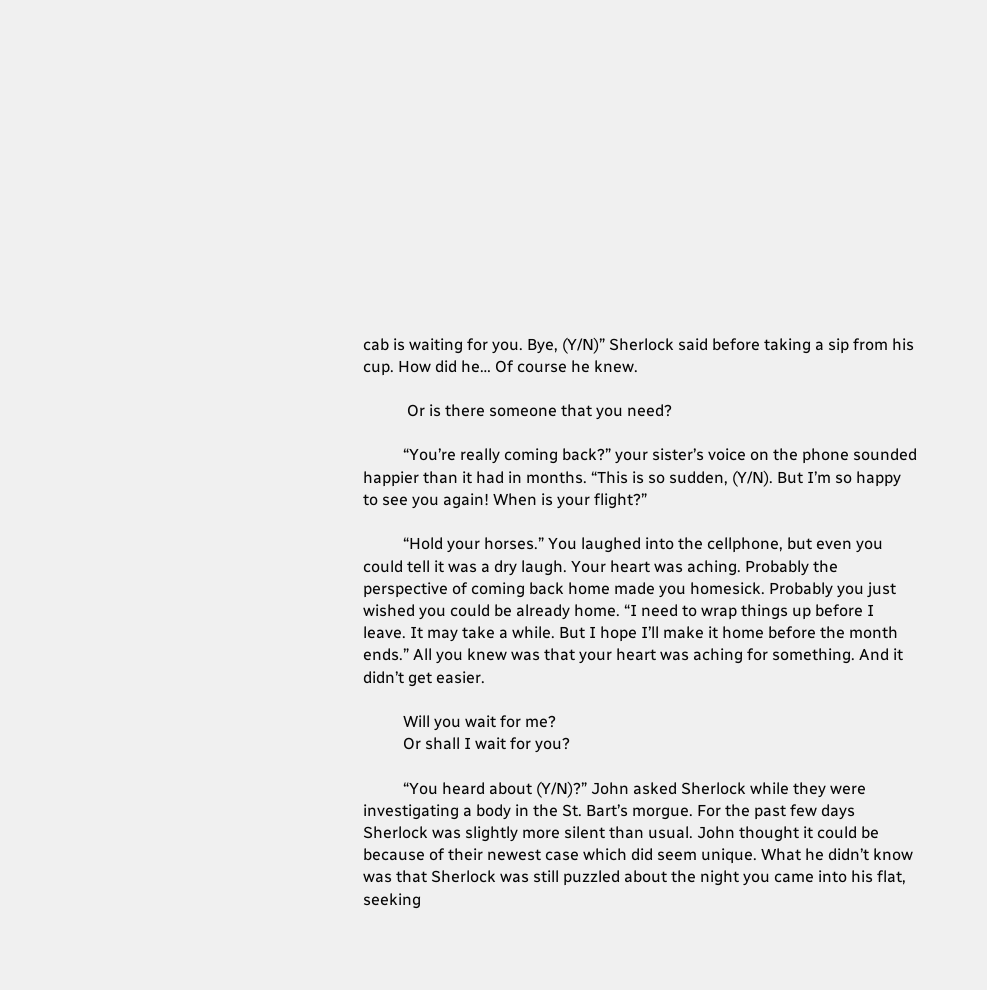cab is waiting for you. Bye, (Y/N)” Sherlock said before taking a sip from his cup. How did he… Of course he knew.

           Or is there someone that you need?

          “You’re really coming back?” your sister’s voice on the phone sounded happier than it had in months. “This is so sudden, (Y/N). But I’m so happy to see you again! When is your flight?”

          “Hold your horses.” You laughed into the cellphone, but even you could tell it was a dry laugh. Your heart was aching. Probably the perspective of coming back home made you homesick. Probably you just wished you could be already home. “I need to wrap things up before I leave. It may take a while. But I hope I’ll make it home before the month ends.” All you knew was that your heart was aching for something. And it didn’t get easier.

          Will you wait for me?
          Or shall I wait for you?

          “You heard about (Y/N)?” John asked Sherlock while they were investigating a body in the St. Bart’s morgue. For the past few days Sherlock was slightly more silent than usual. John thought it could be because of their newest case which did seem unique. What he didn’t know was that Sherlock was still puzzled about the night you came into his flat, seeking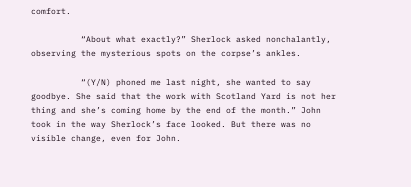comfort.

          “About what exactly?” Sherlock asked nonchalantly, observing the mysterious spots on the corpse’s ankles.

          “(Y/N) phoned me last night, she wanted to say goodbye. She said that the work with Scotland Yard is not her thing and she’s coming home by the end of the month.” John took in the way Sherlock’s face looked. But there was no visible change, even for John.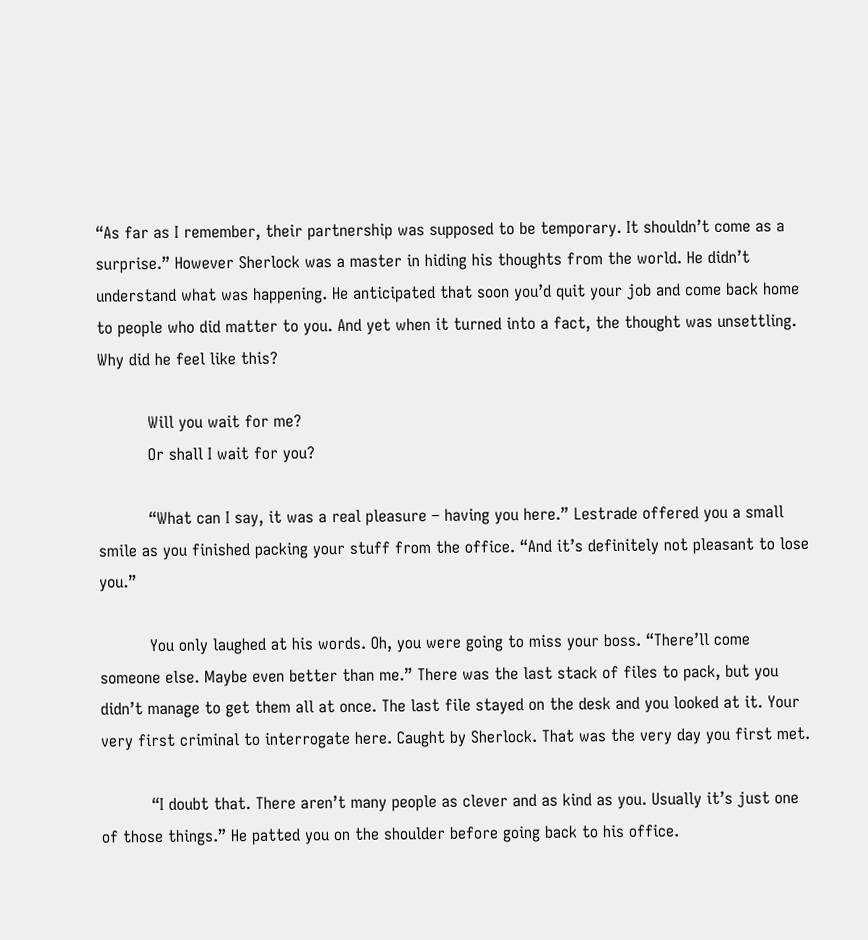“As far as I remember, their partnership was supposed to be temporary. It shouldn’t come as a surprise.” However Sherlock was a master in hiding his thoughts from the world. He didn’t understand what was happening. He anticipated that soon you’d quit your job and come back home to people who did matter to you. And yet when it turned into a fact, the thought was unsettling. Why did he feel like this?

          Will you wait for me?
          Or shall I wait for you?

          “What can I say, it was a real pleasure – having you here.” Lestrade offered you a small smile as you finished packing your stuff from the office. “And it’s definitely not pleasant to lose you.”

          You only laughed at his words. Oh, you were going to miss your boss. “There’ll come someone else. Maybe even better than me.” There was the last stack of files to pack, but you didn’t manage to get them all at once. The last file stayed on the desk and you looked at it. Your very first criminal to interrogate here. Caught by Sherlock. That was the very day you first met.

          “I doubt that. There aren’t many people as clever and as kind as you. Usually it’s just one of those things.” He patted you on the shoulder before going back to his office.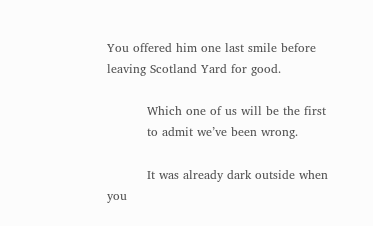You offered him one last smile before leaving Scotland Yard for good.

          Which one of us will be the first
          to admit we’ve been wrong.

          It was already dark outside when you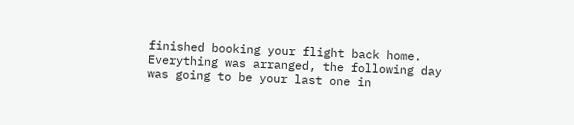finished booking your flight back home. Everything was arranged, the following day was going to be your last one in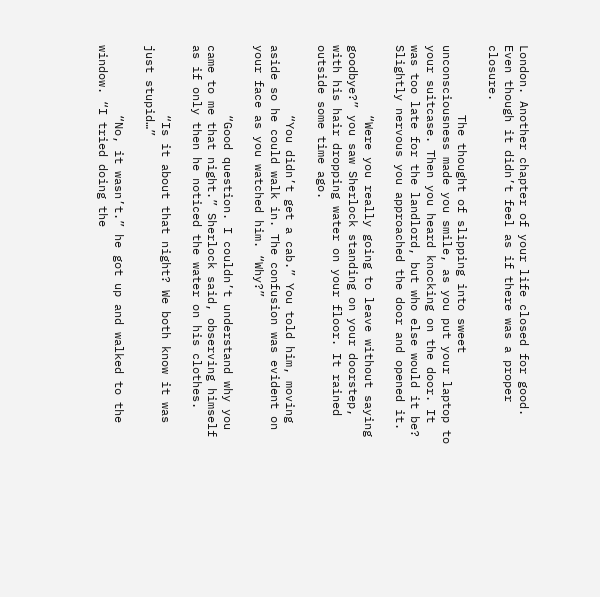London. Another chapter of your life closed for good. Even though it didn’t feel as if there was a proper closure.

          The thought of slipping into sweet unconsciousness made you smile, as you put your laptop to your suitcase. Then you heard knocking on the door. It was too late for the landlord, but who else would it be? Slightly nervous you approached the door and opened it.

          “Were you really going to leave without saying goodbye?” you saw Sherlock standing on your doorstep, with his hair dropping water on your floor. It rained outside some time ago.

          “You didn’t get a cab.” You told him, moving aside so he could walk in. The confusion was evident on your face as you watched him. “Why?”

          “Good question. I couldn’t understand why you came to me that night.” Sherlock said, observing himself as if only then he noticed the water on his clothes.

          “Is it about that night? We both know it was just stupid…”

          “No, it wasn’t.” he got up and walked to the window. “I tried doing the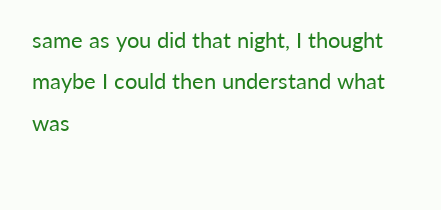same as you did that night, I thought maybe I could then understand what was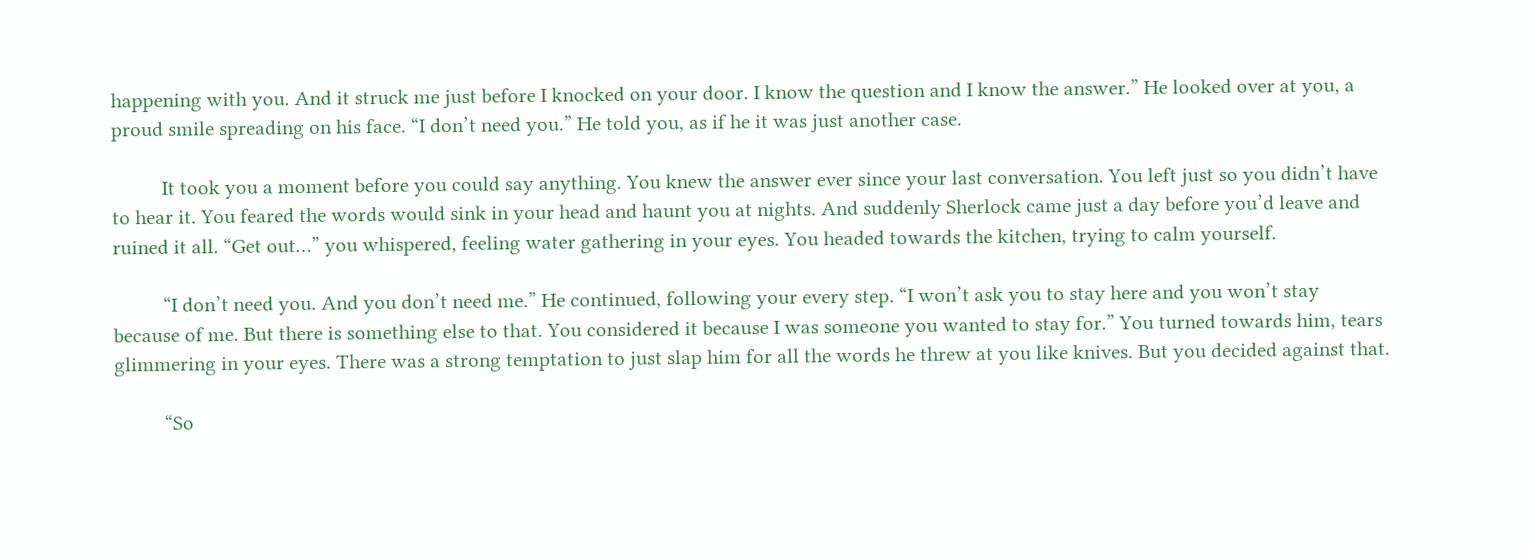happening with you. And it struck me just before I knocked on your door. I know the question and I know the answer.” He looked over at you, a proud smile spreading on his face. “I don’t need you.” He told you, as if he it was just another case.

          It took you a moment before you could say anything. You knew the answer ever since your last conversation. You left just so you didn’t have to hear it. You feared the words would sink in your head and haunt you at nights. And suddenly Sherlock came just a day before you’d leave and ruined it all. “Get out…” you whispered, feeling water gathering in your eyes. You headed towards the kitchen, trying to calm yourself.

          “I don’t need you. And you don’t need me.” He continued, following your every step. “I won’t ask you to stay here and you won’t stay because of me. But there is something else to that. You considered it because I was someone you wanted to stay for.” You turned towards him, tears glimmering in your eyes. There was a strong temptation to just slap him for all the words he threw at you like knives. But you decided against that.

          “So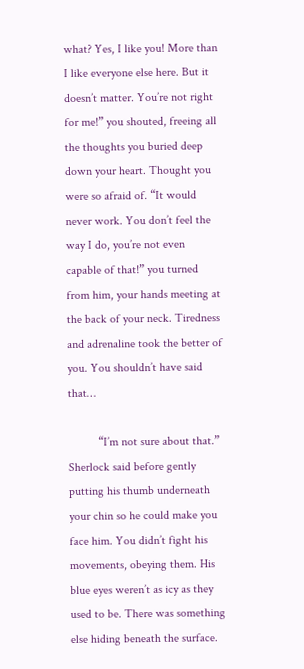what? Yes, I like you! More than I like everyone else here. But it doesn’t matter. You’re not right for me!” you shouted, freeing all the thoughts you buried deep down your heart. Thought you were so afraid of. “It would never work. You don’t feel the way I do, you’re not even capable of that!” you turned from him, your hands meeting at the back of your neck. Tiredness and adrenaline took the better of you. You shouldn’t have said that…

          “I’m not sure about that.” Sherlock said before gently putting his thumb underneath your chin so he could make you face him. You didn’t fight his movements, obeying them. His blue eyes weren’t as icy as they used to be. There was something else hiding beneath the surface.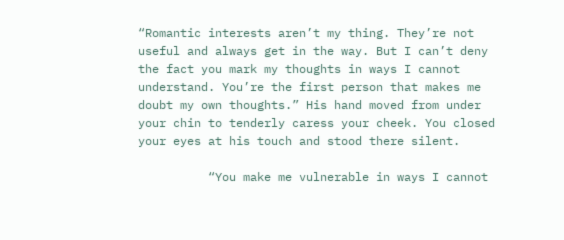“Romantic interests aren’t my thing. They’re not useful and always get in the way. But I can’t deny the fact you mark my thoughts in ways I cannot understand. You’re the first person that makes me doubt my own thoughts.” His hand moved from under your chin to tenderly caress your cheek. You closed your eyes at his touch and stood there silent.

          “You make me vulnerable in ways I cannot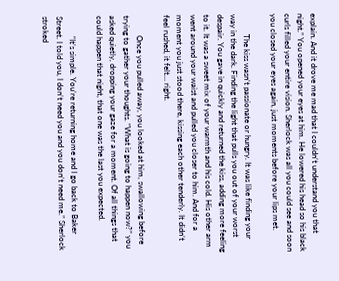explain. And it drove me mad that I couldn’t understand you that night.” You opened your eyes at him. He lowered his head so his black curls filled your entire vision. Sherlock was all you could see and soon you closed your eyes again, just moments before your lips met.

          The kiss wasn’t passionate or hungry. It was like finding your way in the dark. Finding the light that pulls you out of your worst despair. You gave in quickly and returned the kiss, adding more feeling to it. It was a sweet mix of your warmth and his cold. His other arm went around your waist and pulled you closer to him. And for a moment you just stood there, kissing each other tenderly. It didn’t feel rushed, it felt… right.

          Once you pulled away, you looked at him, swallowing before trying to gather your thoughts. “What is going to happen now?” you asked quietly, dropping your gaze for a moment. Of all things that could happen that night, that one was the last you expected.

          “It’s simple. You’re returning home and I go back to Baker Street. I told you, I don’t need you and you don’t need me.” Sherlock stroked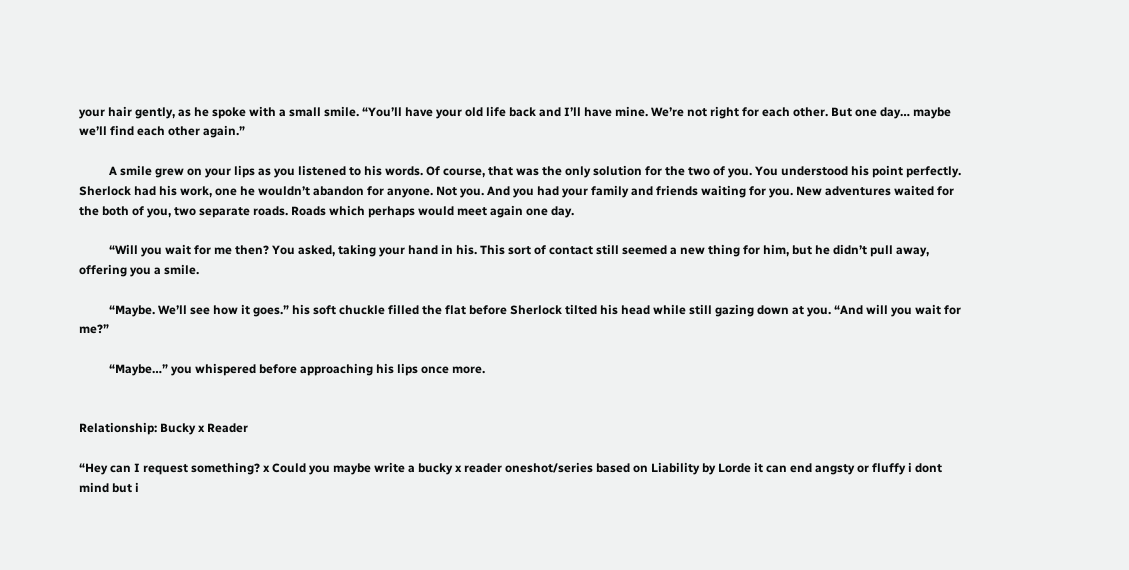your hair gently, as he spoke with a small smile. “You’ll have your old life back and I’ll have mine. We’re not right for each other. But one day… maybe we’ll find each other again.”

          A smile grew on your lips as you listened to his words. Of course, that was the only solution for the two of you. You understood his point perfectly. Sherlock had his work, one he wouldn’t abandon for anyone. Not you. And you had your family and friends waiting for you. New adventures waited for the both of you, two separate roads. Roads which perhaps would meet again one day.

          “Will you wait for me then? You asked, taking your hand in his. This sort of contact still seemed a new thing for him, but he didn’t pull away, offering you a smile.

          “Maybe. We’ll see how it goes.” his soft chuckle filled the flat before Sherlock tilted his head while still gazing down at you. “And will you wait for me?”

          “Maybe…” you whispered before approaching his lips once more.


Relationship: Bucky x Reader

“Hey can I request something? x Could you maybe write a bucky x reader oneshot/series based on Liability by Lorde it can end angsty or fluffy i dont mind but i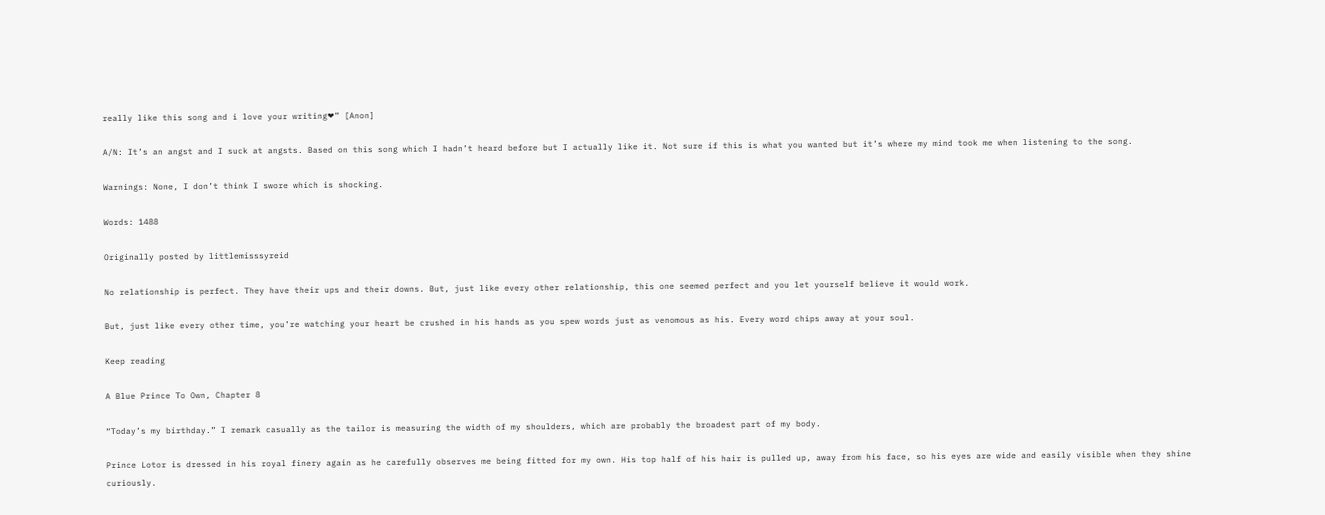really like this song and i love your writing❤” [Anon]

A/N: It’s an angst and I suck at angsts. Based on this song which I hadn’t heard before but I actually like it. Not sure if this is what you wanted but it’s where my mind took me when listening to the song.

Warnings: None, I don’t think I swore which is shocking.

Words: 1488

Originally posted by littlemisssyreid

No relationship is perfect. They have their ups and their downs. But, just like every other relationship, this one seemed perfect and you let yourself believe it would work.

But, just like every other time, you’re watching your heart be crushed in his hands as you spew words just as venomous as his. Every word chips away at your soul.

Keep reading

A Blue Prince To Own, Chapter 8

“Today’s my birthday.” I remark casually as the tailor is measuring the width of my shoulders, which are probably the broadest part of my body.

Prince Lotor is dressed in his royal finery again as he carefully observes me being fitted for my own. His top half of his hair is pulled up, away from his face, so his eyes are wide and easily visible when they shine curiously.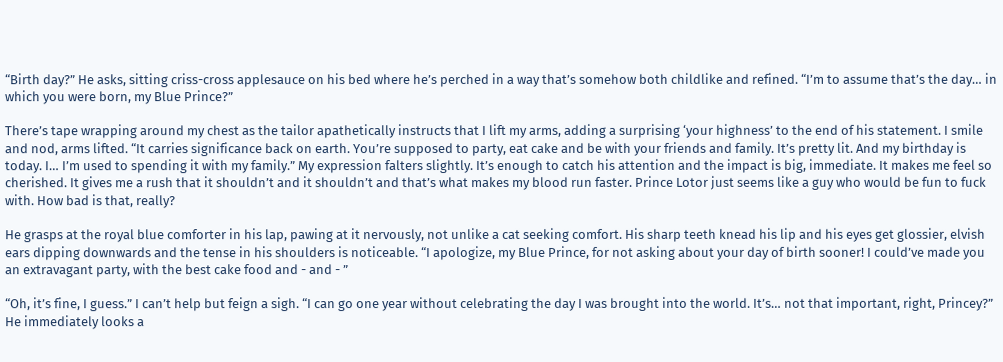“Birth day?” He asks, sitting criss-cross applesauce on his bed where he’s perched in a way that’s somehow both childlike and refined. “I’m to assume that’s the day… in which you were born, my Blue Prince?”

There’s tape wrapping around my chest as the tailor apathetically instructs that I lift my arms, adding a surprising ‘your highness’ to the end of his statement. I smile and nod, arms lifted. “It carries significance back on earth. You’re supposed to party, eat cake and be with your friends and family. It’s pretty lit. And my birthday is today. I… I’m used to spending it with my family.” My expression falters slightly. It’s enough to catch his attention and the impact is big, immediate. It makes me feel so cherished. It gives me a rush that it shouldn’t and it shouldn’t and that’s what makes my blood run faster. Prince Lotor just seems like a guy who would be fun to fuck with. How bad is that, really?

He grasps at the royal blue comforter in his lap, pawing at it nervously, not unlike a cat seeking comfort. His sharp teeth knead his lip and his eyes get glossier, elvish ears dipping downwards and the tense in his shoulders is noticeable. “I apologize, my Blue Prince, for not asking about your day of birth sooner! I could’ve made you an extravagant party, with the best cake food and - and - ”

“Oh, it’s fine, I guess.” I can’t help but feign a sigh. “I can go one year without celebrating the day I was brought into the world. It’s… not that important, right, Princey?” He immediately looks a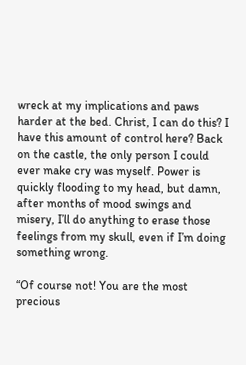wreck at my implications and paws harder at the bed. Christ, I can do this? I have this amount of control here? Back on the castle, the only person I could ever make cry was myself. Power is quickly flooding to my head, but damn, after months of mood swings and misery, I’ll do anything to erase those feelings from my skull, even if I’m doing something wrong.

“Of course not! You are the most precious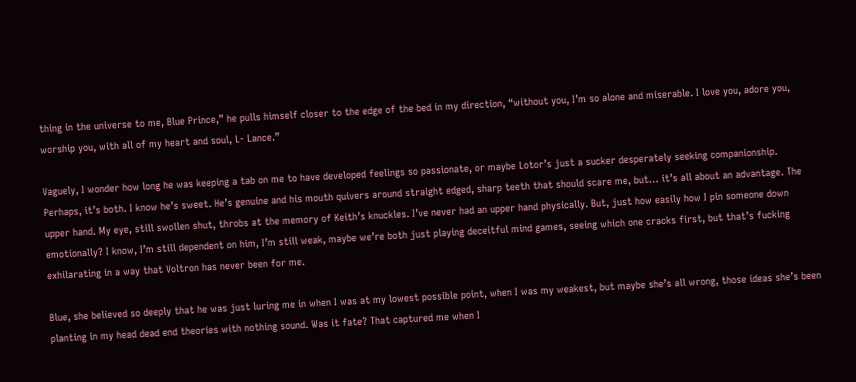thing in the universe to me, Blue Prince,” he pulls himself closer to the edge of the bed in my direction, “without you, I’m so alone and miserable. I love you, adore you, worship you, with all of my heart and soul, L- Lance.”

Vaguely, I wonder how long he was keeping a tab on me to have developed feelings so passionate, or maybe Lotor’s just a sucker desperately seeking companionship. Perhaps, it’s both. I know he’s sweet. He’s genuine and his mouth quivers around straight edged, sharp teeth that should scare me, but… it’s all about an advantage. The upper hand. My eye, still swollen shut, throbs at the memory of Keith’s knuckles. I’ve never had an upper hand physically. But, just how easily how I pin someone down emotionally? I know, I’m still dependent on him, I’m still weak, maybe we’re both just playing deceitful mind games, seeing which one cracks first, but that’s fucking exhilarating in a way that Voltron has never been for me.

Blue, she believed so deeply that he was just luring me in when I was at my lowest possible point, when I was my weakest, but maybe she’s all wrong, those ideas she’s been planting in my head dead end theories with nothing sound. Was it fate? That captured me when I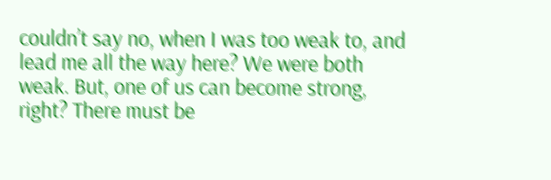couldn’t say no, when I was too weak to, and lead me all the way here? We were both weak. But, one of us can become strong, right? There must be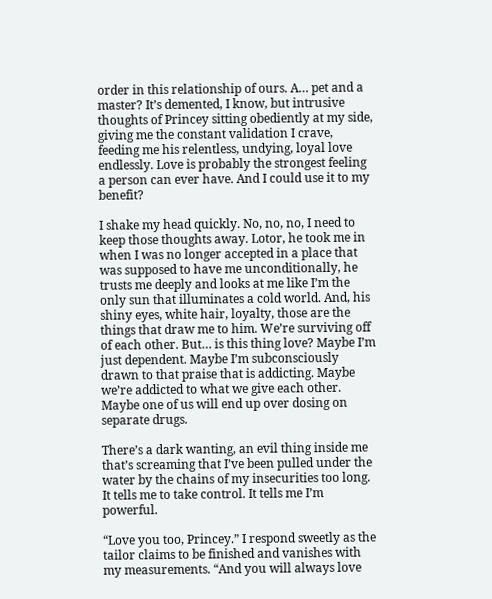order in this relationship of ours. A… pet and a master? It’s demented, I know, but intrusive thoughts of Princey sitting obediently at my side, giving me the constant validation I crave, feeding me his relentless, undying, loyal love endlessly. Love is probably the strongest feeling a person can ever have. And I could use it to my benefit?

I shake my head quickly. No, no, no, I need to keep those thoughts away. Lotor, he took me in when I was no longer accepted in a place that was supposed to have me unconditionally, he trusts me deeply and looks at me like I’m the only sun that illuminates a cold world. And, his shiny eyes, white hair, loyalty, those are the things that draw me to him. We’re surviving off of each other. But… is this thing love? Maybe I’m just dependent. Maybe I’m subconsciously drawn to that praise that is addicting. Maybe we’re addicted to what we give each other. Maybe one of us will end up over dosing on separate drugs.

There’s a dark wanting, an evil thing inside me that’s screaming that I’ve been pulled under the water by the chains of my insecurities too long. It tells me to take control. It tells me I’m powerful.

“Love you too, Princey.” I respond sweetly as the tailor claims to be finished and vanishes with my measurements. “And you will always love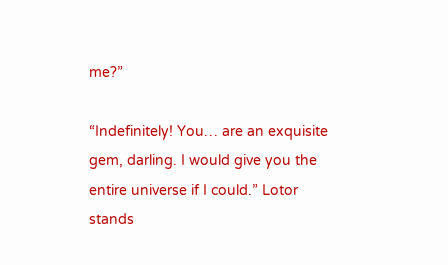me?”

“Indefinitely! You… are an exquisite gem, darling. I would give you the entire universe if I could.” Lotor stands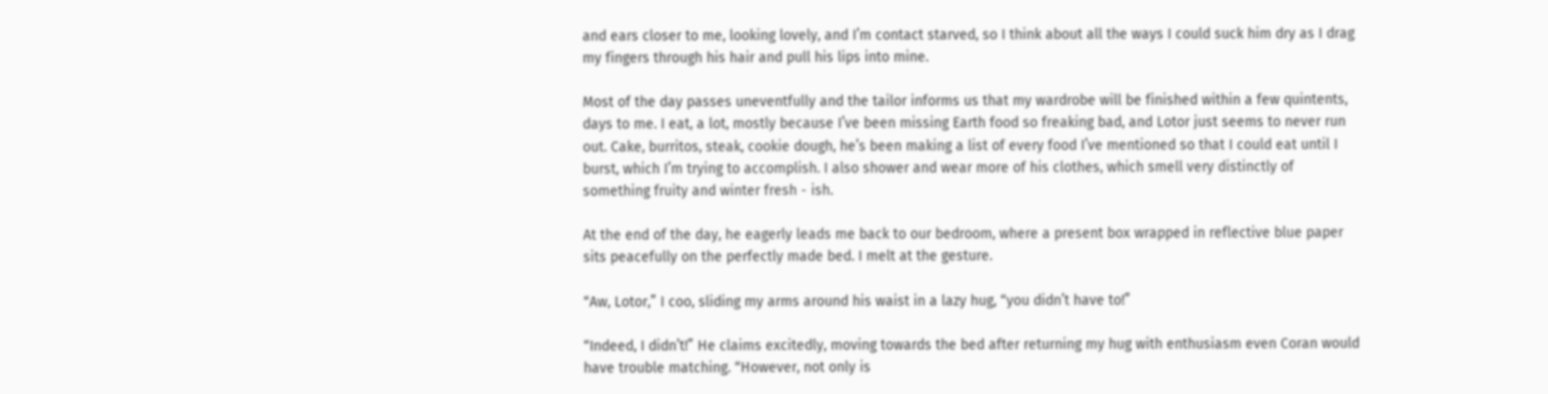and ears closer to me, looking lovely, and I’m contact starved, so I think about all the ways I could suck him dry as I drag my fingers through his hair and pull his lips into mine.

Most of the day passes uneventfully and the tailor informs us that my wardrobe will be finished within a few quintents, days to me. I eat, a lot, mostly because I’ve been missing Earth food so freaking bad, and Lotor just seems to never run out. Cake, burritos, steak, cookie dough, he’s been making a list of every food I’ve mentioned so that I could eat until I burst, which I’m trying to accomplish. I also shower and wear more of his clothes, which smell very distinctly of something fruity and winter fresh - ish.

At the end of the day, he eagerly leads me back to our bedroom, where a present box wrapped in reflective blue paper sits peacefully on the perfectly made bed. I melt at the gesture.

“Aw, Lotor,” I coo, sliding my arms around his waist in a lazy hug, “you didn’t have to!”

“Indeed, I didn’t!” He claims excitedly, moving towards the bed after returning my hug with enthusiasm even Coran would have trouble matching. “However, not only is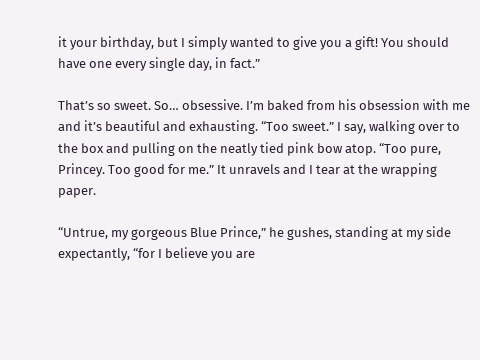it your birthday, but I simply wanted to give you a gift! You should have one every single day, in fact.”

That’s so sweet. So… obsessive. I’m baked from his obsession with me and it’s beautiful and exhausting. “Too sweet.” I say, walking over to the box and pulling on the neatly tied pink bow atop. “Too pure, Princey. Too good for me.” It unravels and I tear at the wrapping paper.

“Untrue, my gorgeous Blue Prince,” he gushes, standing at my side expectantly, “for I believe you are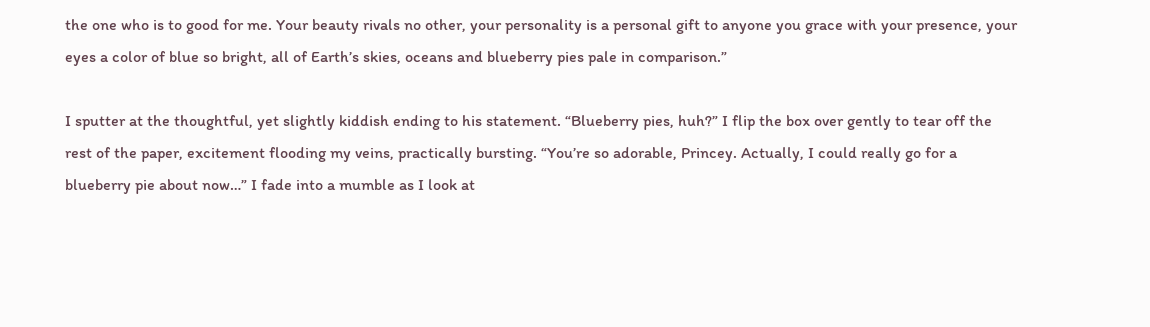the one who is to good for me. Your beauty rivals no other, your personality is a personal gift to anyone you grace with your presence, your eyes a color of blue so bright, all of Earth’s skies, oceans and blueberry pies pale in comparison.”

I sputter at the thoughtful, yet slightly kiddish ending to his statement. “Blueberry pies, huh?” I flip the box over gently to tear off the rest of the paper, excitement flooding my veins, practically bursting. “You’re so adorable, Princey. Actually, I could really go for a blueberry pie about now…” I fade into a mumble as I look at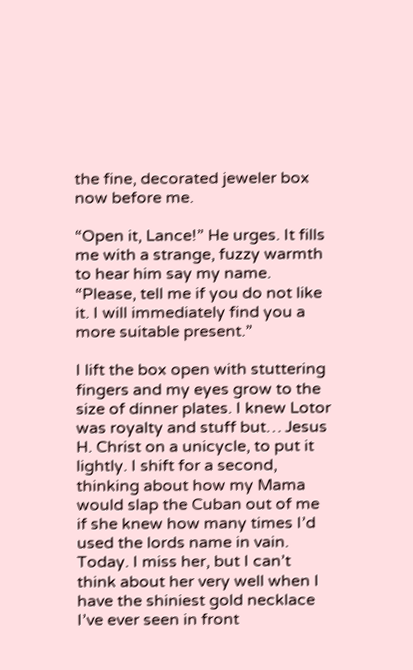the fine, decorated jeweler box now before me.

“Open it, Lance!” He urges. It fills me with a strange, fuzzy warmth to hear him say my name. “Please, tell me if you do not like it. I will immediately find you a more suitable present.”

I lift the box open with stuttering fingers and my eyes grow to the size of dinner plates. I knew Lotor was royalty and stuff but… Jesus H. Christ on a unicycle, to put it lightly. I shift for a second, thinking about how my Mama would slap the Cuban out of me if she knew how many times I’d used the lords name in vain. Today. I miss her, but I can’t think about her very well when I have the shiniest gold necklace I’ve ever seen in front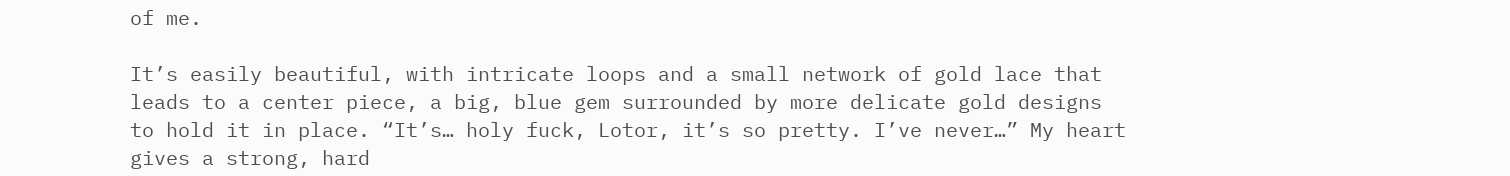of me.

It’s easily beautiful, with intricate loops and a small network of gold lace that leads to a center piece, a big, blue gem surrounded by more delicate gold designs to hold it in place. “It’s… holy fuck, Lotor, it’s so pretty. I’ve never…” My heart gives a strong, hard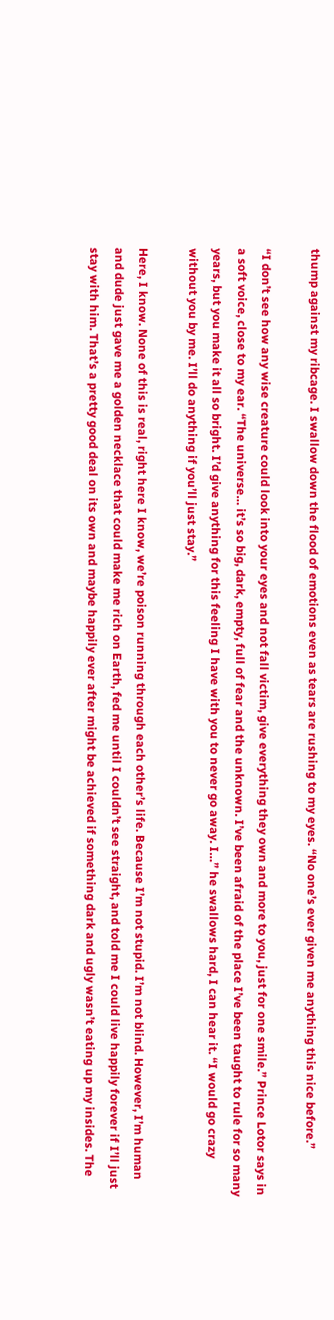thump against my ribcage. I swallow down the flood of emotions even as tears are rushing to my eyes. “No one’s ever given me anything this nice before.”

“I don’t see how any wise creature could look into your eyes and not fall victim, give everything they own and more to you, just for one smile.” Prince Lotor says in a soft voice, close to my ear. “The universe… it’s so big, dark, empty, full of fear and the unknown. I’ve been afraid of the place I’ve been taught to rule for so many years, but you make it all so bright. I’d give anything for this feeling I have with you to never go away. I…” he swallows hard, I can hear it. “I would go crazy without you by me. I’ll do anything if you’ll just stay.”

Here, I know. None of this is real, right here I know, we’re poison running through each other’s life. Because I’m not stupid. I’m not blind. However, I’m human and dude just gave me a golden necklace that could make me rich on Earth, fed me until I couldn’t see straight, and told me I could live happily forever if I’ll just stay with him. That’s a pretty good deal on its own and maybe happily ever after might be achieved if something dark and ugly wasn’t eating up my insides. The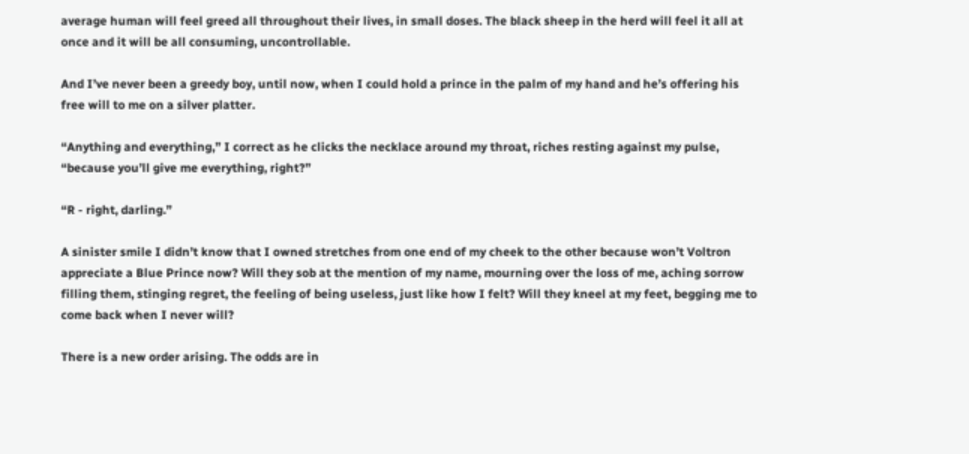average human will feel greed all throughout their lives, in small doses. The black sheep in the herd will feel it all at once and it will be all consuming, uncontrollable.

And I’ve never been a greedy boy, until now, when I could hold a prince in the palm of my hand and he’s offering his free will to me on a silver platter.

“Anything and everything,” I correct as he clicks the necklace around my throat, riches resting against my pulse, “because you’ll give me everything, right?”

“R - right, darling.”

A sinister smile I didn’t know that I owned stretches from one end of my cheek to the other because won’t Voltron appreciate a Blue Prince now? Will they sob at the mention of my name, mourning over the loss of me, aching sorrow filling them, stinging regret, the feeling of being useless, just like how I felt? Will they kneel at my feet, begging me to come back when I never will?

There is a new order arising. The odds are in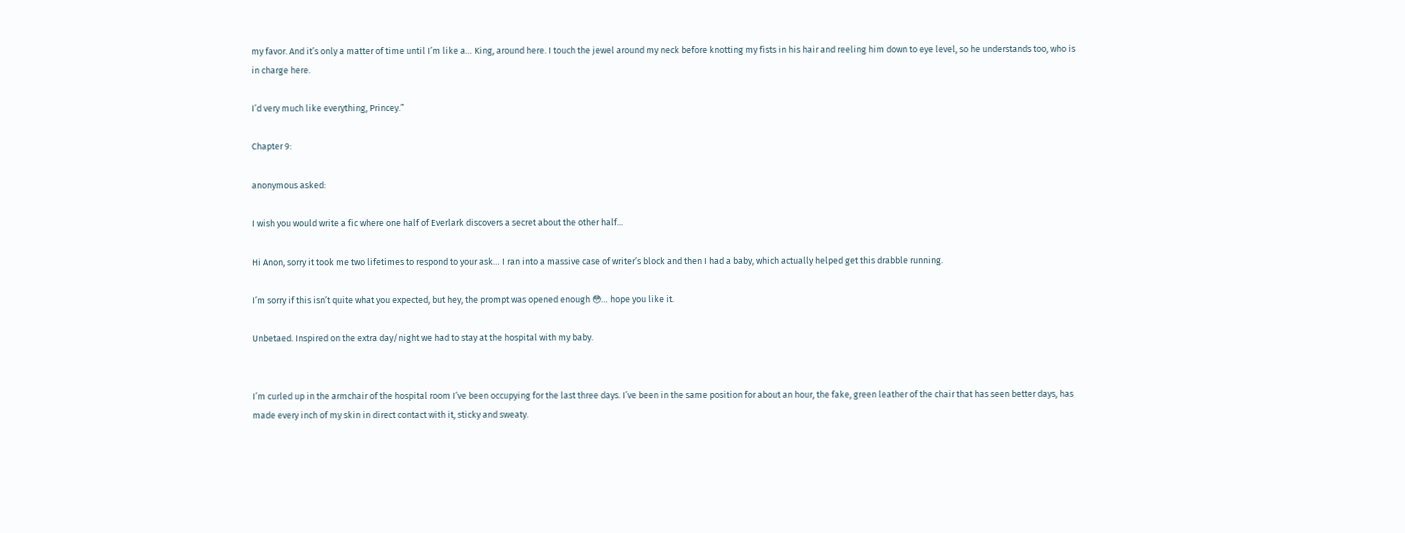my favor. And it’s only a matter of time until I’m like a… King, around here. I touch the jewel around my neck before knotting my fists in his hair and reeling him down to eye level, so he understands too, who is in charge here.

I’d very much like everything, Princey.”

Chapter 9:

anonymous asked:

I wish you would write a fic where one half of Everlark discovers a secret about the other half...

Hi Anon, sorry it took me two lifetimes to respond to your ask… I ran into a massive case of writer’s block and then I had a baby, which actually helped get this drabble running.

I’m sorry if this isn’t quite what you expected, but hey, the prompt was opened enough 😳… hope you like it.

Unbetaed. Inspired on the extra day/night we had to stay at the hospital with my baby.


I’m curled up in the armchair of the hospital room I’ve been occupying for the last three days. I’ve been in the same position for about an hour, the fake, green leather of the chair that has seen better days, has made every inch of my skin in direct contact with it, sticky and sweaty.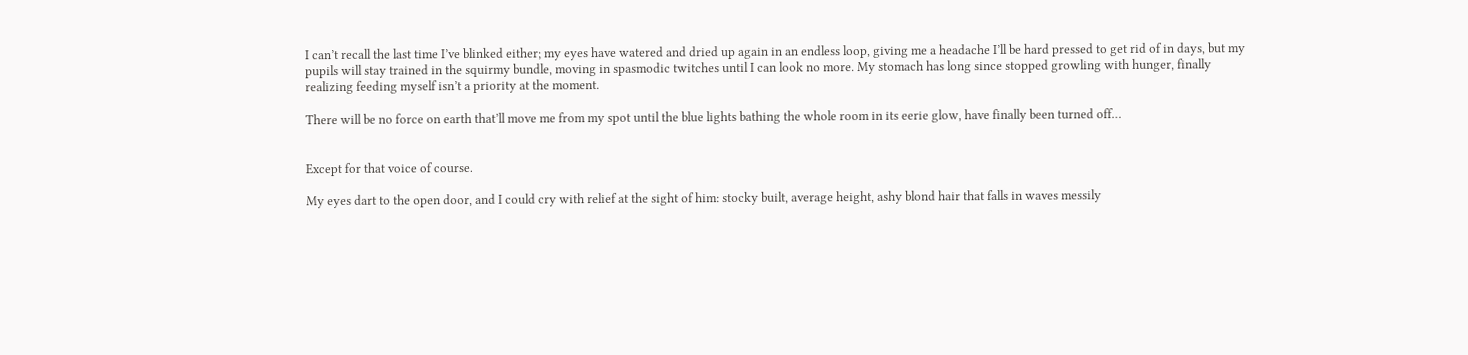I can’t recall the last time I’ve blinked either; my eyes have watered and dried up again in an endless loop, giving me a headache I’ll be hard pressed to get rid of in days, but my pupils will stay trained in the squirmy bundle, moving in spasmodic twitches until I can look no more. My stomach has long since stopped growling with hunger, finally realizing feeding myself isn’t a priority at the moment.

There will be no force on earth that’ll move me from my spot until the blue lights bathing the whole room in its eerie glow, have finally been turned off…


Except for that voice of course.

My eyes dart to the open door, and I could cry with relief at the sight of him: stocky built, average height, ashy blond hair that falls in waves messily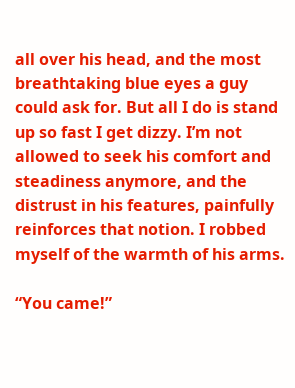all over his head, and the most breathtaking blue eyes a guy could ask for. But all I do is stand up so fast I get dizzy. I’m not allowed to seek his comfort and steadiness anymore, and the distrust in his features, painfully reinforces that notion. I robbed myself of the warmth of his arms.

“You came!”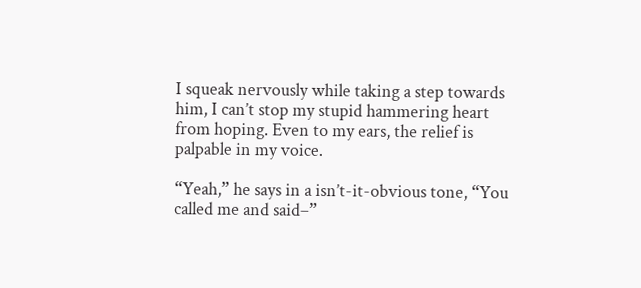I squeak nervously while taking a step towards him, I can’t stop my stupid hammering heart from hoping. Even to my ears, the relief is palpable in my voice.

“Yeah,” he says in a isn’t-it-obvious tone, “You called me and said–”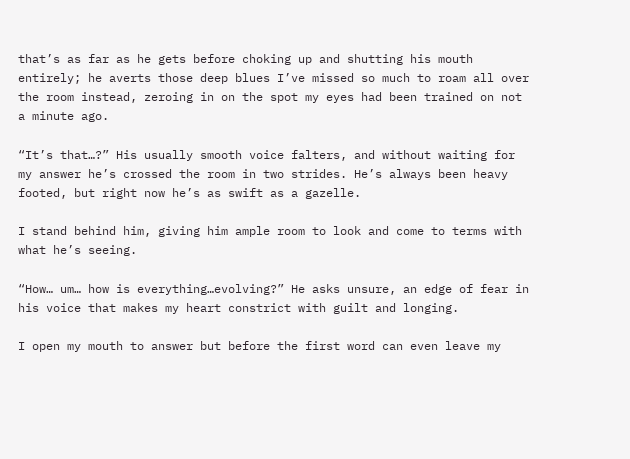that’s as far as he gets before choking up and shutting his mouth entirely; he averts those deep blues I’ve missed so much to roam all over the room instead, zeroing in on the spot my eyes had been trained on not a minute ago.

“It’s that…?” His usually smooth voice falters, and without waiting for my answer he’s crossed the room in two strides. He’s always been heavy footed, but right now he’s as swift as a gazelle.

I stand behind him, giving him ample room to look and come to terms with what he’s seeing.

“How… um… how is everything…evolving?” He asks unsure, an edge of fear in his voice that makes my heart constrict with guilt and longing.

I open my mouth to answer but before the first word can even leave my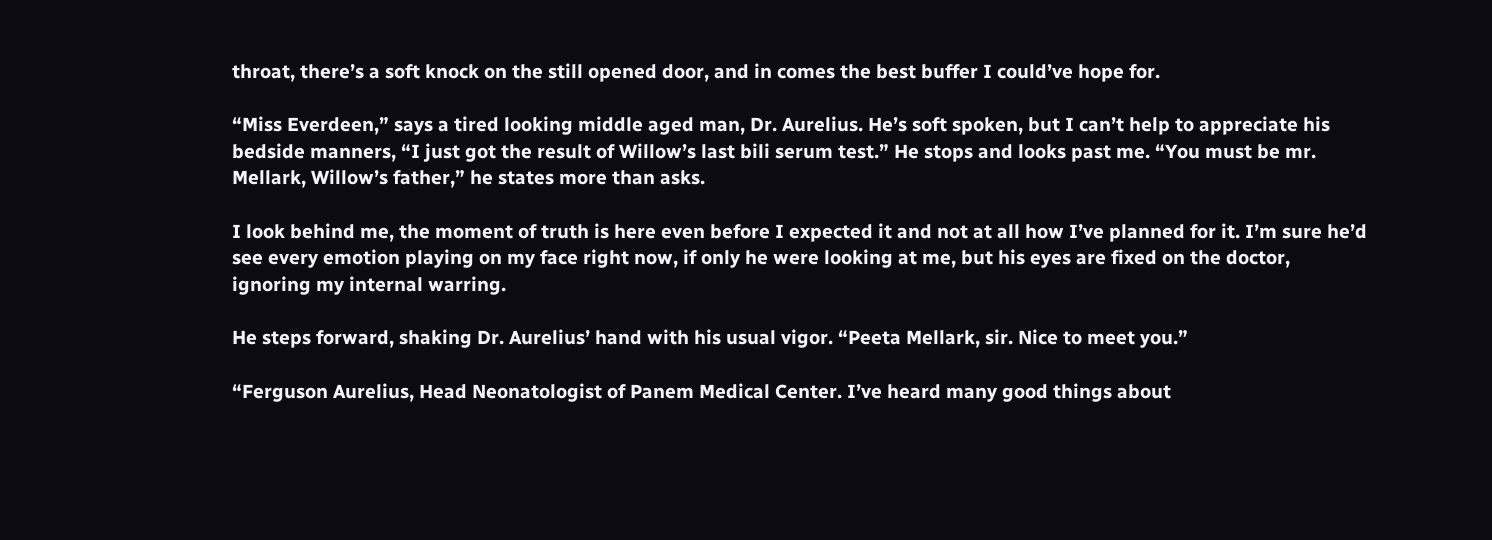throat, there’s a soft knock on the still opened door, and in comes the best buffer I could’ve hope for.

“Miss Everdeen,” says a tired looking middle aged man, Dr. Aurelius. He’s soft spoken, but I can’t help to appreciate his bedside manners, “I just got the result of Willow’s last bili serum test.” He stops and looks past me. “You must be mr. Mellark, Willow’s father,” he states more than asks.

I look behind me, the moment of truth is here even before I expected it and not at all how I’ve planned for it. I’m sure he’d see every emotion playing on my face right now, if only he were looking at me, but his eyes are fixed on the doctor, ignoring my internal warring.

He steps forward, shaking Dr. Aurelius’ hand with his usual vigor. “Peeta Mellark, sir. Nice to meet you.”

“Ferguson Aurelius, Head Neonatologist of Panem Medical Center. I’ve heard many good things about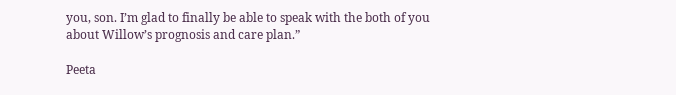you, son. I’m glad to finally be able to speak with the both of you about Willow’s prognosis and care plan.”

Peeta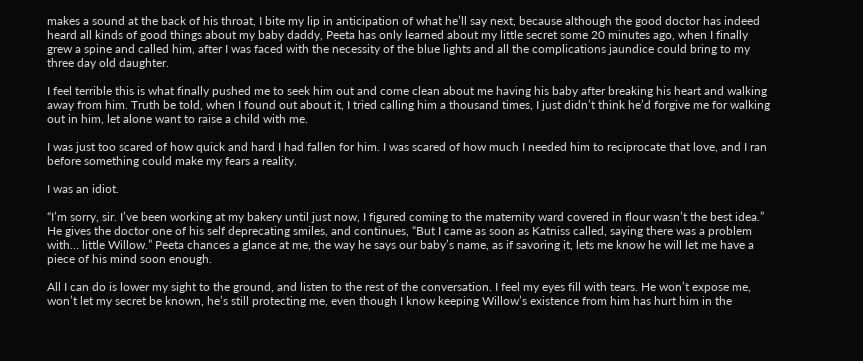makes a sound at the back of his throat, I bite my lip in anticipation of what he’ll say next, because although the good doctor has indeed heard all kinds of good things about my baby daddy, Peeta has only learned about my little secret some 20 minutes ago, when I finally grew a spine and called him, after I was faced with the necessity of the blue lights and all the complications jaundice could bring to my three day old daughter.

I feel terrible this is what finally pushed me to seek him out and come clean about me having his baby after breaking his heart and walking away from him. Truth be told, when I found out about it, I tried calling him a thousand times, I just didn’t think he’d forgive me for walking out in him, let alone want to raise a child with me.

I was just too scared of how quick and hard I had fallen for him. I was scared of how much I needed him to reciprocate that love, and I ran before something could make my fears a reality.

I was an idiot.

“I’m sorry, sir. I’ve been working at my bakery until just now, I figured coming to the maternity ward covered in flour wasn’t the best idea.” He gives the doctor one of his self deprecating smiles, and continues, “But I came as soon as Katniss called, saying there was a problem with… little Willow.” Peeta chances a glance at me, the way he says our baby’s name, as if savoring it, lets me know he will let me have a piece of his mind soon enough.

All I can do is lower my sight to the ground, and listen to the rest of the conversation. I feel my eyes fill with tears. He won’t expose me, won’t let my secret be known, he’s still protecting me, even though I know keeping Willow’s existence from him has hurt him in the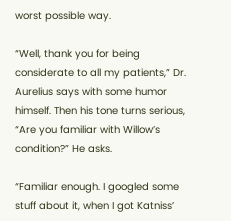worst possible way.

“Well, thank you for being considerate to all my patients,” Dr. Aurelius says with some humor himself. Then his tone turns serious, “Are you familiar with Willow’s condition?” He asks.

“Familiar enough. I googled some stuff about it, when I got Katniss’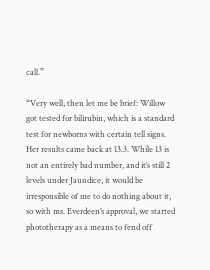call.”

“Very well, then let me be brief: Willow got tested for bilirubin, which is a standard test for newborns with certain tell signs. Her results came back at 13.3. While 13 is not an entirely bad number, and it’s still 2 levels under Jaundice, it would be irresponsible of me to do nothing about it, so with ms. Everdeen’s approval, we started phototherapy as a means to fend off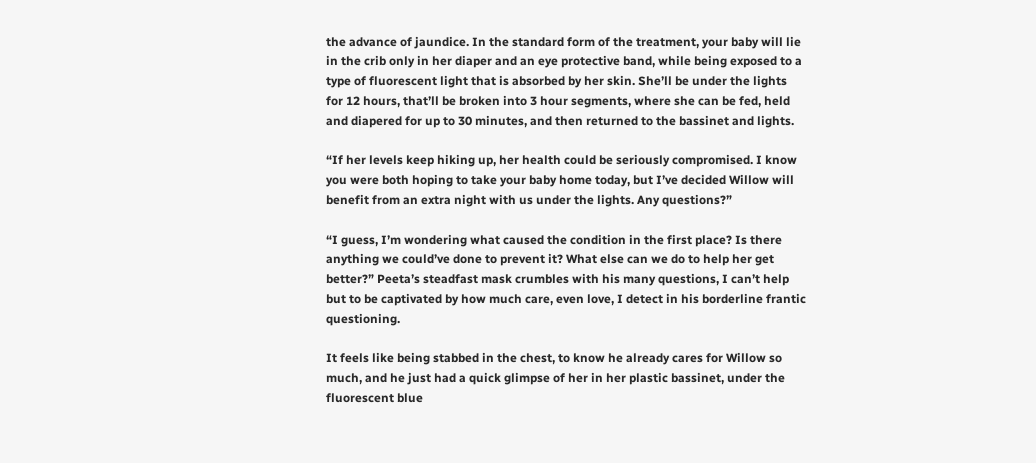the advance of jaundice. In the standard form of the treatment, your baby will lie in the crib only in her diaper and an eye protective band, while being exposed to a type of fluorescent light that is absorbed by her skin. She’ll be under the lights for 12 hours, that’ll be broken into 3 hour segments, where she can be fed, held and diapered for up to 30 minutes, and then returned to the bassinet and lights.

“If her levels keep hiking up, her health could be seriously compromised. I know you were both hoping to take your baby home today, but I’ve decided Willow will benefit from an extra night with us under the lights. Any questions?”

“I guess, I’m wondering what caused the condition in the first place? Is there anything we could’ve done to prevent it? What else can we do to help her get better?” Peeta’s steadfast mask crumbles with his many questions, I can’t help but to be captivated by how much care, even love, I detect in his borderline frantic questioning.

It feels like being stabbed in the chest, to know he already cares for Willow so much, and he just had a quick glimpse of her in her plastic bassinet, under the fluorescent blue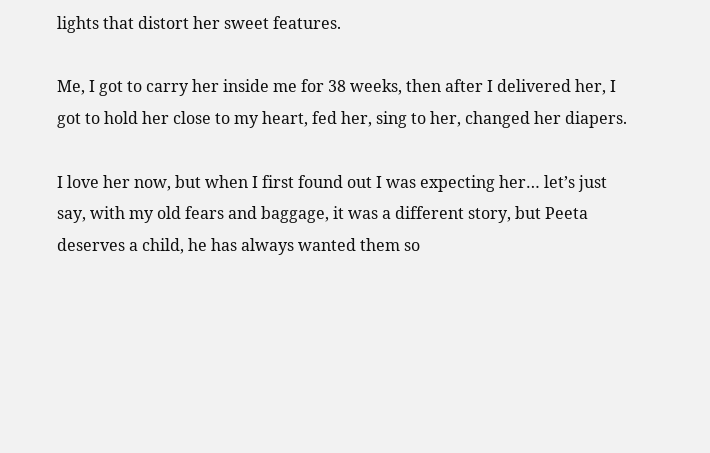lights that distort her sweet features.

Me, I got to carry her inside me for 38 weeks, then after I delivered her, I got to hold her close to my heart, fed her, sing to her, changed her diapers.

I love her now, but when I first found out I was expecting her… let’s just say, with my old fears and baggage, it was a different story, but Peeta deserves a child, he has always wanted them so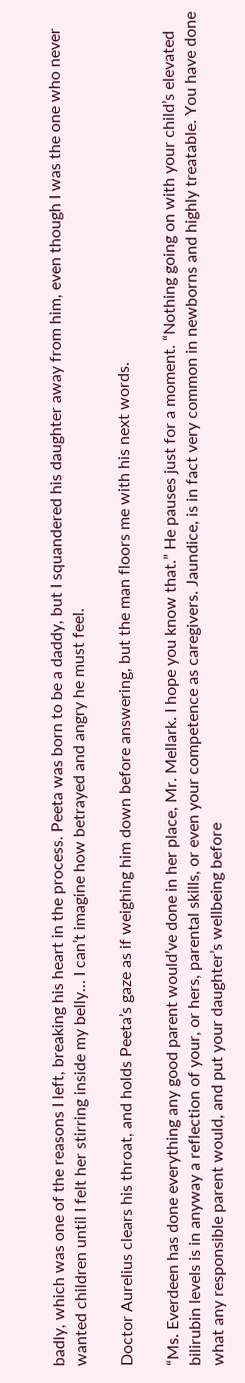badly, which was one of the reasons I left, breaking his heart in the process. Peeta was born to be a daddy, but I squandered his daughter away from him, even though I was the one who never wanted children until I felt her stirring inside my belly… I can’t imagine how betrayed and angry he must feel.

Doctor Aurelius clears his throat, and holds Peeta’s gaze as if weighing him down before answering, but the man floors me with his next words.

“Ms. Everdeen has done everything any good parent would’ve done in her place, Mr. Mellark. I hope you know that.” He pauses just for a moment. “Nothing going on with your child’s elevated bilirubin levels is in anyway a reflection of your, or hers, parental skills, or even your competence as caregivers. Jaundice, is in fact very common in newborns and highly treatable. You have done what any responsible parent would, and put your daughter’s wellbeing before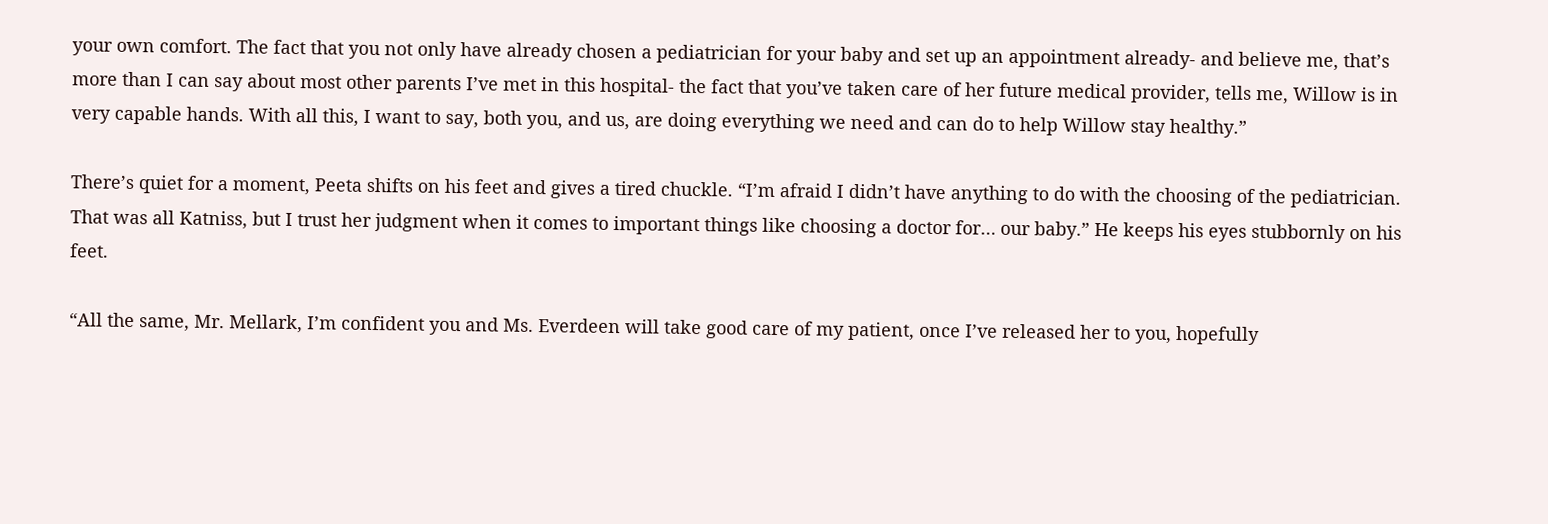your own comfort. The fact that you not only have already chosen a pediatrician for your baby and set up an appointment already- and believe me, that’s more than I can say about most other parents I’ve met in this hospital- the fact that you’ve taken care of her future medical provider, tells me, Willow is in very capable hands. With all this, I want to say, both you, and us, are doing everything we need and can do to help Willow stay healthy.”

There’s quiet for a moment, Peeta shifts on his feet and gives a tired chuckle. “I’m afraid I didn’t have anything to do with the choosing of the pediatrician. That was all Katniss, but I trust her judgment when it comes to important things like choosing a doctor for… our baby.” He keeps his eyes stubbornly on his feet.

“All the same, Mr. Mellark, I’m confident you and Ms. Everdeen will take good care of my patient, once I’ve released her to you, hopefully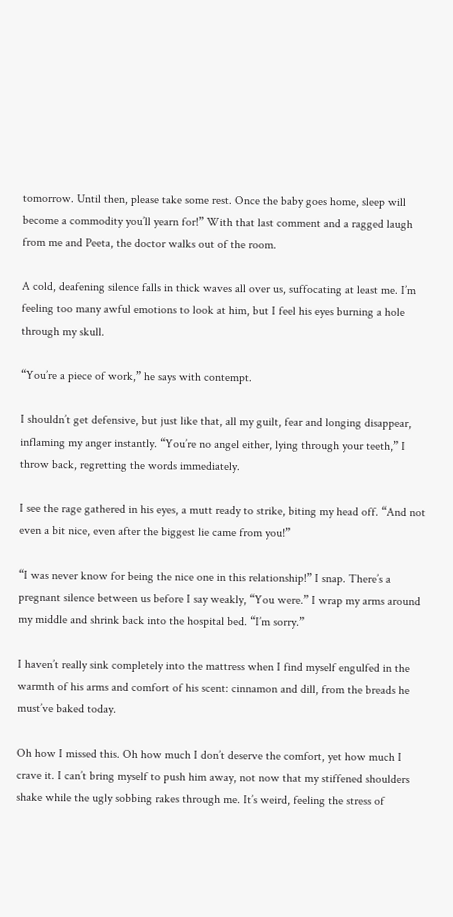tomorrow. Until then, please take some rest. Once the baby goes home, sleep will become a commodity you’ll yearn for!” With that last comment and a ragged laugh from me and Peeta, the doctor walks out of the room.

A cold, deafening silence falls in thick waves all over us, suffocating at least me. I’m feeling too many awful emotions to look at him, but I feel his eyes burning a hole through my skull.

“You’re a piece of work,” he says with contempt.

I shouldn’t get defensive, but just like that, all my guilt, fear and longing disappear, inflaming my anger instantly. “You’re no angel either, lying through your teeth,” I throw back, regretting the words immediately.

I see the rage gathered in his eyes, a mutt ready to strike, biting my head off. “And not even a bit nice, even after the biggest lie came from you!”

“I was never know for being the nice one in this relationship!” I snap. There’s a pregnant silence between us before I say weakly, “You were.” I wrap my arms around my middle and shrink back into the hospital bed. “I’m sorry.”

I haven’t really sink completely into the mattress when I find myself engulfed in the warmth of his arms and comfort of his scent: cinnamon and dill, from the breads he must’ve baked today.

Oh how I missed this. Oh how much I don’t deserve the comfort, yet how much I crave it. I can’t bring myself to push him away, not now that my stiffened shoulders shake while the ugly sobbing rakes through me. It’s weird, feeling the stress of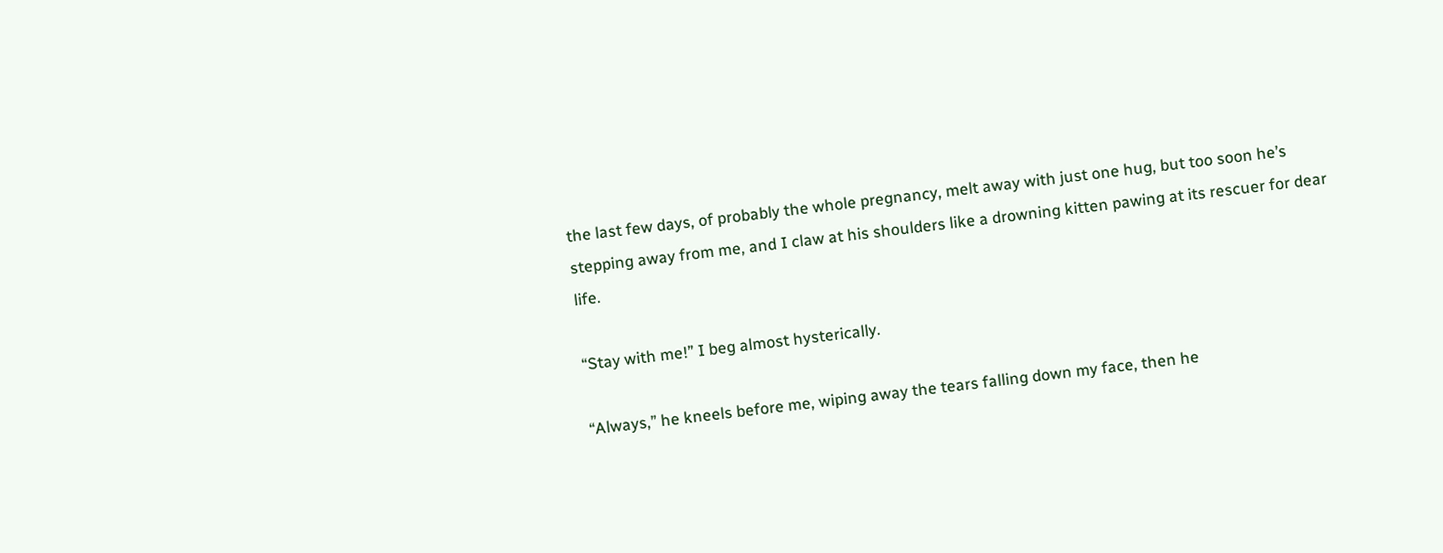the last few days, of probably the whole pregnancy, melt away with just one hug, but too soon he’s stepping away from me, and I claw at his shoulders like a drowning kitten pawing at its rescuer for dear life.

“Stay with me!” I beg almost hysterically.

“Always,” he kneels before me, wiping away the tears falling down my face, then he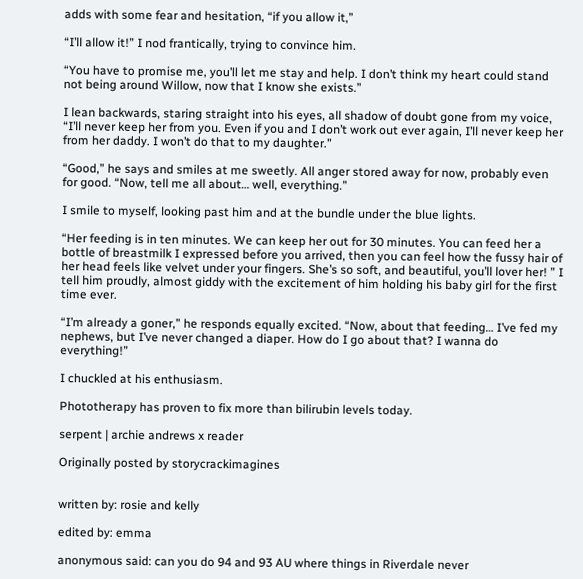adds with some fear and hesitation, “if you allow it,”

“I’ll allow it!” I nod frantically, trying to convince him.

“You have to promise me, you’ll let me stay and help. I don’t think my heart could stand not being around Willow, now that I know she exists.”

I lean backwards, staring straight into his eyes, all shadow of doubt gone from my voice, “I’ll never keep her from you. Even if you and I don’t work out ever again, I’ll never keep her from her daddy. I won’t do that to my daughter.”

“Good,” he says and smiles at me sweetly. All anger stored away for now, probably even for good. “Now, tell me all about… well, everything.”

I smile to myself, looking past him and at the bundle under the blue lights.

“Her feeding is in ten minutes. We can keep her out for 30 minutes. You can feed her a bottle of breastmilk I expressed before you arrived, then you can feel how the fussy hair of her head feels like velvet under your fingers. She’s so soft, and beautiful, you’ll lover her! ” I tell him proudly, almost giddy with the excitement of him holding his baby girl for the first time ever.

“I’m already a goner,” he responds equally excited. “Now, about that feeding… I’ve fed my nephews, but I’ve never changed a diaper. How do I go about that? I wanna do everything!”

I chuckled at his enthusiasm.

Phototherapy has proven to fix more than bilirubin levels today.

serpent | archie andrews x reader

Originally posted by storycrackimagines


written by: rosie and kelly

edited by: emma

anonymous said: can you do 94 and 93 AU where things in Riverdale never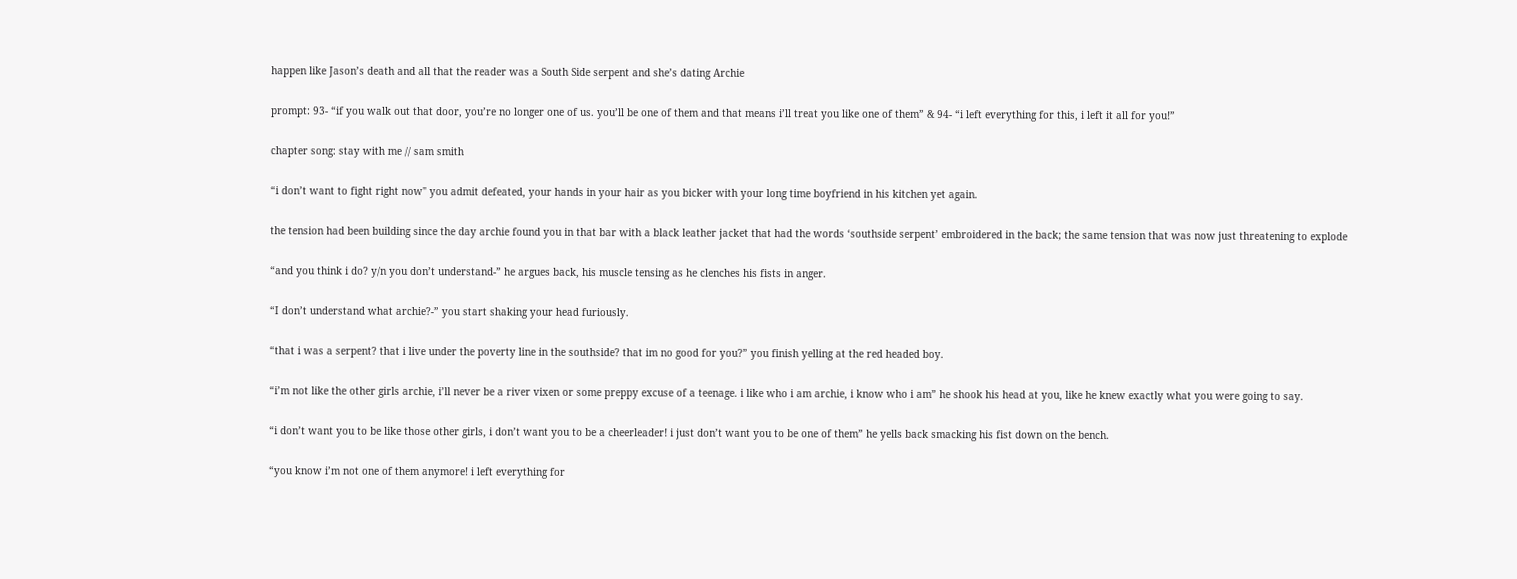happen like Jason’s death and all that the reader was a South Side serpent and she’s dating Archie

prompt: 93- “if you walk out that door, you’re no longer one of us. you’ll be one of them and that means i’ll treat you like one of them” & 94- “i left everything for this, i left it all for you!”

chapter song: stay with me // sam smith

“i don’t want to fight right now" you admit defeated, your hands in your hair as you bicker with your long time boyfriend in his kitchen yet again.

the tension had been building since the day archie found you in that bar with a black leather jacket that had the words ‘southside serpent’ embroidered in the back; the same tension that was now just threatening to explode

“and you think i do? y/n you don’t understand-” he argues back, his muscle tensing as he clenches his fists in anger.

“I don’t understand what archie?-” you start shaking your head furiously.

“that i was a serpent? that i live under the poverty line in the southside? that im no good for you?” you finish yelling at the red headed boy.

“i’m not like the other girls archie, i’ll never be a river vixen or some preppy excuse of a teenage. i like who i am archie, i know who i am” he shook his head at you, like he knew exactly what you were going to say.

“i don’t want you to be like those other girls, i don’t want you to be a cheerleader! i just don’t want you to be one of them” he yells back smacking his fist down on the bench.

“you know i’m not one of them anymore! i left everything for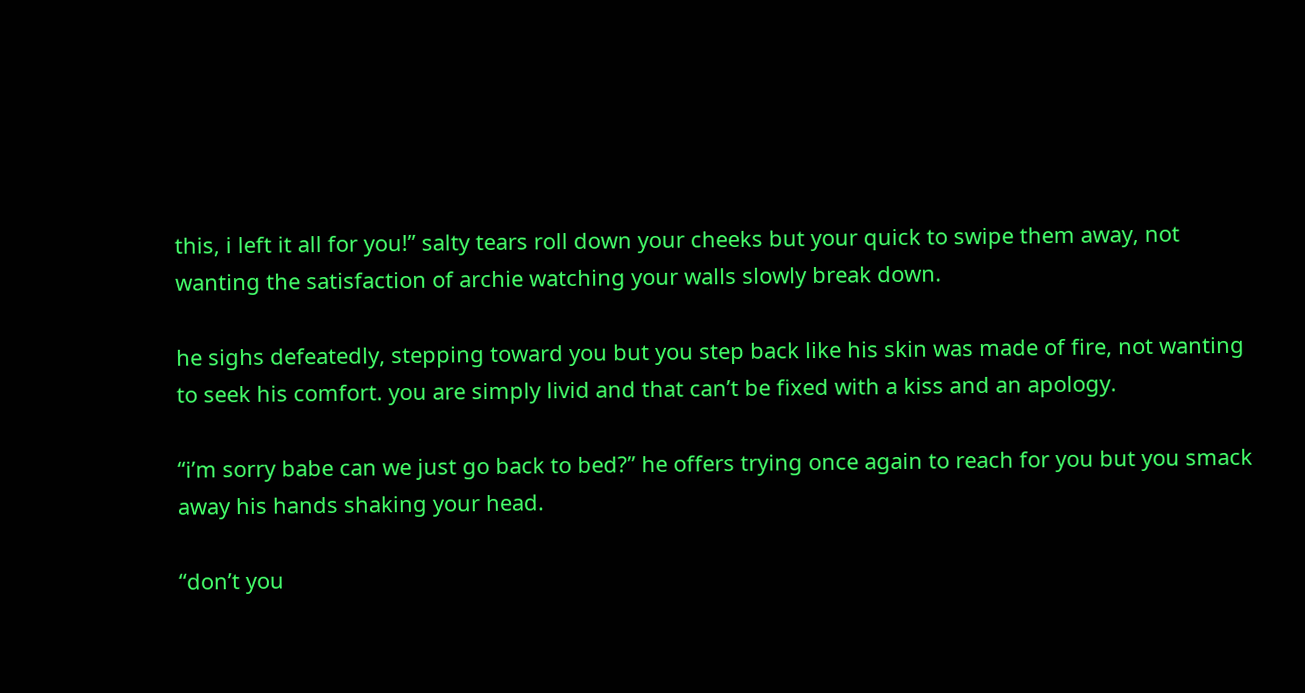this, i left it all for you!” salty tears roll down your cheeks but your quick to swipe them away, not wanting the satisfaction of archie watching your walls slowly break down.

he sighs defeatedly, stepping toward you but you step back like his skin was made of fire, not wanting to seek his comfort. you are simply livid and that can’t be fixed with a kiss and an apology.

“i’m sorry babe can we just go back to bed?” he offers trying once again to reach for you but you smack away his hands shaking your head.

“don’t you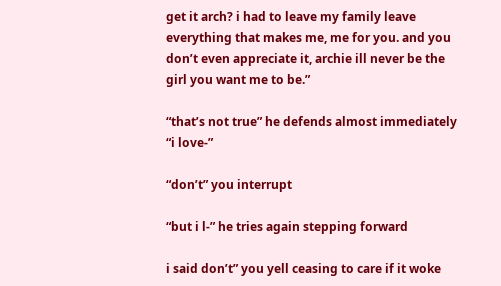get it arch? i had to leave my family leave everything that makes me, me for you. and you don’t even appreciate it, archie ill never be the girl you want me to be.”

“that’s not true” he defends almost immediately “i love-”

“don’t” you interrupt

“but i l-” he tries again stepping forward

i said don’t” you yell ceasing to care if it woke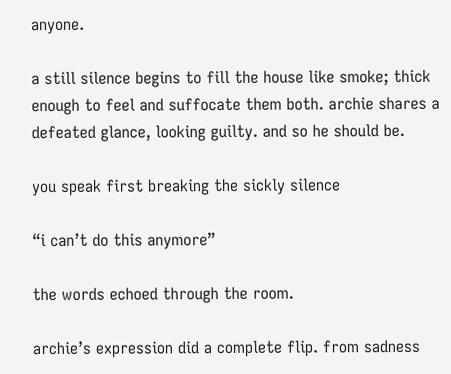anyone.

a still silence begins to fill the house like smoke; thick enough to feel and suffocate them both. archie shares a defeated glance, looking guilty. and so he should be.

you speak first breaking the sickly silence

“i can’t do this anymore”

the words echoed through the room.

archie’s expression did a complete flip. from sadness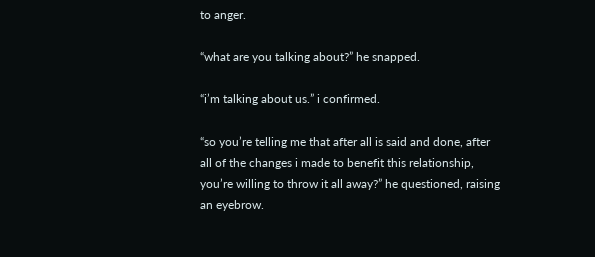to anger.

“what are you talking about?” he snapped.

“i’m talking about us.” i confirmed.

“so you’re telling me that after all is said and done, after all of the changes i made to benefit this relationship, you’re willing to throw it all away?” he questioned, raising an eyebrow.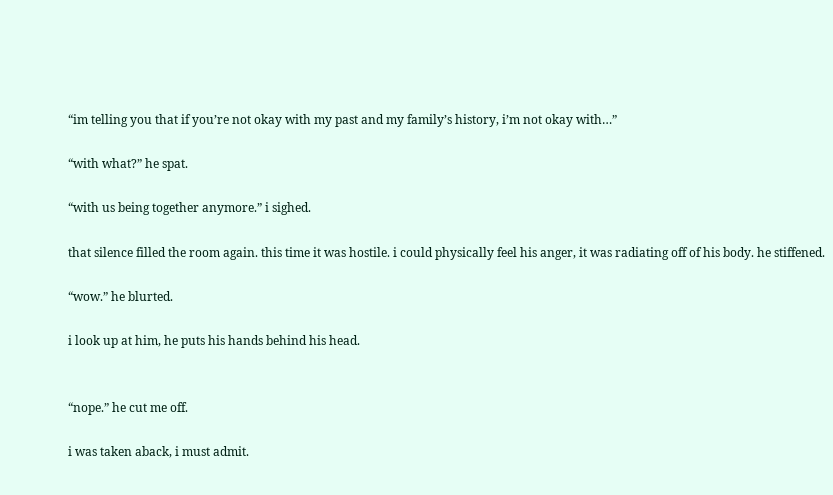“im telling you that if you’re not okay with my past and my family’s history, i’m not okay with…”

“with what?” he spat.

“with us being together anymore.” i sighed.

that silence filled the room again. this time it was hostile. i could physically feel his anger, it was radiating off of his body. he stiffened.

“wow.” he blurted.

i look up at him, he puts his hands behind his head.


“nope.” he cut me off.

i was taken aback, i must admit.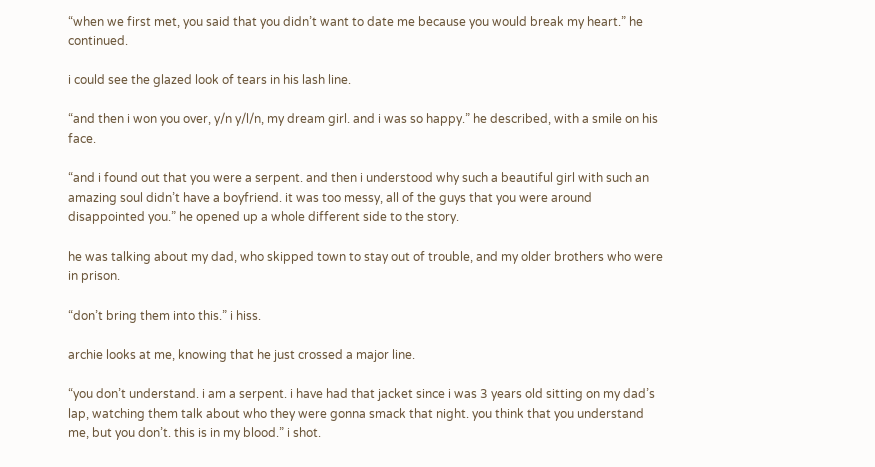“when we first met, you said that you didn’t want to date me because you would break my heart.” he continued.

i could see the glazed look of tears in his lash line.

“and then i won you over, y/n y/l/n, my dream girl. and i was so happy.” he described, with a smile on his face.

“and i found out that you were a serpent. and then i understood why such a beautiful girl with such an amazing soul didn’t have a boyfriend. it was too messy, all of the guys that you were around disappointed you.” he opened up a whole different side to the story.

he was talking about my dad, who skipped town to stay out of trouble, and my older brothers who were in prison.

“don’t bring them into this.” i hiss.

archie looks at me, knowing that he just crossed a major line.

“you don’t understand. i am a serpent. i have had that jacket since i was 3 years old sitting on my dad’s lap, watching them talk about who they were gonna smack that night. you think that you understand me, but you don’t. this is in my blood.” i shot.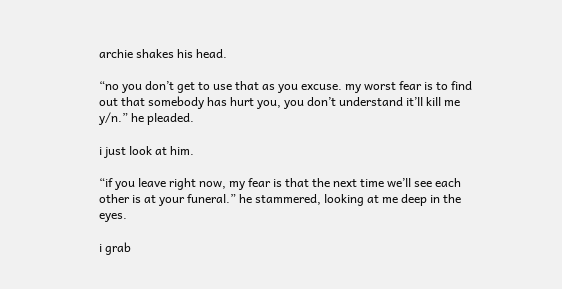archie shakes his head.

“no you don’t get to use that as you excuse. my worst fear is to find out that somebody has hurt you, you don’t understand it’ll kill me y/n.” he pleaded.

i just look at him.

“if you leave right now, my fear is that the next time we’ll see each other is at your funeral.” he stammered, looking at me deep in the eyes.

i grab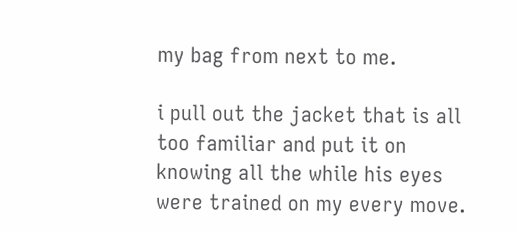my bag from next to me.

i pull out the jacket that is all too familiar and put it on knowing all the while his eyes were trained on my every move.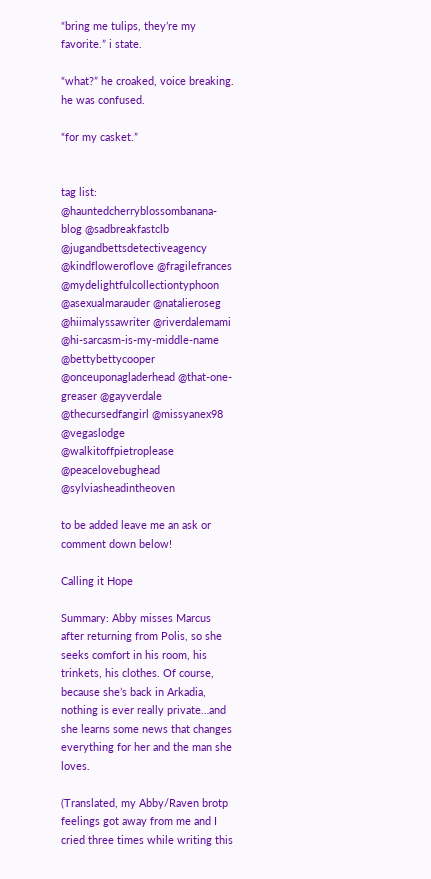“bring me tulips, they’re my favorite.” i state.

“what?” he croaked, voice breaking. he was confused.

“for my casket.”


tag list:  @hauntedcherryblossombanana-blog @sadbreakfastclb @jugandbettsdetectiveagency @kindfloweroflove @fragilefrances @mydelightfulcollectiontyphoon @asexualmarauder @natalieroseg  @hiimalyssawriter @riverdalemami @hi-sarcasm-is-my-middle-name @bettybettycooper @onceuponagladerhead @that-one-greaser @gayverdale @thecursedfangirl @missyanex98 @vegaslodge @walkitoffpietroplease @peacelovebughead @sylviasheadintheoven

to be added leave me an ask or comment down below!

Calling it Hope

Summary: Abby misses Marcus after returning from Polis, so she seeks comfort in his room, his trinkets, his clothes. Of course, because she’s back in Arkadia, nothing is ever really private…and she learns some news that changes everything for her and the man she loves.

(Translated, my Abby/Raven brotp feelings got away from me and I cried three times while writing this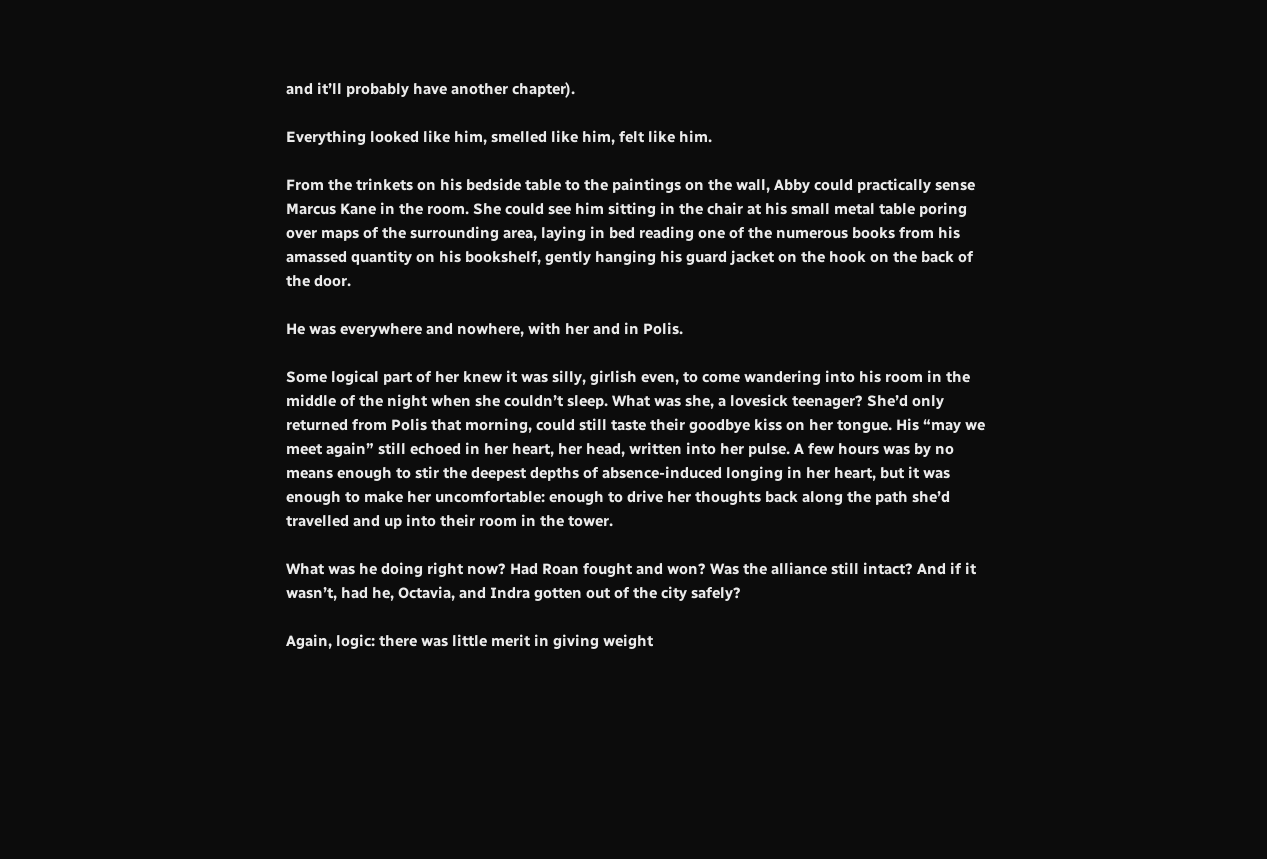and it’ll probably have another chapter).

Everything looked like him, smelled like him, felt like him.

From the trinkets on his bedside table to the paintings on the wall, Abby could practically sense Marcus Kane in the room. She could see him sitting in the chair at his small metal table poring over maps of the surrounding area, laying in bed reading one of the numerous books from his amassed quantity on his bookshelf, gently hanging his guard jacket on the hook on the back of the door.

He was everywhere and nowhere, with her and in Polis.

Some logical part of her knew it was silly, girlish even, to come wandering into his room in the middle of the night when she couldn’t sleep. What was she, a lovesick teenager? She’d only returned from Polis that morning, could still taste their goodbye kiss on her tongue. His “may we meet again” still echoed in her heart, her head, written into her pulse. A few hours was by no means enough to stir the deepest depths of absence-induced longing in her heart, but it was enough to make her uncomfortable: enough to drive her thoughts back along the path she’d travelled and up into their room in the tower.

What was he doing right now? Had Roan fought and won? Was the alliance still intact? And if it wasn’t, had he, Octavia, and Indra gotten out of the city safely?

Again, logic: there was little merit in giving weight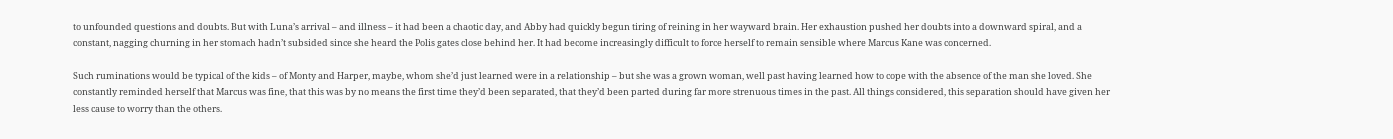to unfounded questions and doubts. But with Luna’s arrival – and illness – it had been a chaotic day, and Abby had quickly begun tiring of reining in her wayward brain. Her exhaustion pushed her doubts into a downward spiral, and a constant, nagging churning in her stomach hadn’t subsided since she heard the Polis gates close behind her. It had become increasingly difficult to force herself to remain sensible where Marcus Kane was concerned.

Such ruminations would be typical of the kids – of Monty and Harper, maybe, whom she’d just learned were in a relationship – but she was a grown woman, well past having learned how to cope with the absence of the man she loved. She constantly reminded herself that Marcus was fine, that this was by no means the first time they’d been separated, that they’d been parted during far more strenuous times in the past. All things considered, this separation should have given her less cause to worry than the others.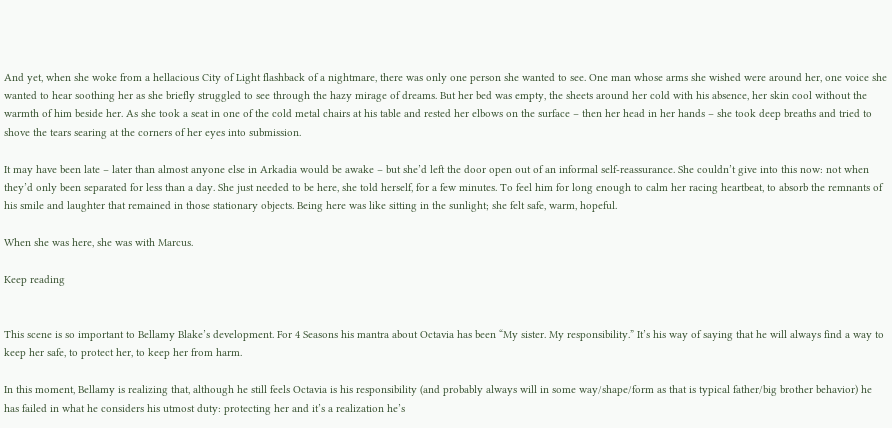And yet, when she woke from a hellacious City of Light flashback of a nightmare, there was only one person she wanted to see. One man whose arms she wished were around her, one voice she wanted to hear soothing her as she briefly struggled to see through the hazy mirage of dreams. But her bed was empty, the sheets around her cold with his absence, her skin cool without the warmth of him beside her. As she took a seat in one of the cold metal chairs at his table and rested her elbows on the surface – then her head in her hands – she took deep breaths and tried to shove the tears searing at the corners of her eyes into submission.

It may have been late – later than almost anyone else in Arkadia would be awake – but she’d left the door open out of an informal self-reassurance. She couldn’t give into this now: not when they’d only been separated for less than a day. She just needed to be here, she told herself, for a few minutes. To feel him for long enough to calm her racing heartbeat, to absorb the remnants of his smile and laughter that remained in those stationary objects. Being here was like sitting in the sunlight; she felt safe, warm, hopeful.

When she was here, she was with Marcus.

Keep reading


This scene is so important to Bellamy Blake’s development. For 4 Seasons his mantra about Octavia has been “My sister. My responsibility.” It’s his way of saying that he will always find a way to keep her safe, to protect her, to keep her from harm.

In this moment, Bellamy is realizing that, although he still feels Octavia is his responsibility (and probably always will in some way/shape/form as that is typical father/big brother behavior) he has failed in what he considers his utmost duty: protecting her and it’s a realization he’s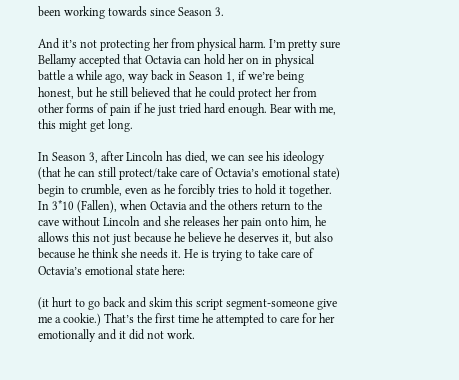been working towards since Season 3.

And it’s not protecting her from physical harm. I’m pretty sure Bellamy accepted that Octavia can hold her on in physical battle a while ago, way back in Season 1, if we’re being honest, but he still believed that he could protect her from other forms of pain if he just tried hard enough. Bear with me, this might get long.

In Season 3, after Lincoln has died, we can see his ideology (that he can still protect/take care of Octavia’s emotional state) begin to crumble, even as he forcibly tries to hold it together. In 3*10 (Fallen), when Octavia and the others return to the cave without Lincoln and she releases her pain onto him, he allows this not just because he believe he deserves it, but also because he think she needs it. He is trying to take care of Octavia’s emotional state here:

(it hurt to go back and skim this script segment-someone give me a cookie.) That’s the first time he attempted to care for her emotionally and it did not work.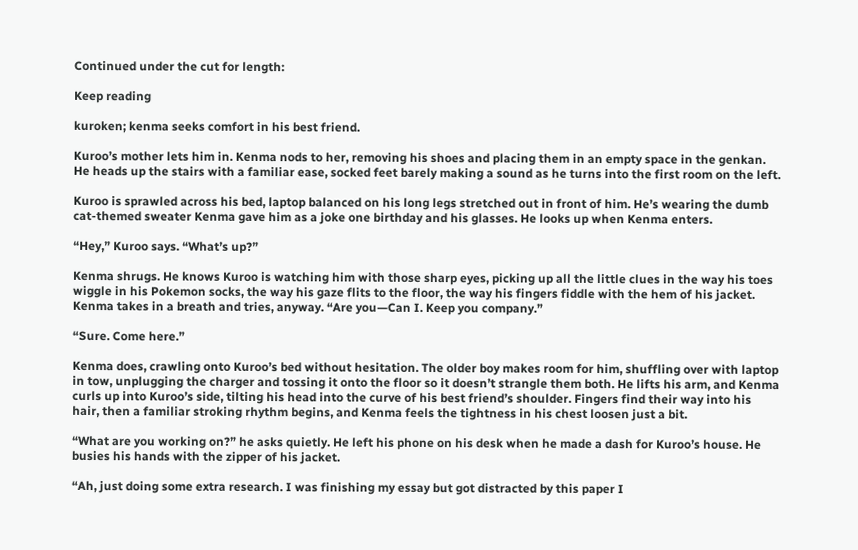Continued under the cut for length:

Keep reading

kuroken; kenma seeks comfort in his best friend.

Kuroo’s mother lets him in. Kenma nods to her, removing his shoes and placing them in an empty space in the genkan. He heads up the stairs with a familiar ease, socked feet barely making a sound as he turns into the first room on the left.

Kuroo is sprawled across his bed, laptop balanced on his long legs stretched out in front of him. He’s wearing the dumb cat-themed sweater Kenma gave him as a joke one birthday and his glasses. He looks up when Kenma enters.

“Hey,” Kuroo says. “What’s up?”

Kenma shrugs. He knows Kuroo is watching him with those sharp eyes, picking up all the little clues in the way his toes wiggle in his Pokemon socks, the way his gaze flits to the floor, the way his fingers fiddle with the hem of his jacket. Kenma takes in a breath and tries, anyway. “Are you—Can I. Keep you company.”

“Sure. Come here.”

Kenma does, crawling onto Kuroo’s bed without hesitation. The older boy makes room for him, shuffling over with laptop in tow, unplugging the charger and tossing it onto the floor so it doesn’t strangle them both. He lifts his arm, and Kenma curls up into Kuroo’s side, tilting his head into the curve of his best friend’s shoulder. Fingers find their way into his hair, then a familiar stroking rhythm begins, and Kenma feels the tightness in his chest loosen just a bit.

“What are you working on?” he asks quietly. He left his phone on his desk when he made a dash for Kuroo’s house. He busies his hands with the zipper of his jacket.

“Ah, just doing some extra research. I was finishing my essay but got distracted by this paper I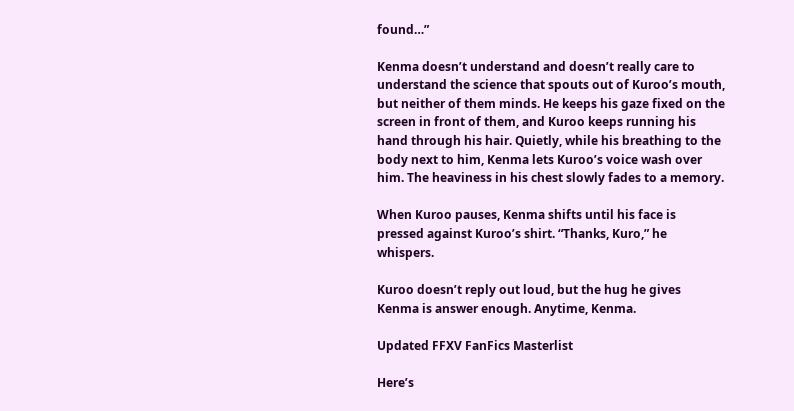found…”

Kenma doesn’t understand and doesn’t really care to understand the science that spouts out of Kuroo’s mouth, but neither of them minds. He keeps his gaze fixed on the screen in front of them, and Kuroo keeps running his hand through his hair. Quietly, while his breathing to the body next to him, Kenma lets Kuroo’s voice wash over him. The heaviness in his chest slowly fades to a memory.

When Kuroo pauses, Kenma shifts until his face is pressed against Kuroo’s shirt. “Thanks, Kuro,” he whispers.

Kuroo doesn’t reply out loud, but the hug he gives Kenma is answer enough. Anytime, Kenma.

Updated FFXV FanFics Masterlist

Here’s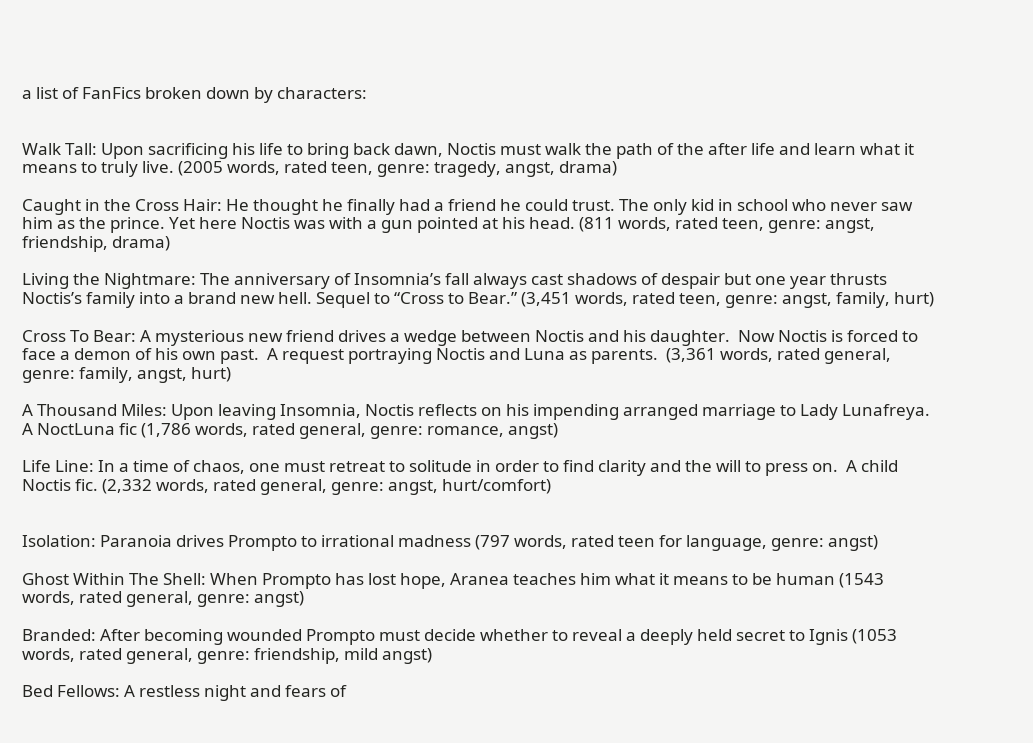a list of FanFics broken down by characters:


Walk Tall: Upon sacrificing his life to bring back dawn, Noctis must walk the path of the after life and learn what it means to truly live. (2005 words, rated teen, genre: tragedy, angst, drama)

Caught in the Cross Hair: He thought he finally had a friend he could trust. The only kid in school who never saw him as the prince. Yet here Noctis was with a gun pointed at his head. (811 words, rated teen, genre: angst, friendship, drama)

Living the Nightmare: The anniversary of Insomnia’s fall always cast shadows of despair but one year thrusts Noctis’s family into a brand new hell. Sequel to “Cross to Bear.” (3,451 words, rated teen, genre: angst, family, hurt)

Cross To Bear: A mysterious new friend drives a wedge between Noctis and his daughter.  Now Noctis is forced to face a demon of his own past.  A request portraying Noctis and Luna as parents.  (3,361 words, rated general, genre: family, angst, hurt)

A Thousand Miles: Upon leaving Insomnia, Noctis reflects on his impending arranged marriage to Lady Lunafreya.  A NoctLuna fic (1,786 words, rated general, genre: romance, angst)

Life Line: In a time of chaos, one must retreat to solitude in order to find clarity and the will to press on.  A child Noctis fic. (2,332 words, rated general, genre: angst, hurt/comfort)


Isolation: Paranoia drives Prompto to irrational madness (797 words, rated teen for language, genre: angst)

Ghost Within The Shell: When Prompto has lost hope, Aranea teaches him what it means to be human (1543 words, rated general, genre: angst)

Branded: After becoming wounded Prompto must decide whether to reveal a deeply held secret to Ignis (1053 words, rated general, genre: friendship, mild angst)

Bed Fellows: A restless night and fears of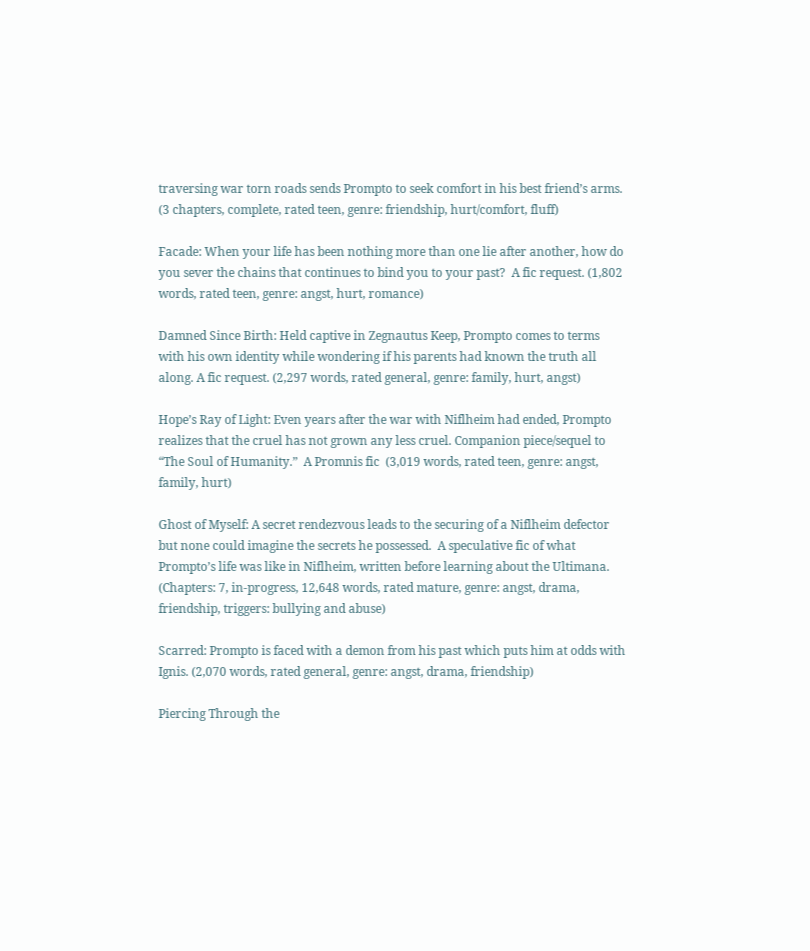traversing war torn roads sends Prompto to seek comfort in his best friend’s arms. (3 chapters, complete, rated teen, genre: friendship, hurt/comfort, fluff)

Facade: When your life has been nothing more than one lie after another, how do you sever the chains that continues to bind you to your past?  A fic request. (1,802 words, rated teen, genre: angst, hurt, romance)

Damned Since Birth: Held captive in Zegnautus Keep, Prompto comes to terms with his own identity while wondering if his parents had known the truth all along. A fic request. (2,297 words, rated general, genre: family, hurt, angst)

Hope’s Ray of Light: Even years after the war with Niflheim had ended, Prompto realizes that the cruel has not grown any less cruel. Companion piece/sequel to “The Soul of Humanity.”  A Promnis fic  (3,019 words, rated teen, genre: angst, family, hurt)

Ghost of Myself: A secret rendezvous leads to the securing of a Niflheim defector but none could imagine the secrets he possessed.  A speculative fic of what Prompto’s life was like in Niflheim, written before learning about the Ultimana.  (Chapters: 7, in-progress, 12,648 words, rated mature, genre: angst, drama, friendship, triggers: bullying and abuse)

Scarred: Prompto is faced with a demon from his past which puts him at odds with Ignis. (2,070 words, rated general, genre: angst, drama, friendship)

Piercing Through the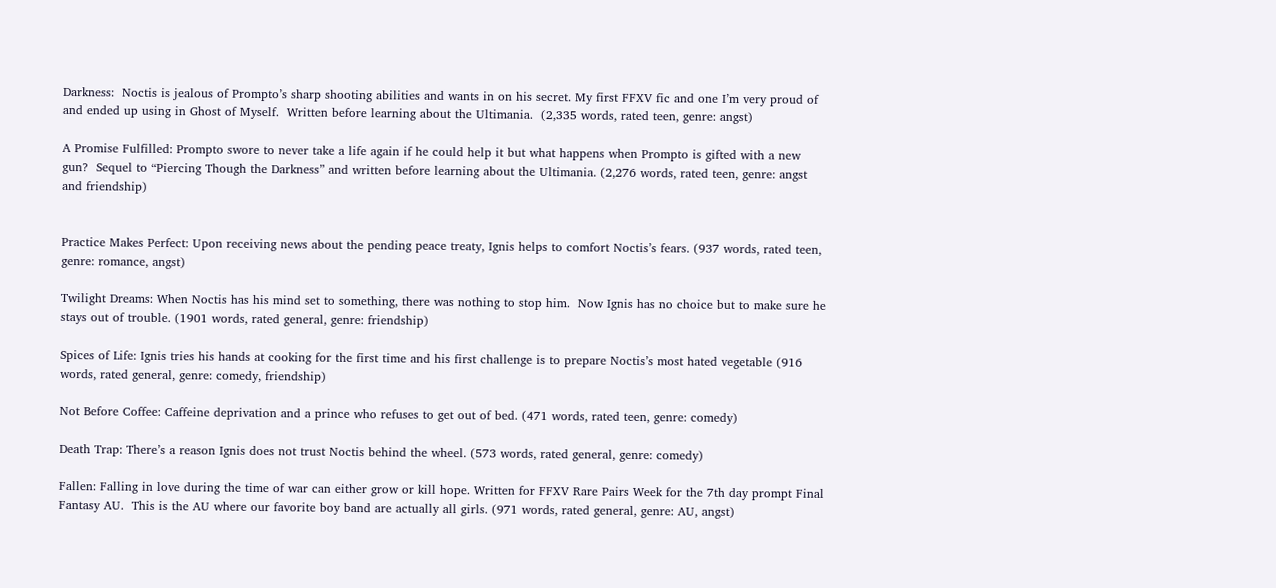Darkness:  Noctis is jealous of Prompto’s sharp shooting abilities and wants in on his secret. My first FFXV fic and one I’m very proud of and ended up using in Ghost of Myself.  Written before learning about the Ultimania.  (2,335 words, rated teen, genre: angst)

A Promise Fulfilled: Prompto swore to never take a life again if he could help it but what happens when Prompto is gifted with a new gun?  Sequel to “Piercing Though the Darkness” and written before learning about the Ultimania. (2,276 words, rated teen, genre: angst and friendship)


Practice Makes Perfect: Upon receiving news about the pending peace treaty, Ignis helps to comfort Noctis’s fears. (937 words, rated teen, genre: romance, angst)

Twilight Dreams: When Noctis has his mind set to something, there was nothing to stop him.  Now Ignis has no choice but to make sure he stays out of trouble. (1901 words, rated general, genre: friendship)

Spices of Life: Ignis tries his hands at cooking for the first time and his first challenge is to prepare Noctis’s most hated vegetable (916 words, rated general, genre: comedy, friendship)

Not Before Coffee: Caffeine deprivation and a prince who refuses to get out of bed. (471 words, rated teen, genre: comedy)

Death Trap: There’s a reason Ignis does not trust Noctis behind the wheel. (573 words, rated general, genre: comedy)

Fallen: Falling in love during the time of war can either grow or kill hope. Written for FFXV Rare Pairs Week for the 7th day prompt Final Fantasy AU.  This is the AU where our favorite boy band are actually all girls. (971 words, rated general, genre: AU, angst)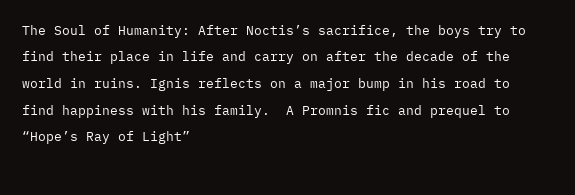The Soul of Humanity: After Noctis’s sacrifice, the boys try to find their place in life and carry on after the decade of the world in ruins. Ignis reflects on a major bump in his road to find happiness with his family.  A Promnis fic and prequel to “Hope’s Ray of Light”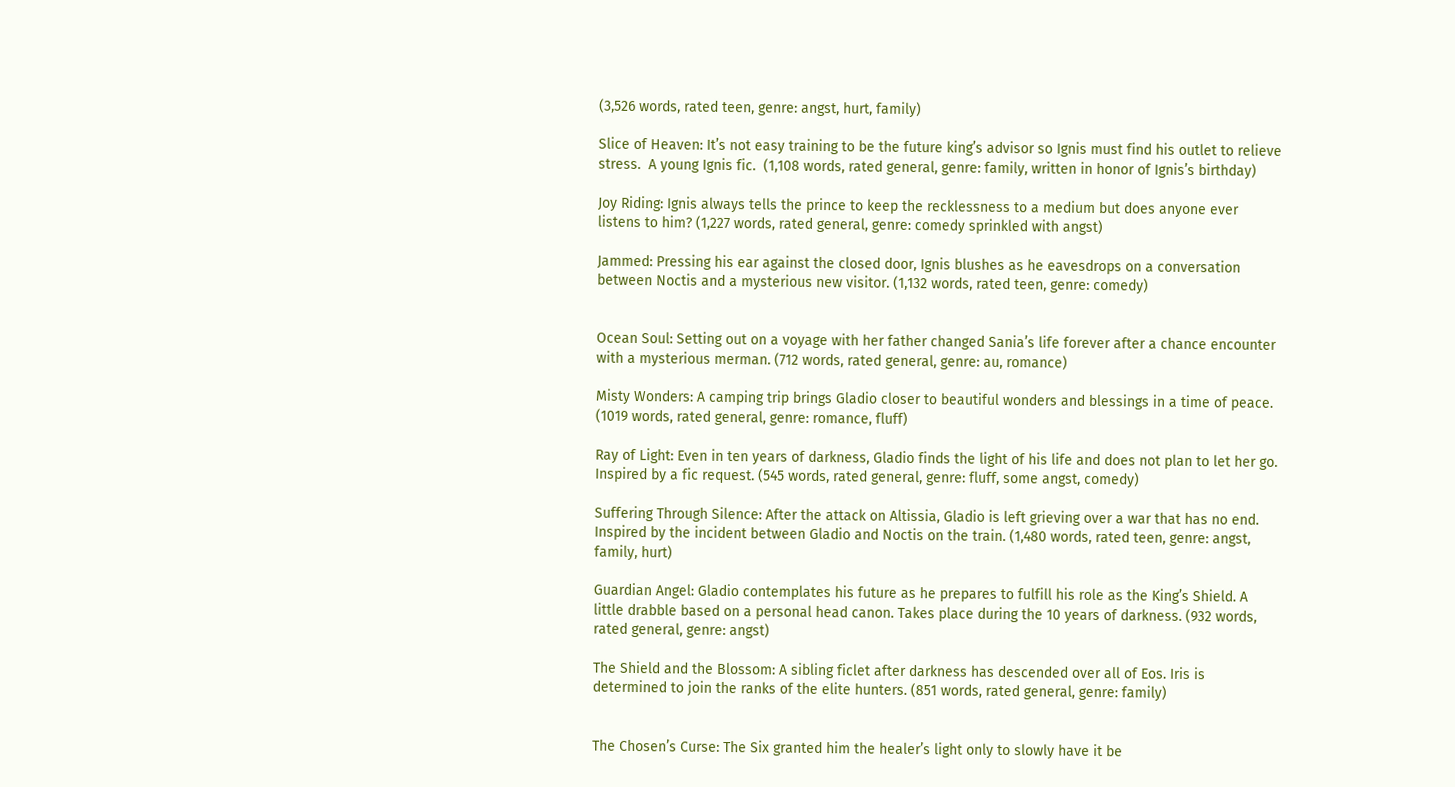(3,526 words, rated teen, genre: angst, hurt, family)

Slice of Heaven: It’s not easy training to be the future king’s advisor so Ignis must find his outlet to relieve stress.  A young Ignis fic.  (1,108 words, rated general, genre: family, written in honor of Ignis’s birthday)

Joy Riding: Ignis always tells the prince to keep the recklessness to a medium but does anyone ever listens to him? (1,227 words, rated general, genre: comedy sprinkled with angst)

Jammed: Pressing his ear against the closed door, Ignis blushes as he eavesdrops on a conversation between Noctis and a mysterious new visitor. (1,132 words, rated teen, genre: comedy)


Ocean Soul: Setting out on a voyage with her father changed Sania’s life forever after a chance encounter with a mysterious merman. (712 words, rated general, genre: au, romance)

Misty Wonders: A camping trip brings Gladio closer to beautiful wonders and blessings in a time of peace. (1019 words, rated general, genre: romance, fluff)

Ray of Light: Even in ten years of darkness, Gladio finds the light of his life and does not plan to let her go. Inspired by a fic request. (545 words, rated general, genre: fluff, some angst, comedy)

Suffering Through Silence: After the attack on Altissia, Gladio is left grieving over a war that has no end. Inspired by the incident between Gladio and Noctis on the train. (1,480 words, rated teen, genre: angst, family, hurt)

Guardian Angel: Gladio contemplates his future as he prepares to fulfill his role as the King’s Shield. A little drabble based on a personal head canon. Takes place during the 10 years of darkness. (932 words, rated general, genre: angst)

The Shield and the Blossom: A sibling ficlet after darkness has descended over all of Eos. Iris is determined to join the ranks of the elite hunters. (851 words, rated general, genre: family)


The Chosen’s Curse: The Six granted him the healer’s light only to slowly have it be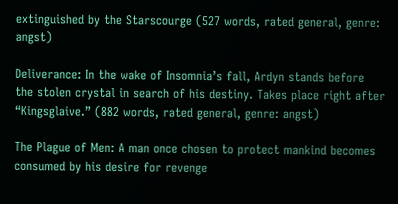extinguished by the Starscourge (527 words, rated general, genre: angst)

Deliverance: In the wake of Insomnia’s fall, Ardyn stands before the stolen crystal in search of his destiny. Takes place right after “Kingsglaive.” (882 words, rated general, genre: angst)

The Plague of Men: A man once chosen to protect mankind becomes consumed by his desire for revenge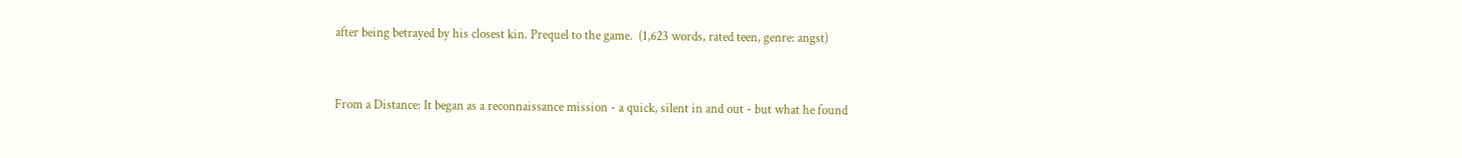after being betrayed by his closest kin. Prequel to the game.  (1,623 words, rated teen, genre: angst)


From a Distance: It began as a reconnaissance mission - a quick, silent in and out - but what he found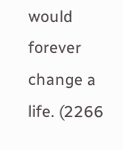would forever change a life. (2266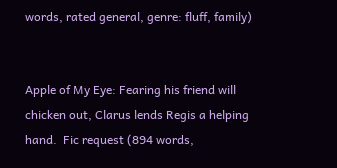words, rated general, genre: fluff, family)


Apple of My Eye: Fearing his friend will chicken out, Clarus lends Regis a helping hand.  Fic request (894 words,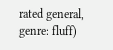rated general, genre: fluff)